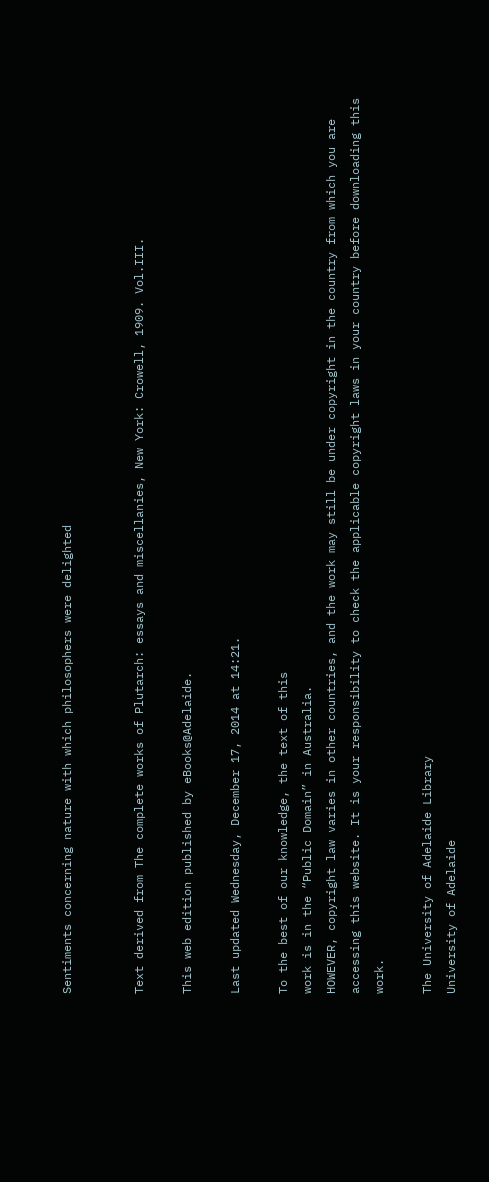Sentiments concerning nature with which philosophers were delighted


Text derived from The complete works of Plutarch: essays and miscellanies, New York: Crowell, 1909. Vol.III.

This web edition published by eBooks@Adelaide.

Last updated Wednesday, December 17, 2014 at 14:21.

To the best of our knowledge, the text of this
work is in the “Public Domain” in Australia.
HOWEVER, copyright law varies in other countries, and the work may still be under copyright in the country from which you are accessing this website. It is your responsibility to check the applicable copyright laws in your country before downloading this work.

The University of Adelaide Library
University of Adelaide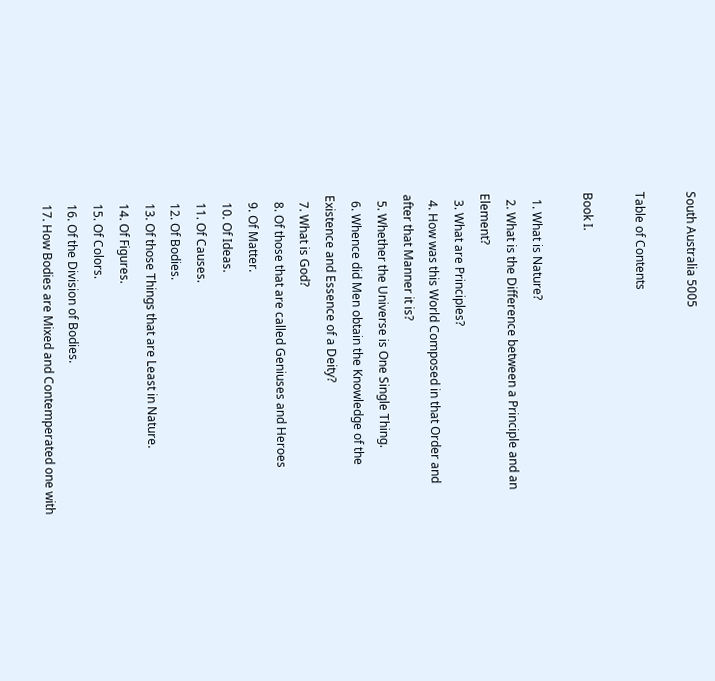South Australia 5005

Table of Contents

Book I.

  1. What is Nature?
  2. What is the Difference between a Principle and an Element?
  3. What are Principles?
  4. How was this World Composed in that Order and after that Manner it is?
  5. Whether the Universe is One Single Thing.
  6. Whence did Men obtain the Knowledge of the Existence and Essence of a Deity?
  7. What is God?
  8. Of those that are called Geniuses and Heroes
  9. Of Matter.
  10. Of Ideas.
  11. Of Causes.
  12. Of Bodies.
  13. Of those Things that are Least in Nature.
  14. Of Figures.
  15. Of Colors.
  16. Of the Division of Bodies.
  17. How Bodies are Mixed and Contemperated one with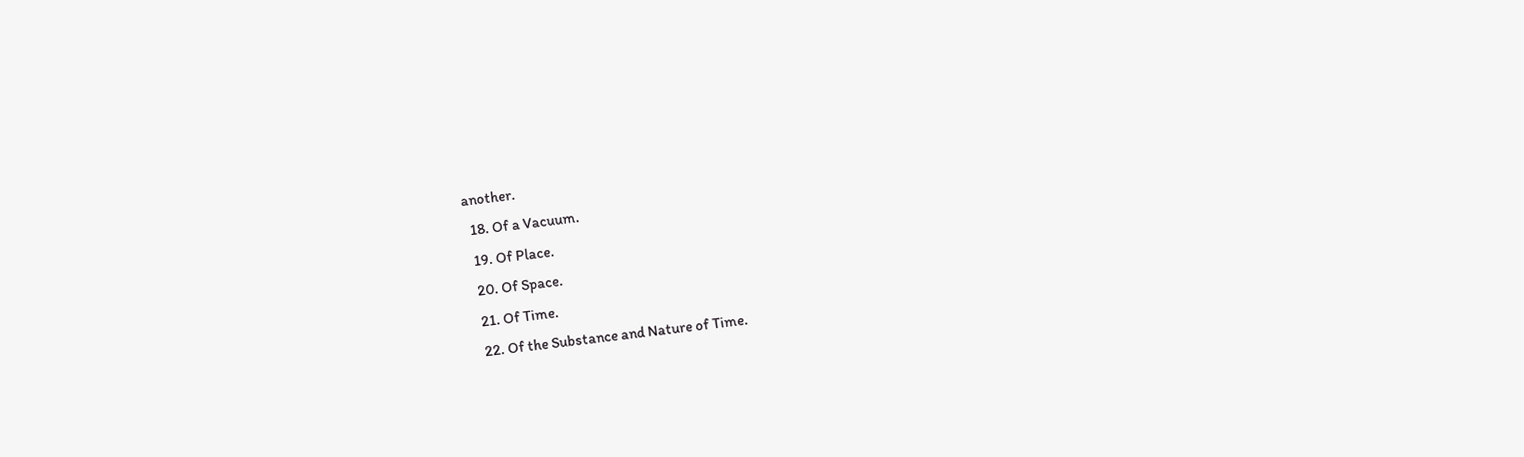another.
  18. Of a Vacuum.
  19. Of Place.
  20. Of Space.
  21. Of Time.
  22. Of the Substance and Nature of Time.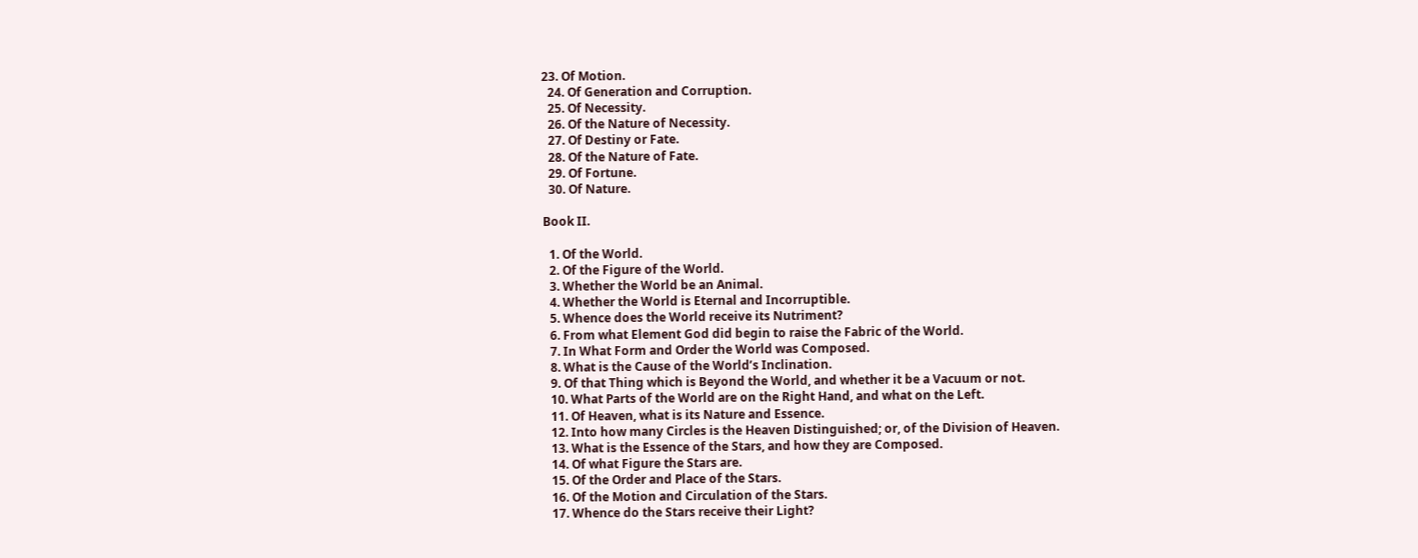23. Of Motion.
  24. Of Generation and Corruption.
  25. Of Necessity.
  26. Of the Nature of Necessity.
  27. Of Destiny or Fate.
  28. Of the Nature of Fate.
  29. Of Fortune.
  30. Of Nature.

Book II.

  1. Of the World.
  2. Of the Figure of the World.
  3. Whether the World be an Animal.
  4. Whether the World is Eternal and Incorruptible.
  5. Whence does the World receive its Nutriment?
  6. From what Element God did begin to raise the Fabric of the World.
  7. In What Form and Order the World was Composed.
  8. What is the Cause of the World’s Inclination.
  9. Of that Thing which is Beyond the World, and whether it be a Vacuum or not.
  10. What Parts of the World are on the Right Hand, and what on the Left.
  11. Of Heaven, what is its Nature and Essence.
  12. Into how many Circles is the Heaven Distinguished; or, of the Division of Heaven.
  13. What is the Essence of the Stars, and how they are Composed.
  14. Of what Figure the Stars are.
  15. Of the Order and Place of the Stars.
  16. Of the Motion and Circulation of the Stars.
  17. Whence do the Stars receive their Light?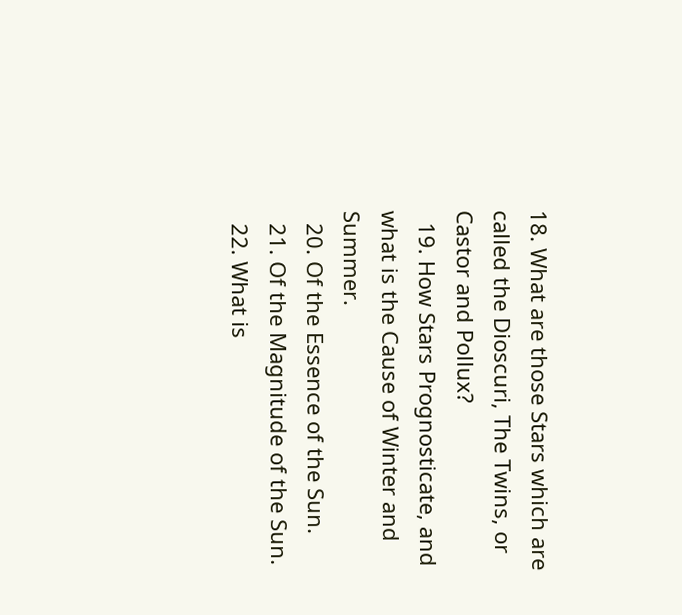18. What are those Stars which are called the Dioscuri, The Twins, or Castor and Pollux?
  19. How Stars Prognosticate, and what is the Cause of Winter and Summer.
  20. Of the Essence of the Sun.
  21. Of the Magnitude of the Sun.
  22. What is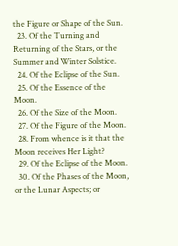the Figure or Shape of the Sun.
  23. Of the Turning and Returning of the Stars, or the Summer and Winter Solstice.
  24. Of the Eclipse of the Sun.
  25. Of the Essence of the Moon.
  26. Of the Size of the Moon.
  27. Of the Figure of the Moon.
  28. From whence is it that the Moon receives Her Light?
  29. Of the Eclipse of the Moon.
  30. Of the Phases of the Moon, or the Lunar Aspects; or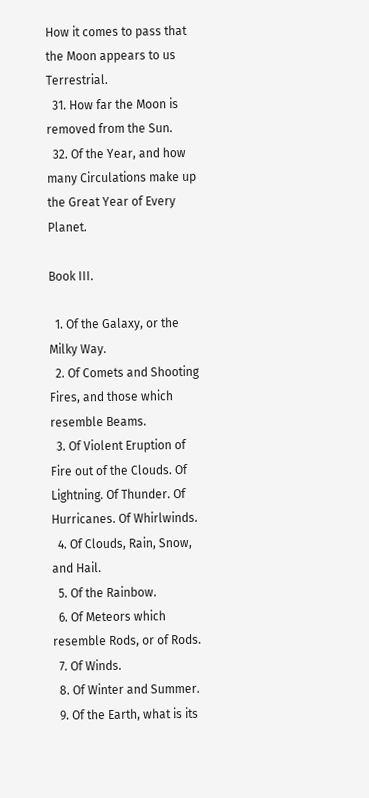How it comes to pass that the Moon appears to us Terrestrial.
  31. How far the Moon is removed from the Sun.
  32. Of the Year, and how many Circulations make up the Great Year of Every Planet.

Book III.

  1. Of the Galaxy, or the Milky Way.
  2. Of Comets and Shooting Fires, and those which resemble Beams.
  3. Of Violent Eruption of Fire out of the Clouds. Of Lightning. Of Thunder. Of Hurricanes. Of Whirlwinds.
  4. Of Clouds, Rain, Snow, and Hail.
  5. Of the Rainbow.
  6. Of Meteors which resemble Rods, or of Rods.
  7. Of Winds.
  8. Of Winter and Summer.
  9. Of the Earth, what is its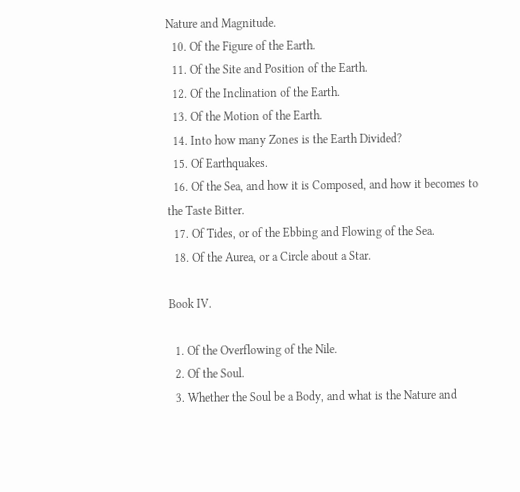Nature and Magnitude.
  10. Of the Figure of the Earth.
  11. Of the Site and Position of the Earth.
  12. Of the Inclination of the Earth.
  13. Of the Motion of the Earth.
  14. Into how many Zones is the Earth Divided?
  15. Of Earthquakes.
  16. Of the Sea, and how it is Composed, and how it becomes to the Taste Bitter.
  17. Of Tides, or of the Ebbing and Flowing of the Sea.
  18. Of the Aurea, or a Circle about a Star.

Book IV.

  1. Of the Overflowing of the Nile.
  2. Of the Soul.
  3. Whether the Soul be a Body, and what is the Nature and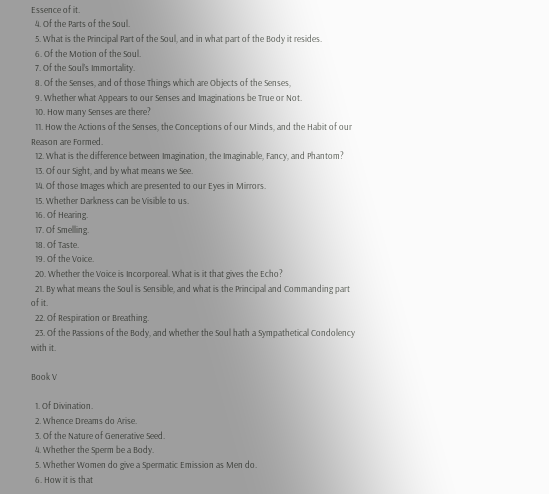Essence of it.
  4. Of the Parts of the Soul.
  5. What is the Principal Part of the Soul, and in what part of the Body it resides.
  6. Of the Motion of the Soul.
  7. Of the Soul’s Immortality.
  8. Of the Senses, and of those Things which are Objects of the Senses,
  9. Whether what Appears to our Senses and Imaginations be True or Not.
  10. How many Senses are there?
  11. How the Actions of the Senses, the Conceptions of our Minds, and the Habit of our Reason are Formed.
  12. What is the difference between Imagination, the Imaginable, Fancy, and Phantom?
  13. Of our Sight, and by what means we See.
  14. Of those Images which are presented to our Eyes in Mirrors.
  15. Whether Darkness can be Visible to us.
  16. Of Hearing.
  17. Of Smelling.
  18. Of Taste.
  19. Of the Voice.
  20. Whether the Voice is Incorporeal. What is it that gives the Echo?
  21. By what means the Soul is Sensible, and what is the Principal and Commanding part of it.
  22. Of Respiration or Breathing.
  23. Of the Passions of the Body, and whether the Soul hath a Sympathetical Condolency with it.

Book V

  1. Of Divination.
  2. Whence Dreams do Arise.
  3. Of the Nature of Generative Seed.
  4. Whether the Sperm be a Body.
  5. Whether Women do give a Spermatic Emission as Men do.
  6. How it is that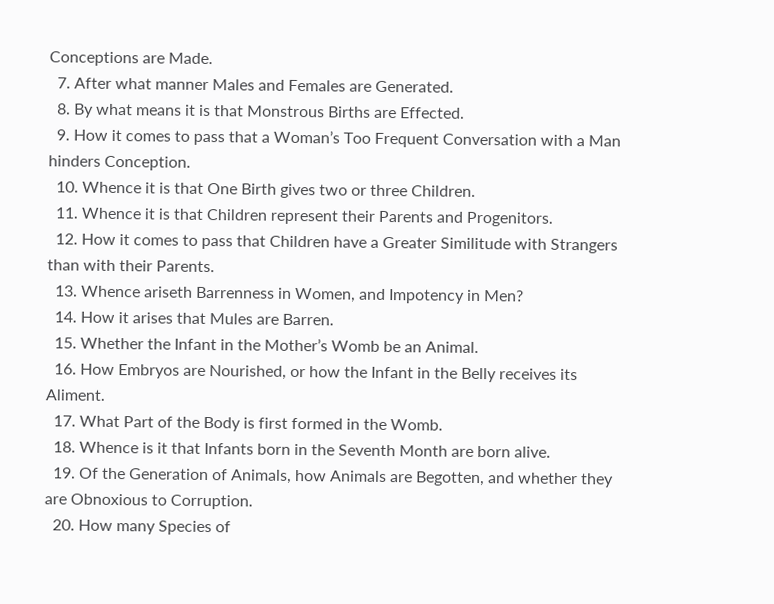Conceptions are Made.
  7. After what manner Males and Females are Generated.
  8. By what means it is that Monstrous Births are Effected.
  9. How it comes to pass that a Woman’s Too Frequent Conversation with a Man hinders Conception.
  10. Whence it is that One Birth gives two or three Children.
  11. Whence it is that Children represent their Parents and Progenitors.
  12. How it comes to pass that Children have a Greater Similitude with Strangers than with their Parents.
  13. Whence ariseth Barrenness in Women, and Impotency in Men?
  14. How it arises that Mules are Barren.
  15. Whether the Infant in the Mother’s Womb be an Animal.
  16. How Embryos are Nourished, or how the Infant in the Belly receives its Aliment.
  17. What Part of the Body is first formed in the Womb.
  18. Whence is it that Infants born in the Seventh Month are born alive.
  19. Of the Generation of Animals, how Animals are Begotten, and whether they are Obnoxious to Corruption.
  20. How many Species of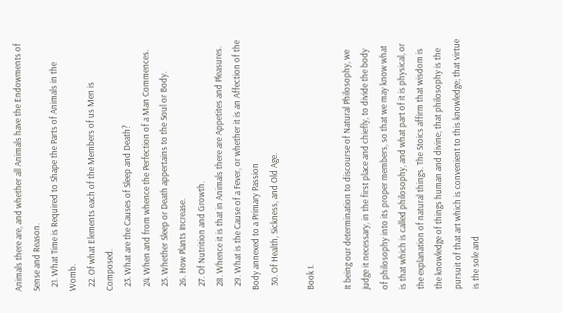Animals there are, and whether all Animals have the Endowments of Sense and Reason.
  21. What Time is Required to Shape the Parts of Animals in the Womb.
  22. Of what Elements each of the Members of us Men is Composed.
  23. What are the Causes of Sleep and Death?
  24. When and from whence the Perfection of a Man Commences.
  25. Whether Sleep or Death appertains to the Soul or Body.
  26. How Plants Increase.
  27. Of Nutrition and Growth.
  28. Whence it is that in Animals there are Appetites and Pleasures.
  29. What is the Cause of a Fever, or whether it is an Affection of the Body annexed to a Primary Passion
  30. Of Health, Sickness, and Old Age.

Book I.

It being our determination to discourse of Natural Philosophy, we judge it necessary, in the first place and chiefly, to divide the body of philosophy into its proper members, so that we may know what is that which is called philosophy, and what part of it is physical, or the explanation of natural things. The Stoics affirm that wisdom is the knowledge of things human and divine; that philosophy is the pursuit of that art which is convenient to this knowledge; that virtue is the sole and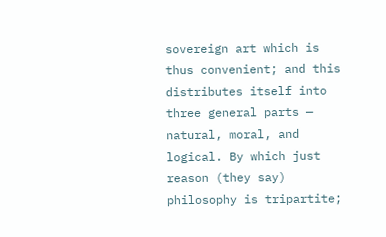sovereign art which is thus convenient; and this distributes itself into three general parts — natural, moral, and logical. By which just reason (they say) philosophy is tripartite;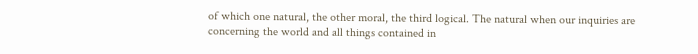of which one natural, the other moral, the third logical. The natural when our inquiries are concerning the world and all things contained in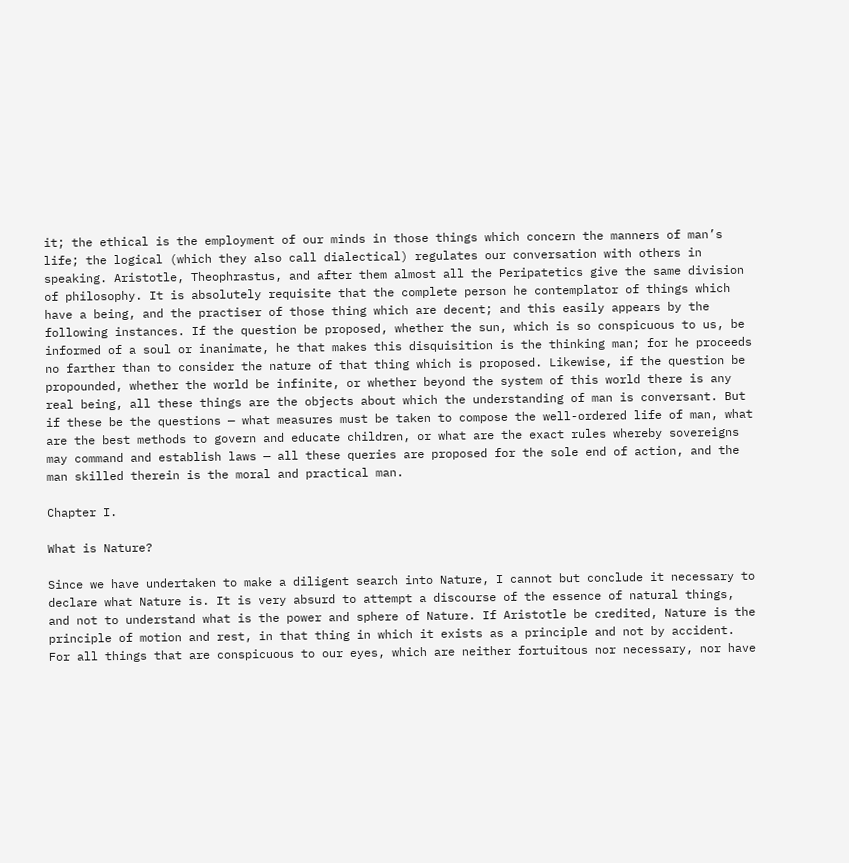it; the ethical is the employment of our minds in those things which concern the manners of man’s life; the logical (which they also call dialectical) regulates our conversation with others in speaking. Aristotle, Theophrastus, and after them almost all the Peripatetics give the same division of philosophy. It is absolutely requisite that the complete person he contemplator of things which have a being, and the practiser of those thing which are decent; and this easily appears by the following instances. If the question be proposed, whether the sun, which is so conspicuous to us, be informed of a soul or inanimate, he that makes this disquisition is the thinking man; for he proceeds no farther than to consider the nature of that thing which is proposed. Likewise, if the question be propounded, whether the world be infinite, or whether beyond the system of this world there is any real being, all these things are the objects about which the understanding of man is conversant. But if these be the questions — what measures must be taken to compose the well-ordered life of man, what are the best methods to govern and educate children, or what are the exact rules whereby sovereigns may command and establish laws — all these queries are proposed for the sole end of action, and the man skilled therein is the moral and practical man.

Chapter I.

What is Nature?

Since we have undertaken to make a diligent search into Nature, I cannot but conclude it necessary to declare what Nature is. It is very absurd to attempt a discourse of the essence of natural things, and not to understand what is the power and sphere of Nature. If Aristotle be credited, Nature is the principle of motion and rest, in that thing in which it exists as a principle and not by accident. For all things that are conspicuous to our eyes, which are neither fortuitous nor necessary, nor have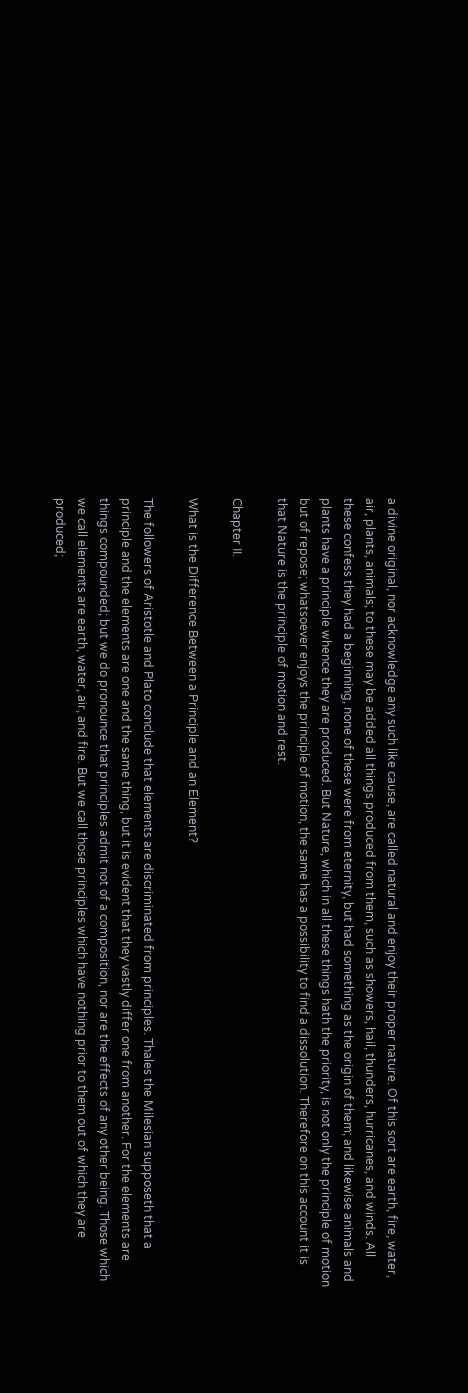a divine original, nor acknowledge any such like cause, are called natural and enjoy their proper nature. Of this sort are earth, fire, water, air, plants, animals; to these may be added all things produced from them, such as showers, hail, thunders, hurricanes, and winds. All these confess they had a beginning, none of these were from eternity, but had something as the origin of them; and likewise animals and plants have a principle whence they are produced. But Nature, which in all these things hath the priority, is not only the principle of motion but of repose; whatsoever enjoys the principle of motion, the same has a possibility to find a dissolution. Therefore on this account it is that Nature is the principle of motion and rest.

Chapter II.

What is the Difference Between a Principle and an Element?

The followers of Aristotle and Plato conclude that elements are discriminated from principles. Thales the Milesian supposeth that a principle and the elements are one and the same thing, but it is evident that they vastly differ one from another. For the elements are things compounded; but we do pronounce that principles admit not of a composition, nor are the effects of any other being. Those which we call elements are earth, water, air, and fire. But we call those principles which have nothing prior to them out of which they are produced;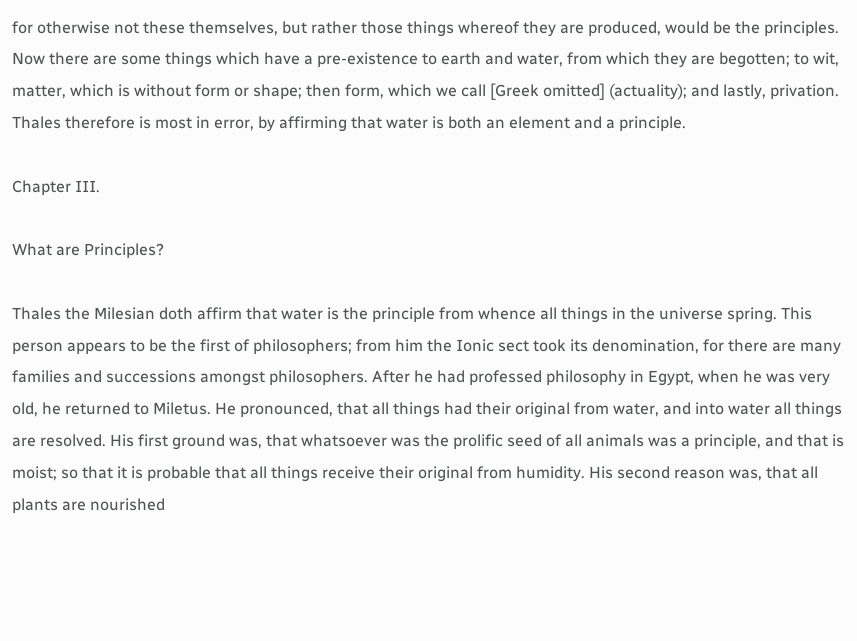for otherwise not these themselves, but rather those things whereof they are produced, would be the principles. Now there are some things which have a pre-existence to earth and water, from which they are begotten; to wit, matter, which is without form or shape; then form, which we call [Greek omitted] (actuality); and lastly, privation. Thales therefore is most in error, by affirming that water is both an element and a principle.

Chapter III.

What are Principles?

Thales the Milesian doth affirm that water is the principle from whence all things in the universe spring. This person appears to be the first of philosophers; from him the Ionic sect took its denomination, for there are many families and successions amongst philosophers. After he had professed philosophy in Egypt, when he was very old, he returned to Miletus. He pronounced, that all things had their original from water, and into water all things are resolved. His first ground was, that whatsoever was the prolific seed of all animals was a principle, and that is moist; so that it is probable that all things receive their original from humidity. His second reason was, that all plants are nourished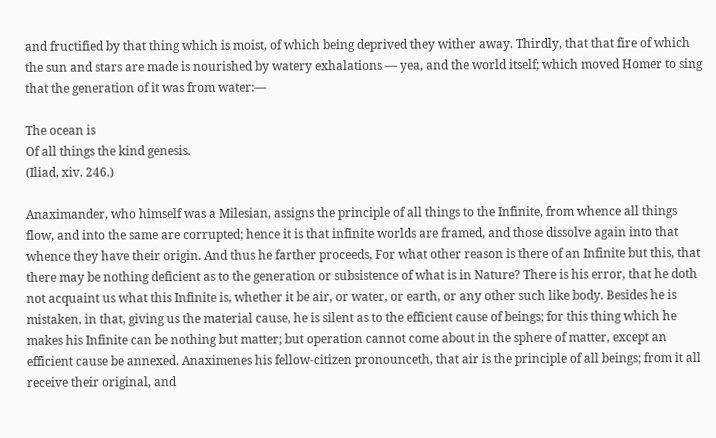and fructified by that thing which is moist, of which being deprived they wither away. Thirdly, that that fire of which the sun and stars are made is nourished by watery exhalations — yea, and the world itself; which moved Homer to sing that the generation of it was from water:—

The ocean is
Of all things the kind genesis.
(Iliad, xiv. 246.)

Anaximander, who himself was a Milesian, assigns the principle of all things to the Infinite, from whence all things flow, and into the same are corrupted; hence it is that infinite worlds are framed, and those dissolve again into that whence they have their origin. And thus he farther proceeds, For what other reason is there of an Infinite but this, that there may be nothing deficient as to the generation or subsistence of what is in Nature? There is his error, that he doth not acquaint us what this Infinite is, whether it be air, or water, or earth, or any other such like body. Besides he is mistaken, in that, giving us the material cause, he is silent as to the efficient cause of beings; for this thing which he makes his Infinite can be nothing but matter; but operation cannot come about in the sphere of matter, except an efficient cause be annexed. Anaximenes his fellow-citizen pronounceth, that air is the principle of all beings; from it all receive their original, and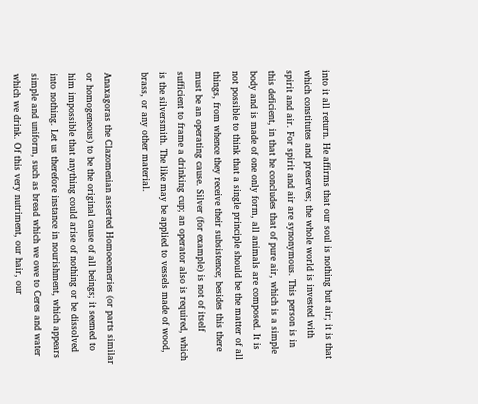into it all return. He affirms that our soul is nothing but air; it is that which constitutes and preserves; the whole world is invested with spirit and air. For spirit and air are synonymous. This person is in this deficient, in that he concludes that of pure air, which is a simple body and is made of one only form, all animals are composed. It is not possible to think that a single principle should be the matter of all things, from whence they receive their subsistence; besides this there must be an operating cause. Silver (for example) is not of itself sufficient to frame a drinking cup; an operator also is required, which is the silversmith. The like may be applied to vessels made of wood, brass, or any other material.

Anaxagoras the Clazomenian asserted Homoeomeries (or parts similar or homogeneous) to be the original cause of all beings; it seemed to him impossible that anything could arise of nothing or be dissolved into nothing. Let us therefore instance in nourishment, which appears simple and uniform, such as bread which we owe to Ceres and water which we drink. Of this very nutriment, our hair, our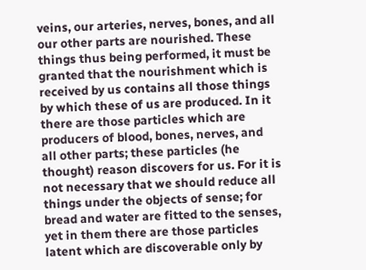veins, our arteries, nerves, bones, and all our other parts are nourished. These things thus being performed, it must be granted that the nourishment which is received by us contains all those things by which these of us are produced. In it there are those particles which are producers of blood, bones, nerves, and all other parts; these particles (he thought) reason discovers for us. For it is not necessary that we should reduce all things under the objects of sense; for bread and water are fitted to the senses, yet in them there are those particles latent which are discoverable only by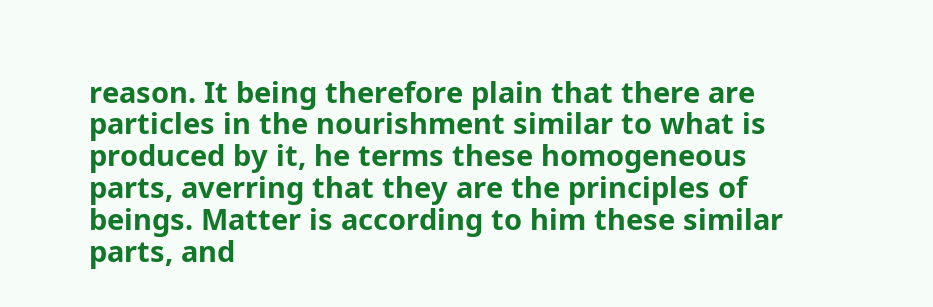reason. It being therefore plain that there are particles in the nourishment similar to what is produced by it, he terms these homogeneous parts, averring that they are the principles of beings. Matter is according to him these similar parts, and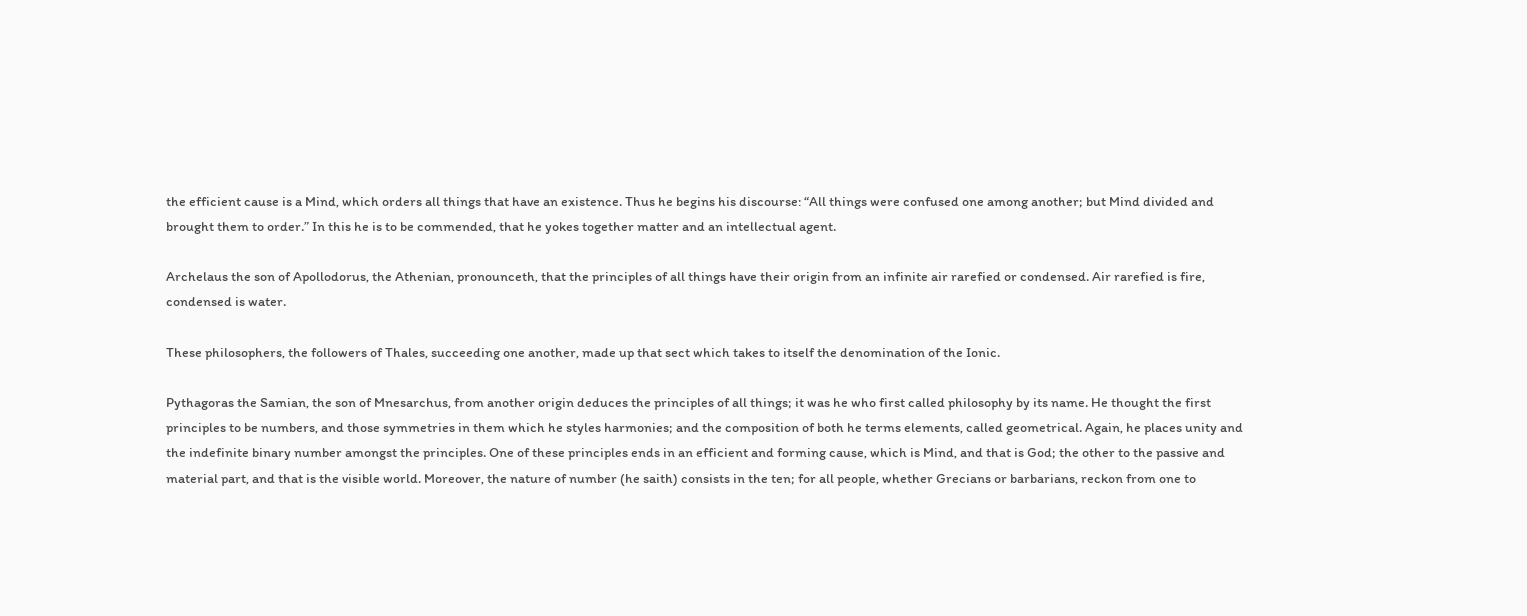the efficient cause is a Mind, which orders all things that have an existence. Thus he begins his discourse: “All things were confused one among another; but Mind divided and brought them to order.” In this he is to be commended, that he yokes together matter and an intellectual agent.

Archelaus the son of Apollodorus, the Athenian, pronounceth, that the principles of all things have their origin from an infinite air rarefied or condensed. Air rarefied is fire, condensed is water.

These philosophers, the followers of Thales, succeeding one another, made up that sect which takes to itself the denomination of the Ionic.

Pythagoras the Samian, the son of Mnesarchus, from another origin deduces the principles of all things; it was he who first called philosophy by its name. He thought the first principles to be numbers, and those symmetries in them which he styles harmonies; and the composition of both he terms elements, called geometrical. Again, he places unity and the indefinite binary number amongst the principles. One of these principles ends in an efficient and forming cause, which is Mind, and that is God; the other to the passive and material part, and that is the visible world. Moreover, the nature of number (he saith) consists in the ten; for all people, whether Grecians or barbarians, reckon from one to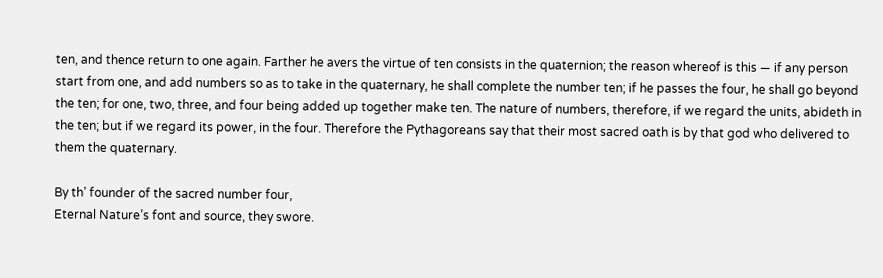ten, and thence return to one again. Farther he avers the virtue of ten consists in the quaternion; the reason whereof is this — if any person start from one, and add numbers so as to take in the quaternary, he shall complete the number ten; if he passes the four, he shall go beyond the ten; for one, two, three, and four being added up together make ten. The nature of numbers, therefore, if we regard the units, abideth in the ten; but if we regard its power, in the four. Therefore the Pythagoreans say that their most sacred oath is by that god who delivered to them the quaternary.

By th’ founder of the sacred number four,
Eternal Nature’s font and source, they swore.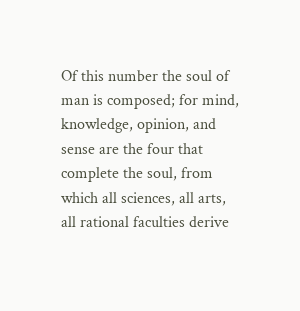Of this number the soul of man is composed; for mind, knowledge, opinion, and sense are the four that complete the soul, from which all sciences, all arts, all rational faculties derive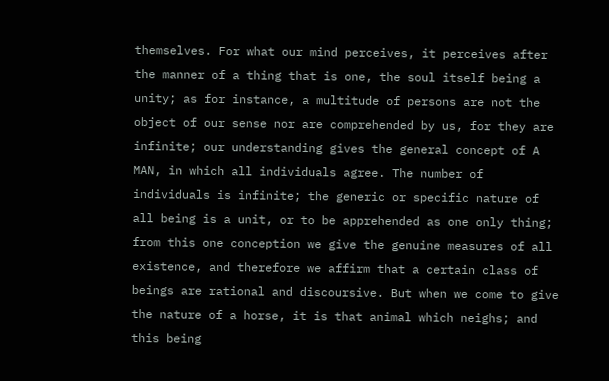themselves. For what our mind perceives, it perceives after the manner of a thing that is one, the soul itself being a unity; as for instance, a multitude of persons are not the object of our sense nor are comprehended by us, for they are infinite; our understanding gives the general concept of A MAN, in which all individuals agree. The number of individuals is infinite; the generic or specific nature of all being is a unit, or to be apprehended as one only thing; from this one conception we give the genuine measures of all existence, and therefore we affirm that a certain class of beings are rational and discoursive. But when we come to give the nature of a horse, it is that animal which neighs; and this being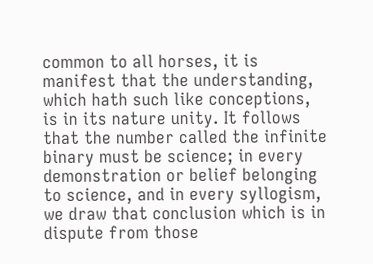common to all horses, it is manifest that the understanding, which hath such like conceptions, is in its nature unity. It follows that the number called the infinite binary must be science; in every demonstration or belief belonging to science, and in every syllogism, we draw that conclusion which is in dispute from those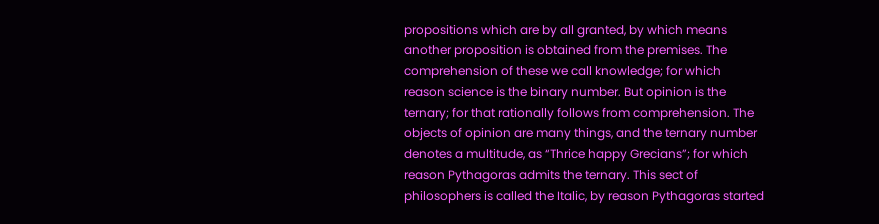propositions which are by all granted, by which means another proposition is obtained from the premises. The comprehension of these we call knowledge; for which reason science is the binary number. But opinion is the ternary; for that rationally follows from comprehension. The objects of opinion are many things, and the ternary number denotes a multitude, as “Thrice happy Grecians”; for which reason Pythagoras admits the ternary. This sect of philosophers is called the Italic, by reason Pythagoras started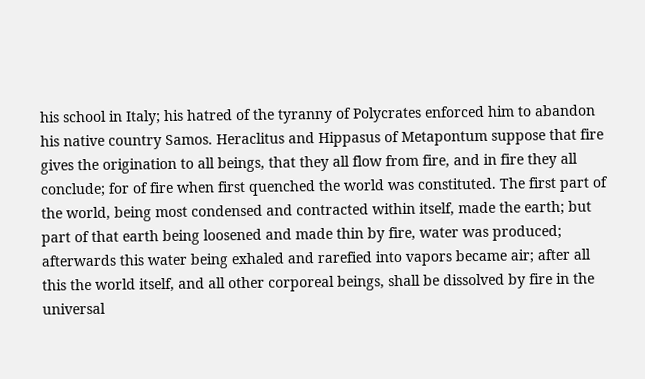his school in Italy; his hatred of the tyranny of Polycrates enforced him to abandon his native country Samos. Heraclitus and Hippasus of Metapontum suppose that fire gives the origination to all beings, that they all flow from fire, and in fire they all conclude; for of fire when first quenched the world was constituted. The first part of the world, being most condensed and contracted within itself, made the earth; but part of that earth being loosened and made thin by fire, water was produced; afterwards this water being exhaled and rarefied into vapors became air; after all this the world itself, and all other corporeal beings, shall be dissolved by fire in the universal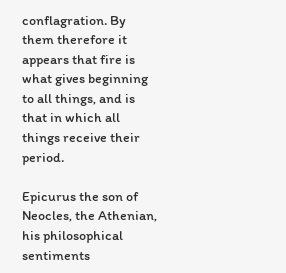conflagration. By them therefore it appears that fire is what gives beginning to all things, and is that in which all things receive their period.

Epicurus the son of Neocles, the Athenian, his philosophical sentiments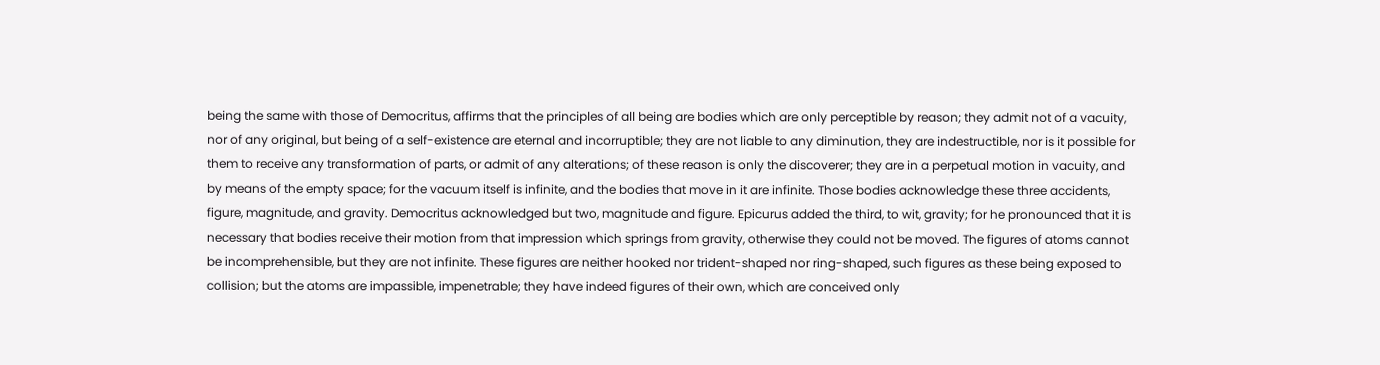being the same with those of Democritus, affirms that the principles of all being are bodies which are only perceptible by reason; they admit not of a vacuity, nor of any original, but being of a self-existence are eternal and incorruptible; they are not liable to any diminution, they are indestructible, nor is it possible for them to receive any transformation of parts, or admit of any alterations; of these reason is only the discoverer; they are in a perpetual motion in vacuity, and by means of the empty space; for the vacuum itself is infinite, and the bodies that move in it are infinite. Those bodies acknowledge these three accidents, figure, magnitude, and gravity. Democritus acknowledged but two, magnitude and figure. Epicurus added the third, to wit, gravity; for he pronounced that it is necessary that bodies receive their motion from that impression which springs from gravity, otherwise they could not be moved. The figures of atoms cannot be incomprehensible, but they are not infinite. These figures are neither hooked nor trident-shaped nor ring-shaped, such figures as these being exposed to collision; but the atoms are impassible, impenetrable; they have indeed figures of their own, which are conceived only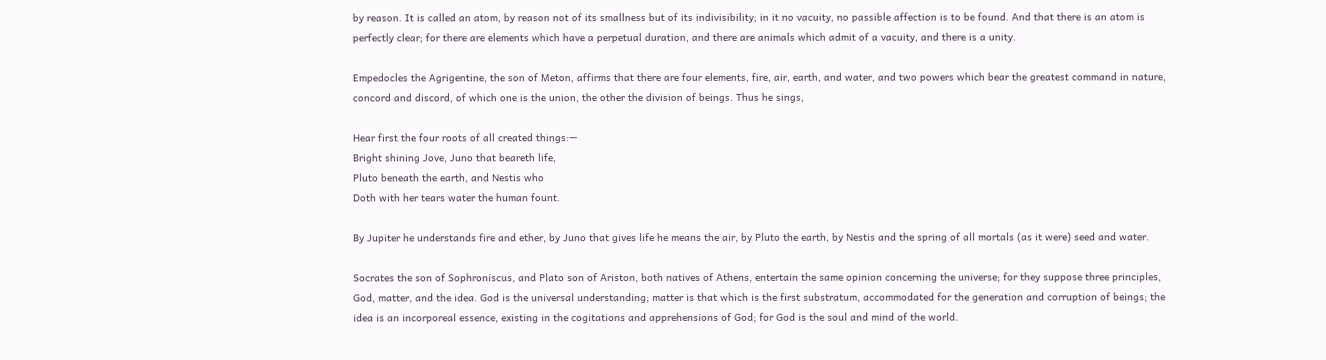by reason. It is called an atom, by reason not of its smallness but of its indivisibility; in it no vacuity, no passible affection is to be found. And that there is an atom is perfectly clear; for there are elements which have a perpetual duration, and there are animals which admit of a vacuity, and there is a unity.

Empedocles the Agrigentine, the son of Meton, affirms that there are four elements, fire, air, earth, and water, and two powers which bear the greatest command in nature, concord and discord, of which one is the union, the other the division of beings. Thus he sings,

Hear first the four roots of all created things:—
Bright shining Jove, Juno that beareth life,
Pluto beneath the earth, and Nestis who
Doth with her tears water the human fount.

By Jupiter he understands fire and ether, by Juno that gives life he means the air, by Pluto the earth, by Nestis and the spring of all mortals (as it were) seed and water.

Socrates the son of Sophroniscus, and Plato son of Ariston, both natives of Athens, entertain the same opinion concerning the universe; for they suppose three principles, God, matter, and the idea. God is the universal understanding; matter is that which is the first substratum, accommodated for the generation and corruption of beings; the idea is an incorporeal essence, existing in the cogitations and apprehensions of God; for God is the soul and mind of the world.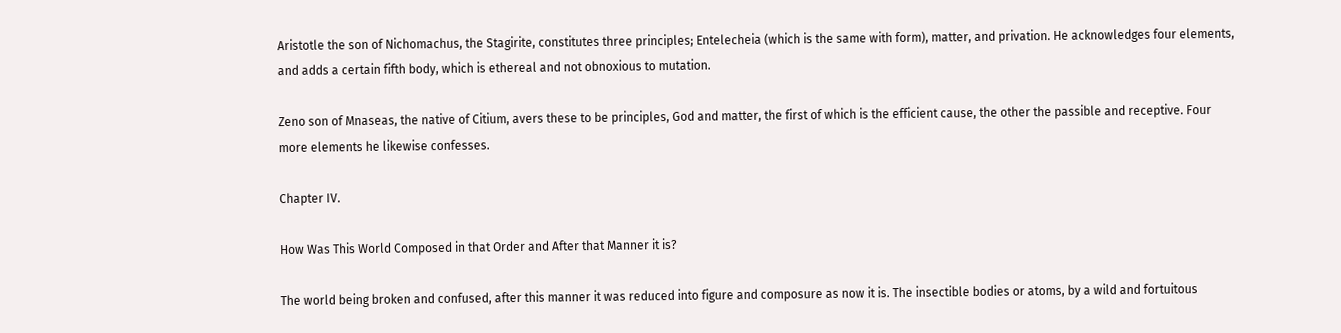Aristotle the son of Nichomachus, the Stagirite, constitutes three principles; Entelecheia (which is the same with form), matter, and privation. He acknowledges four elements, and adds a certain fifth body, which is ethereal and not obnoxious to mutation.

Zeno son of Mnaseas, the native of Citium, avers these to be principles, God and matter, the first of which is the efficient cause, the other the passible and receptive. Four more elements he likewise confesses.

Chapter IV.

How Was This World Composed in that Order and After that Manner it is?

The world being broken and confused, after this manner it was reduced into figure and composure as now it is. The insectible bodies or atoms, by a wild and fortuitous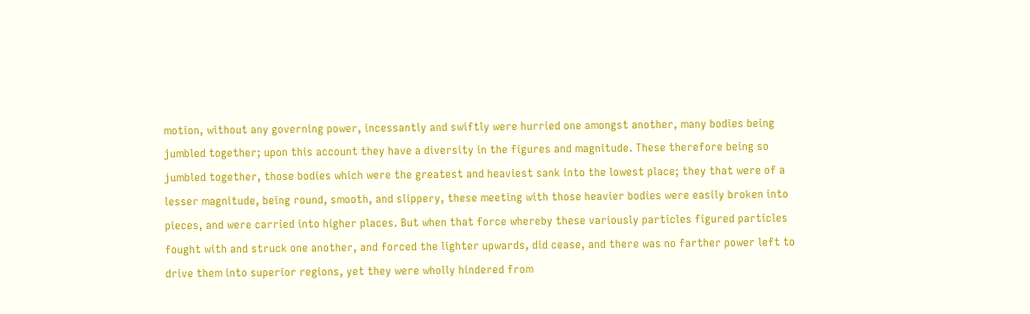motion, without any governing power, incessantly and swiftly were hurried one amongst another, many bodies being jumbled together; upon this account they have a diversity in the figures and magnitude. These therefore being so jumbled together, those bodies which were the greatest and heaviest sank into the lowest place; they that were of a lesser magnitude, being round, smooth, and slippery, these meeting with those heavier bodies were easily broken into pieces, and were carried into higher places. But when that force whereby these variously particles figured particles fought with and struck one another, and forced the lighter upwards, did cease, and there was no farther power left to drive them into superior regions, yet they were wholly hindered from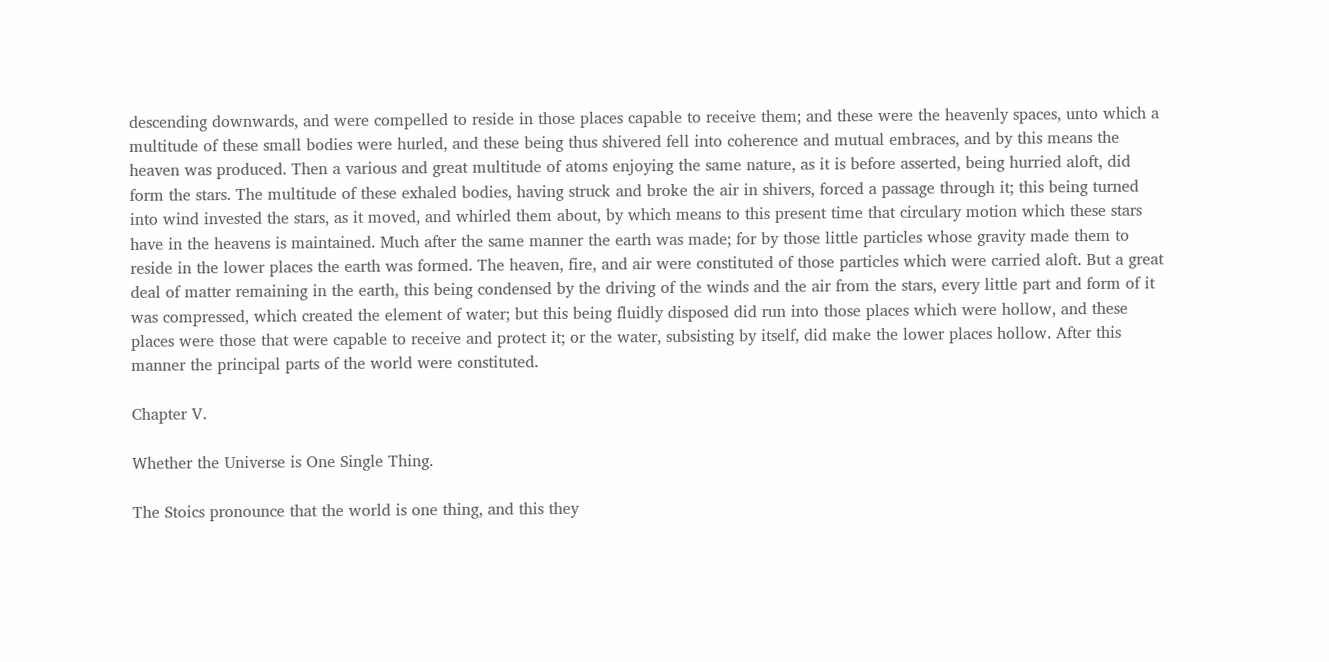descending downwards, and were compelled to reside in those places capable to receive them; and these were the heavenly spaces, unto which a multitude of these small bodies were hurled, and these being thus shivered fell into coherence and mutual embraces, and by this means the heaven was produced. Then a various and great multitude of atoms enjoying the same nature, as it is before asserted, being hurried aloft, did form the stars. The multitude of these exhaled bodies, having struck and broke the air in shivers, forced a passage through it; this being turned into wind invested the stars, as it moved, and whirled them about, by which means to this present time that circulary motion which these stars have in the heavens is maintained. Much after the same manner the earth was made; for by those little particles whose gravity made them to reside in the lower places the earth was formed. The heaven, fire, and air were constituted of those particles which were carried aloft. But a great deal of matter remaining in the earth, this being condensed by the driving of the winds and the air from the stars, every little part and form of it was compressed, which created the element of water; but this being fluidly disposed did run into those places which were hollow, and these places were those that were capable to receive and protect it; or the water, subsisting by itself, did make the lower places hollow. After this manner the principal parts of the world were constituted.

Chapter V.

Whether the Universe is One Single Thing.

The Stoics pronounce that the world is one thing, and this they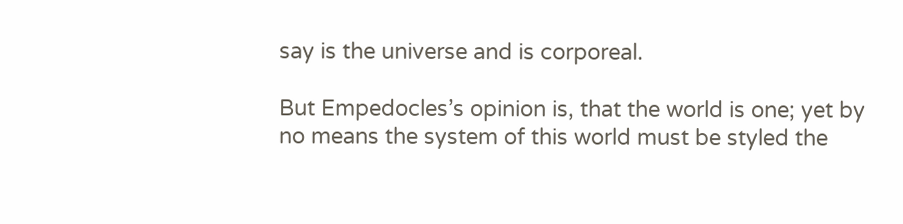say is the universe and is corporeal.

But Empedocles’s opinion is, that the world is one; yet by no means the system of this world must be styled the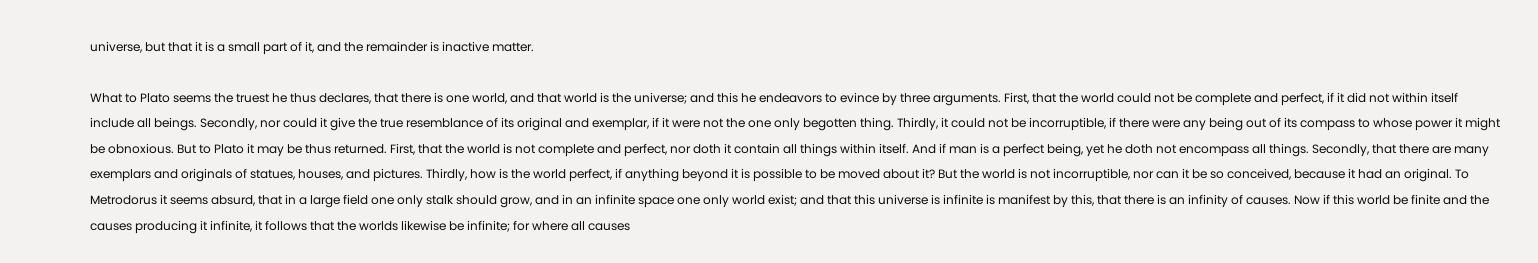universe, but that it is a small part of it, and the remainder is inactive matter.

What to Plato seems the truest he thus declares, that there is one world, and that world is the universe; and this he endeavors to evince by three arguments. First, that the world could not be complete and perfect, if it did not within itself include all beings. Secondly, nor could it give the true resemblance of its original and exemplar, if it were not the one only begotten thing. Thirdly, it could not be incorruptible, if there were any being out of its compass to whose power it might be obnoxious. But to Plato it may be thus returned. First, that the world is not complete and perfect, nor doth it contain all things within itself. And if man is a perfect being, yet he doth not encompass all things. Secondly, that there are many exemplars and originals of statues, houses, and pictures. Thirdly, how is the world perfect, if anything beyond it is possible to be moved about it? But the world is not incorruptible, nor can it be so conceived, because it had an original. To Metrodorus it seems absurd, that in a large field one only stalk should grow, and in an infinite space one only world exist; and that this universe is infinite is manifest by this, that there is an infinity of causes. Now if this world be finite and the causes producing it infinite, it follows that the worlds likewise be infinite; for where all causes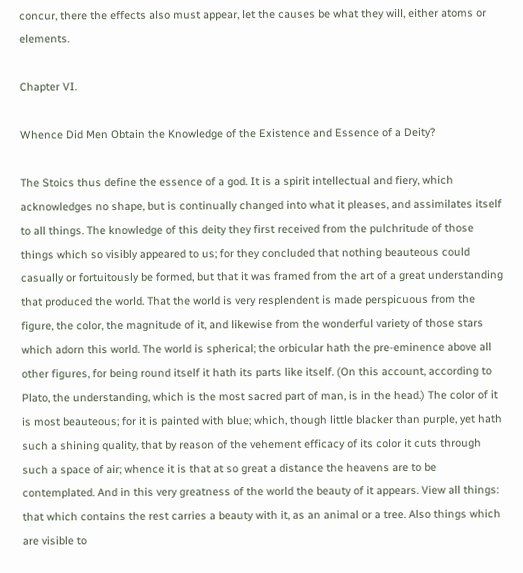concur, there the effects also must appear, let the causes be what they will, either atoms or elements.

Chapter VI.

Whence Did Men Obtain the Knowledge of the Existence and Essence of a Deity?

The Stoics thus define the essence of a god. It is a spirit intellectual and fiery, which acknowledges no shape, but is continually changed into what it pleases, and assimilates itself to all things. The knowledge of this deity they first received from the pulchritude of those things which so visibly appeared to us; for they concluded that nothing beauteous could casually or fortuitously be formed, but that it was framed from the art of a great understanding that produced the world. That the world is very resplendent is made perspicuous from the figure, the color, the magnitude of it, and likewise from the wonderful variety of those stars which adorn this world. The world is spherical; the orbicular hath the pre-eminence above all other figures, for being round itself it hath its parts like itself. (On this account, according to Plato, the understanding, which is the most sacred part of man, is in the head.) The color of it is most beauteous; for it is painted with blue; which, though little blacker than purple, yet hath such a shining quality, that by reason of the vehement efficacy of its color it cuts through such a space of air; whence it is that at so great a distance the heavens are to be contemplated. And in this very greatness of the world the beauty of it appears. View all things: that which contains the rest carries a beauty with it, as an animal or a tree. Also things which are visible to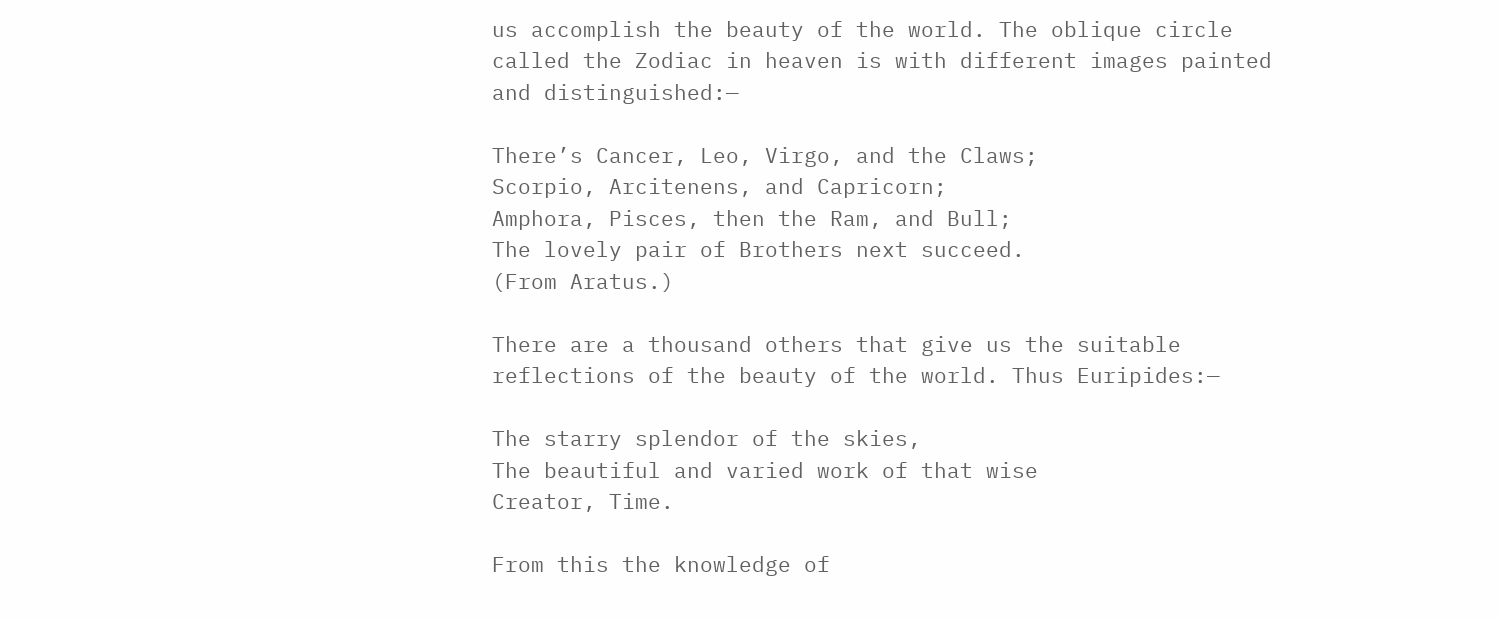us accomplish the beauty of the world. The oblique circle called the Zodiac in heaven is with different images painted and distinguished:—

There’s Cancer, Leo, Virgo, and the Claws;
Scorpio, Arcitenens, and Capricorn;
Amphora, Pisces, then the Ram, and Bull;
The lovely pair of Brothers next succeed.
(From Aratus.)

There are a thousand others that give us the suitable reflections of the beauty of the world. Thus Euripides:—

The starry splendor of the skies,
The beautiful and varied work of that wise
Creator, Time.

From this the knowledge of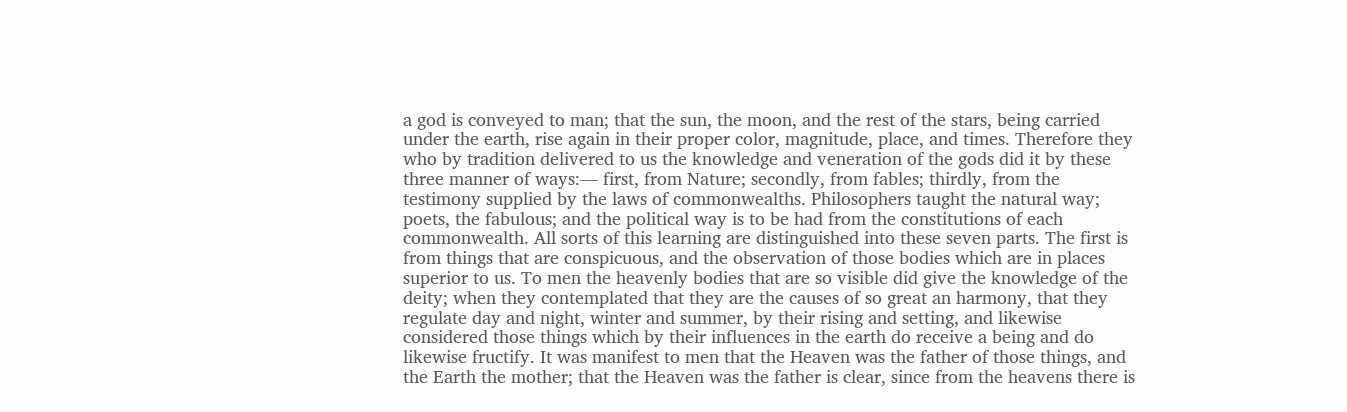a god is conveyed to man; that the sun, the moon, and the rest of the stars, being carried under the earth, rise again in their proper color, magnitude, place, and times. Therefore they who by tradition delivered to us the knowledge and veneration of the gods did it by these three manner of ways:— first, from Nature; secondly, from fables; thirdly, from the testimony supplied by the laws of commonwealths. Philosophers taught the natural way; poets, the fabulous; and the political way is to be had from the constitutions of each commonwealth. All sorts of this learning are distinguished into these seven parts. The first is from things that are conspicuous, and the observation of those bodies which are in places superior to us. To men the heavenly bodies that are so visible did give the knowledge of the deity; when they contemplated that they are the causes of so great an harmony, that they regulate day and night, winter and summer, by their rising and setting, and likewise considered those things which by their influences in the earth do receive a being and do likewise fructify. It was manifest to men that the Heaven was the father of those things, and the Earth the mother; that the Heaven was the father is clear, since from the heavens there is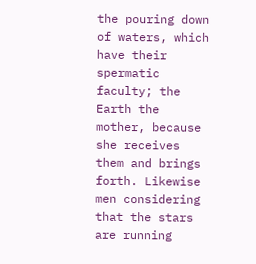the pouring down of waters, which have their spermatic faculty; the Earth the mother, because she receives them and brings forth. Likewise men considering that the stars are running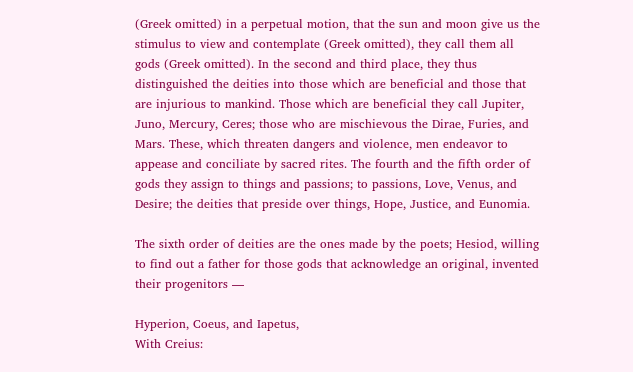(Greek omitted) in a perpetual motion, that the sun and moon give us the stimulus to view and contemplate (Greek omitted), they call them all gods (Greek omitted). In the second and third place, they thus distinguished the deities into those which are beneficial and those that are injurious to mankind. Those which are beneficial they call Jupiter, Juno, Mercury, Ceres; those who are mischievous the Dirae, Furies, and Mars. These, which threaten dangers and violence, men endeavor to appease and conciliate by sacred rites. The fourth and the fifth order of gods they assign to things and passions; to passions, Love, Venus, and Desire; the deities that preside over things, Hope, Justice, and Eunomia.

The sixth order of deities are the ones made by the poets; Hesiod, willing to find out a father for those gods that acknowledge an original, invented their progenitors —

Hyperion, Coeus, and Iapetus,
With Creius: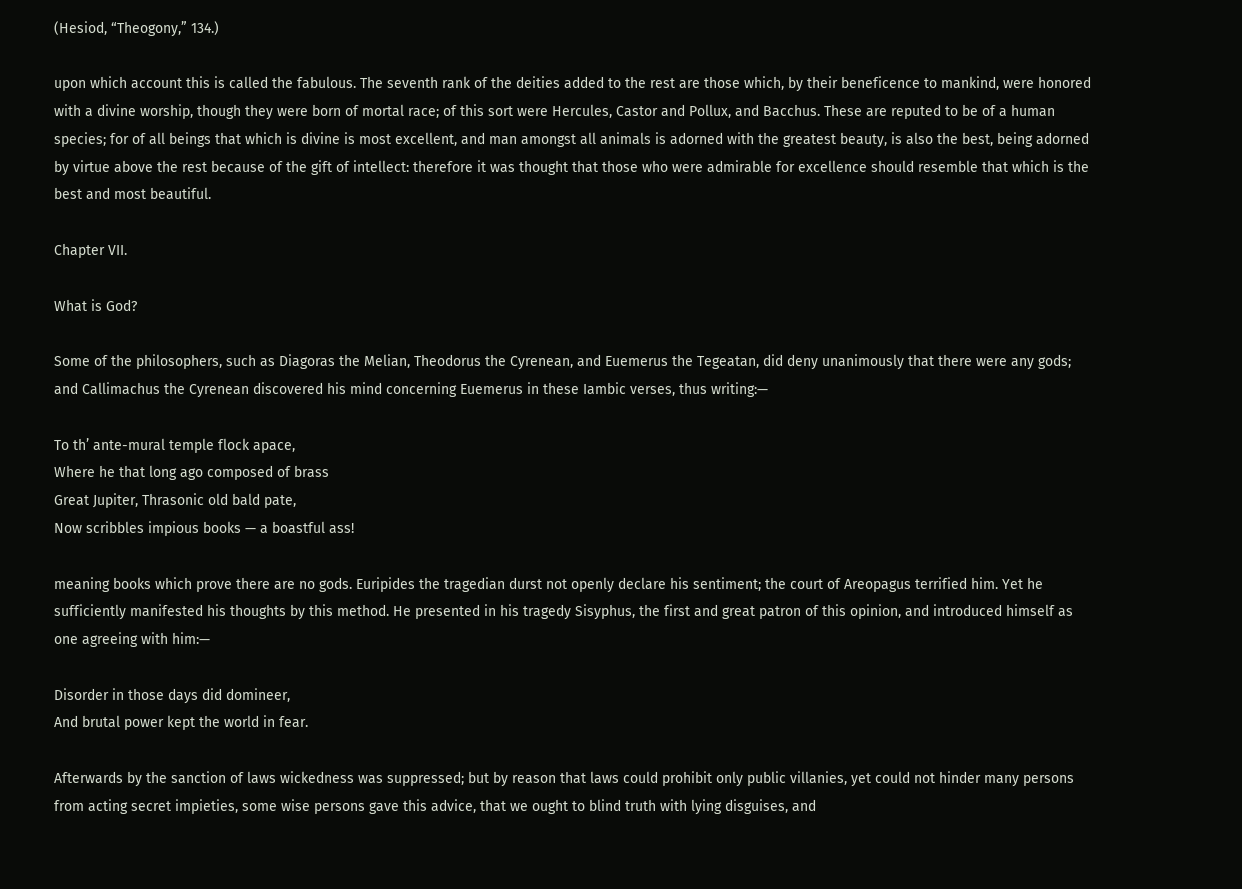(Hesiod, “Theogony,” 134.)

upon which account this is called the fabulous. The seventh rank of the deities added to the rest are those which, by their beneficence to mankind, were honored with a divine worship, though they were born of mortal race; of this sort were Hercules, Castor and Pollux, and Bacchus. These are reputed to be of a human species; for of all beings that which is divine is most excellent, and man amongst all animals is adorned with the greatest beauty, is also the best, being adorned by virtue above the rest because of the gift of intellect: therefore it was thought that those who were admirable for excellence should resemble that which is the best and most beautiful.

Chapter VII.

What is God?

Some of the philosophers, such as Diagoras the Melian, Theodorus the Cyrenean, and Euemerus the Tegeatan, did deny unanimously that there were any gods; and Callimachus the Cyrenean discovered his mind concerning Euemerus in these Iambic verses, thus writing:—

To th’ ante-mural temple flock apace,
Where he that long ago composed of brass
Great Jupiter, Thrasonic old bald pate,
Now scribbles impious books — a boastful ass!

meaning books which prove there are no gods. Euripides the tragedian durst not openly declare his sentiment; the court of Areopagus terrified him. Yet he sufficiently manifested his thoughts by this method. He presented in his tragedy Sisyphus, the first and great patron of this opinion, and introduced himself as one agreeing with him:—

Disorder in those days did domineer,
And brutal power kept the world in fear.

Afterwards by the sanction of laws wickedness was suppressed; but by reason that laws could prohibit only public villanies, yet could not hinder many persons from acting secret impieties, some wise persons gave this advice, that we ought to blind truth with lying disguises, and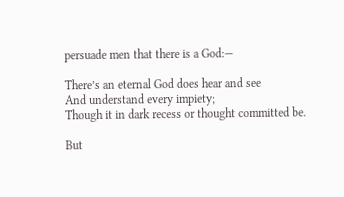persuade men that there is a God:—

There’s an eternal God does hear and see
And understand every impiety;
Though it in dark recess or thought committed be.

But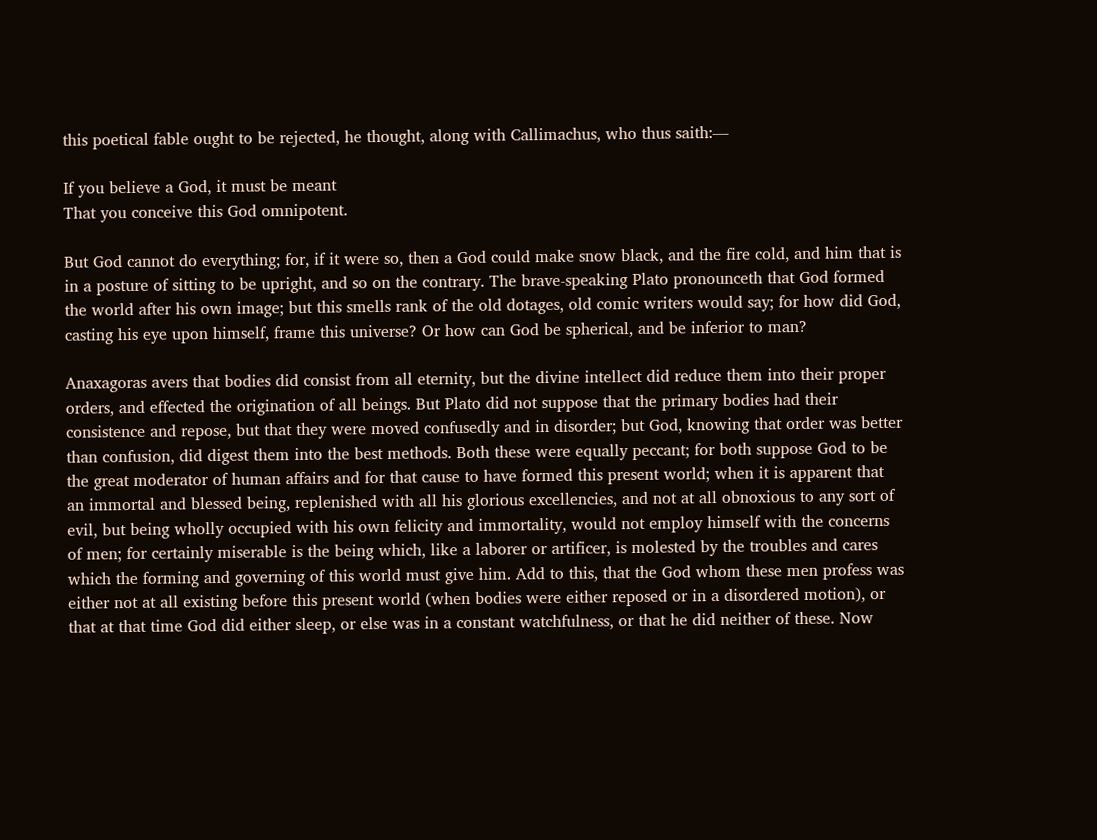this poetical fable ought to be rejected, he thought, along with Callimachus, who thus saith:—

If you believe a God, it must be meant
That you conceive this God omnipotent.

But God cannot do everything; for, if it were so, then a God could make snow black, and the fire cold, and him that is in a posture of sitting to be upright, and so on the contrary. The brave-speaking Plato pronounceth that God formed the world after his own image; but this smells rank of the old dotages, old comic writers would say; for how did God, casting his eye upon himself, frame this universe? Or how can God be spherical, and be inferior to man?

Anaxagoras avers that bodies did consist from all eternity, but the divine intellect did reduce them into their proper orders, and effected the origination of all beings. But Plato did not suppose that the primary bodies had their consistence and repose, but that they were moved confusedly and in disorder; but God, knowing that order was better than confusion, did digest them into the best methods. Both these were equally peccant; for both suppose God to be the great moderator of human affairs and for that cause to have formed this present world; when it is apparent that an immortal and blessed being, replenished with all his glorious excellencies, and not at all obnoxious to any sort of evil, but being wholly occupied with his own felicity and immortality, would not employ himself with the concerns of men; for certainly miserable is the being which, like a laborer or artificer, is molested by the troubles and cares which the forming and governing of this world must give him. Add to this, that the God whom these men profess was either not at all existing before this present world (when bodies were either reposed or in a disordered motion), or that at that time God did either sleep, or else was in a constant watchfulness, or that he did neither of these. Now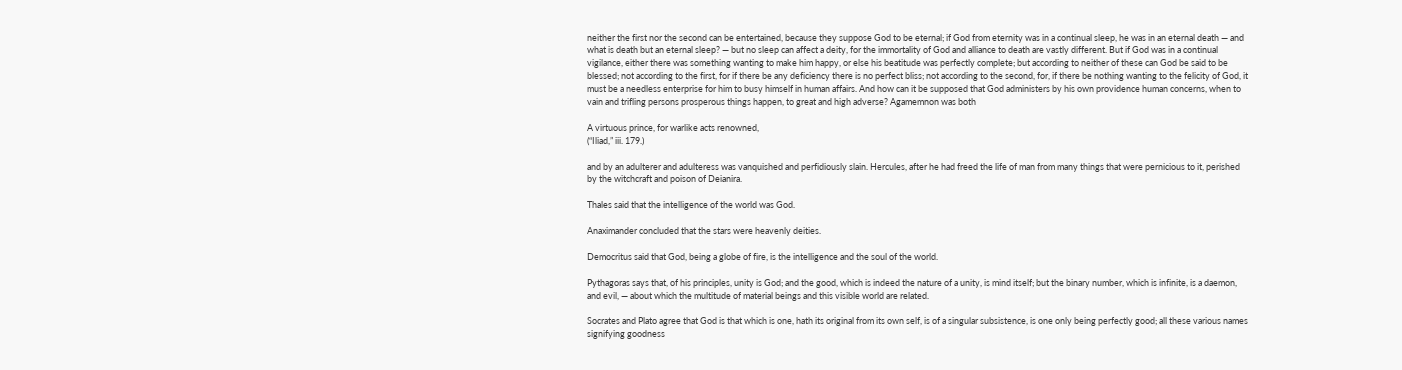neither the first nor the second can be entertained, because they suppose God to be eternal; if God from eternity was in a continual sleep, he was in an eternal death — and what is death but an eternal sleep? — but no sleep can affect a deity, for the immortality of God and alliance to death are vastly different. But if God was in a continual vigilance, either there was something wanting to make him happy, or else his beatitude was perfectly complete; but according to neither of these can God be said to be blessed; not according to the first, for if there be any deficiency there is no perfect bliss; not according to the second, for, if there be nothing wanting to the felicity of God, it must be a needless enterprise for him to busy himself in human affairs. And how can it be supposed that God administers by his own providence human concerns, when to vain and trifling persons prosperous things happen, to great and high adverse? Agamemnon was both

A virtuous prince, for warlike acts renowned,
(“Iliad,” iii. 179.)

and by an adulterer and adulteress was vanquished and perfidiously slain. Hercules, after he had freed the life of man from many things that were pernicious to it, perished by the witchcraft and poison of Deianira.

Thales said that the intelligence of the world was God.

Anaximander concluded that the stars were heavenly deities.

Democritus said that God, being a globe of fire, is the intelligence and the soul of the world.

Pythagoras says that, of his principles, unity is God; and the good, which is indeed the nature of a unity, is mind itself; but the binary number, which is infinite, is a daemon, and evil, — about which the multitude of material beings and this visible world are related.

Socrates and Plato agree that God is that which is one, hath its original from its own self, is of a singular subsistence, is one only being perfectly good; all these various names signifying goodness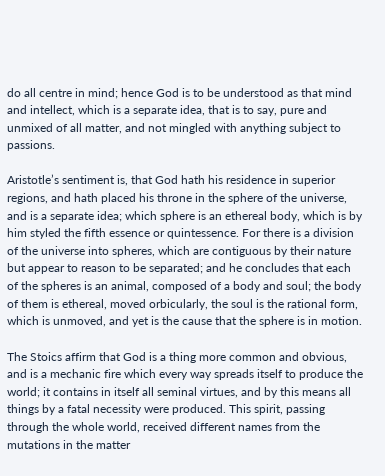do all centre in mind; hence God is to be understood as that mind and intellect, which is a separate idea, that is to say, pure and unmixed of all matter, and not mingled with anything subject to passions.

Aristotle’s sentiment is, that God hath his residence in superior regions, and hath placed his throne in the sphere of the universe, and is a separate idea; which sphere is an ethereal body, which is by him styled the fifth essence or quintessence. For there is a division of the universe into spheres, which are contiguous by their nature but appear to reason to be separated; and he concludes that each of the spheres is an animal, composed of a body and soul; the body of them is ethereal, moved orbicularly, the soul is the rational form, which is unmoved, and yet is the cause that the sphere is in motion.

The Stoics affirm that God is a thing more common and obvious, and is a mechanic fire which every way spreads itself to produce the world; it contains in itself all seminal virtues, and by this means all things by a fatal necessity were produced. This spirit, passing through the whole world, received different names from the mutations in the matter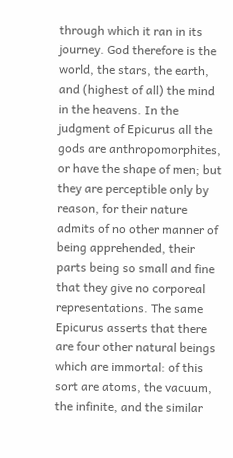through which it ran in its journey. God therefore is the world, the stars, the earth, and (highest of all) the mind in the heavens. In the judgment of Epicurus all the gods are anthropomorphites, or have the shape of men; but they are perceptible only by reason, for their nature admits of no other manner of being apprehended, their parts being so small and fine that they give no corporeal representations. The same Epicurus asserts that there are four other natural beings which are immortal: of this sort are atoms, the vacuum, the infinite, and the similar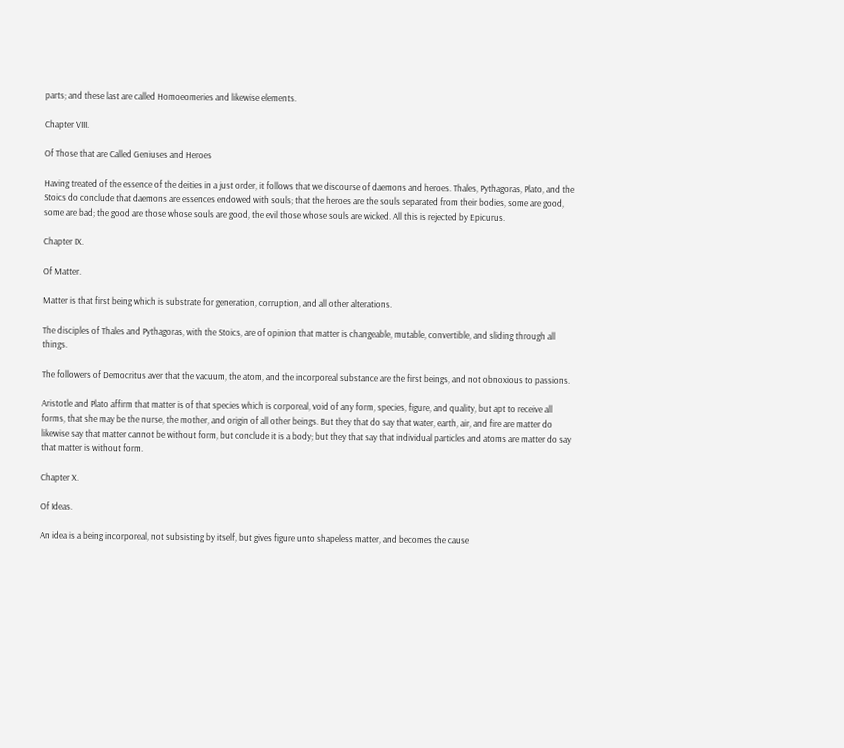parts; and these last are called Homoeomeries and likewise elements.

Chapter VIII.

Of Those that are Called Geniuses and Heroes

Having treated of the essence of the deities in a just order, it follows that we discourse of daemons and heroes. Thales, Pythagoras, Plato, and the Stoics do conclude that daemons are essences endowed with souls; that the heroes are the souls separated from their bodies, some are good, some are bad; the good are those whose souls are good, the evil those whose souls are wicked. All this is rejected by Epicurus.

Chapter IX.

Of Matter.

Matter is that first being which is substrate for generation, corruption, and all other alterations.

The disciples of Thales and Pythagoras, with the Stoics, are of opinion that matter is changeable, mutable, convertible, and sliding through all things.

The followers of Democritus aver that the vacuum, the atom, and the incorporeal substance are the first beings, and not obnoxious to passions.

Aristotle and Plato affirm that matter is of that species which is corporeal, void of any form, species, figure, and quality, but apt to receive all forms, that she may be the nurse, the mother, and origin of all other beings. But they that do say that water, earth, air, and fire are matter do likewise say that matter cannot be without form, but conclude it is a body; but they that say that individual particles and atoms are matter do say that matter is without form.

Chapter X.

Of Ideas.

An idea is a being incorporeal, not subsisting by itself, but gives figure unto shapeless matter, and becomes the cause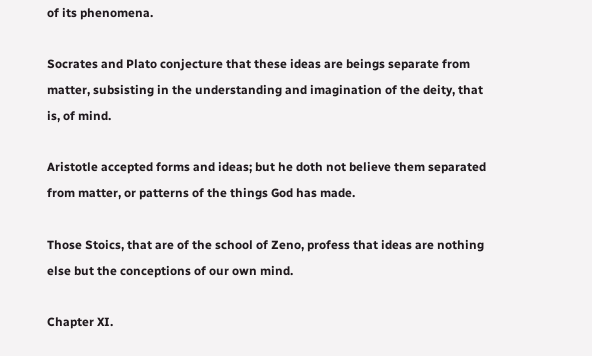of its phenomena.

Socrates and Plato conjecture that these ideas are beings separate from matter, subsisting in the understanding and imagination of the deity, that is, of mind.

Aristotle accepted forms and ideas; but he doth not believe them separated from matter, or patterns of the things God has made.

Those Stoics, that are of the school of Zeno, profess that ideas are nothing else but the conceptions of our own mind.

Chapter XI.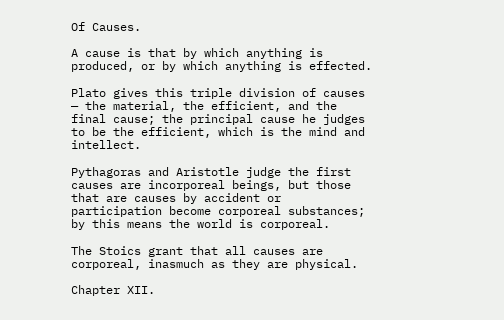Of Causes.

A cause is that by which anything is produced, or by which anything is effected.

Plato gives this triple division of causes — the material, the efficient, and the final cause; the principal cause he judges to be the efficient, which is the mind and intellect.

Pythagoras and Aristotle judge the first causes are incorporeal beings, but those that are causes by accident or participation become corporeal substances; by this means the world is corporeal.

The Stoics grant that all causes are corporeal, inasmuch as they are physical.

Chapter XII.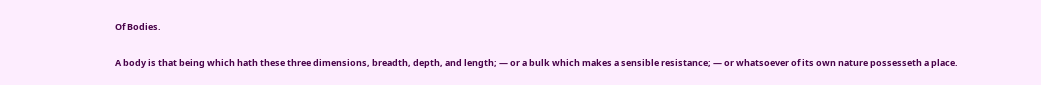Of Bodies.

A body is that being which hath these three dimensions, breadth, depth, and length; — or a bulk which makes a sensible resistance; — or whatsoever of its own nature possesseth a place.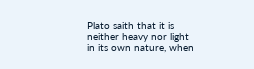Plato saith that it is neither heavy nor light in its own nature, when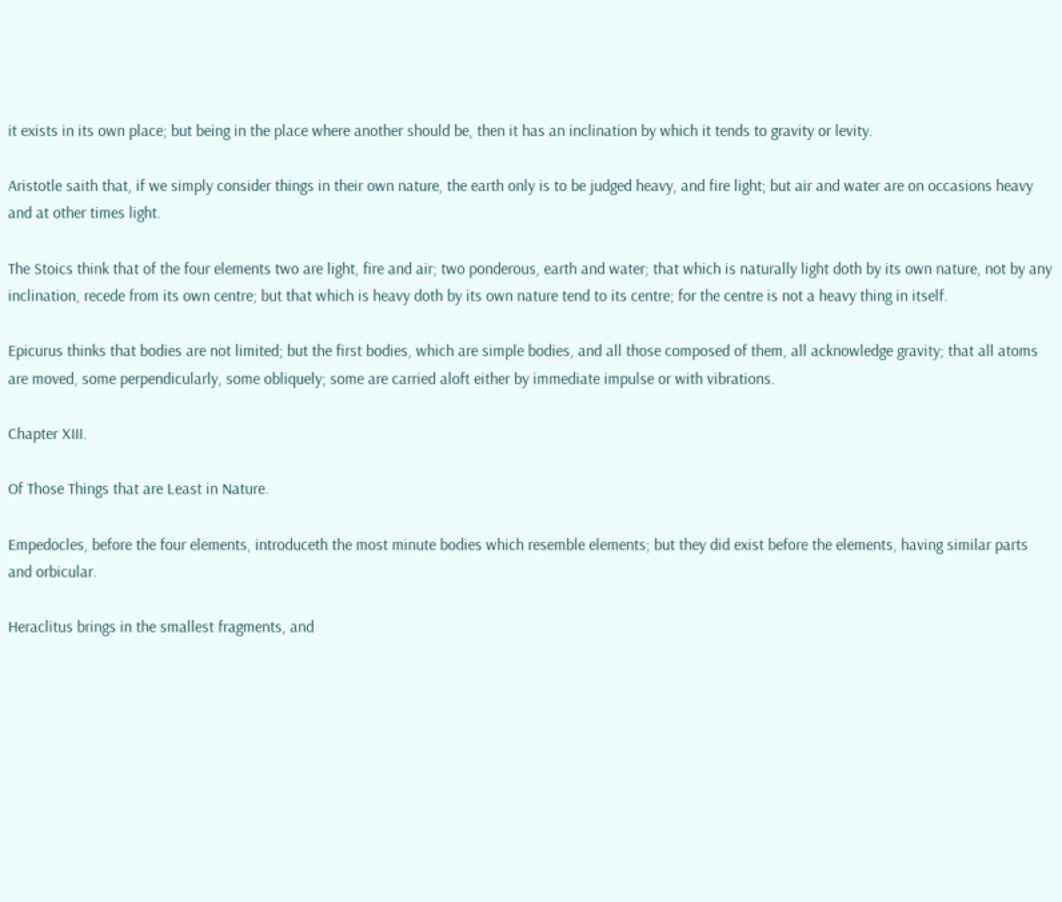it exists in its own place; but being in the place where another should be, then it has an inclination by which it tends to gravity or levity.

Aristotle saith that, if we simply consider things in their own nature, the earth only is to be judged heavy, and fire light; but air and water are on occasions heavy and at other times light.

The Stoics think that of the four elements two are light, fire and air; two ponderous, earth and water; that which is naturally light doth by its own nature, not by any inclination, recede from its own centre; but that which is heavy doth by its own nature tend to its centre; for the centre is not a heavy thing in itself.

Epicurus thinks that bodies are not limited; but the first bodies, which are simple bodies, and all those composed of them, all acknowledge gravity; that all atoms are moved, some perpendicularly, some obliquely; some are carried aloft either by immediate impulse or with vibrations.

Chapter XIII.

Of Those Things that are Least in Nature.

Empedocles, before the four elements, introduceth the most minute bodies which resemble elements; but they did exist before the elements, having similar parts and orbicular.

Heraclitus brings in the smallest fragments, and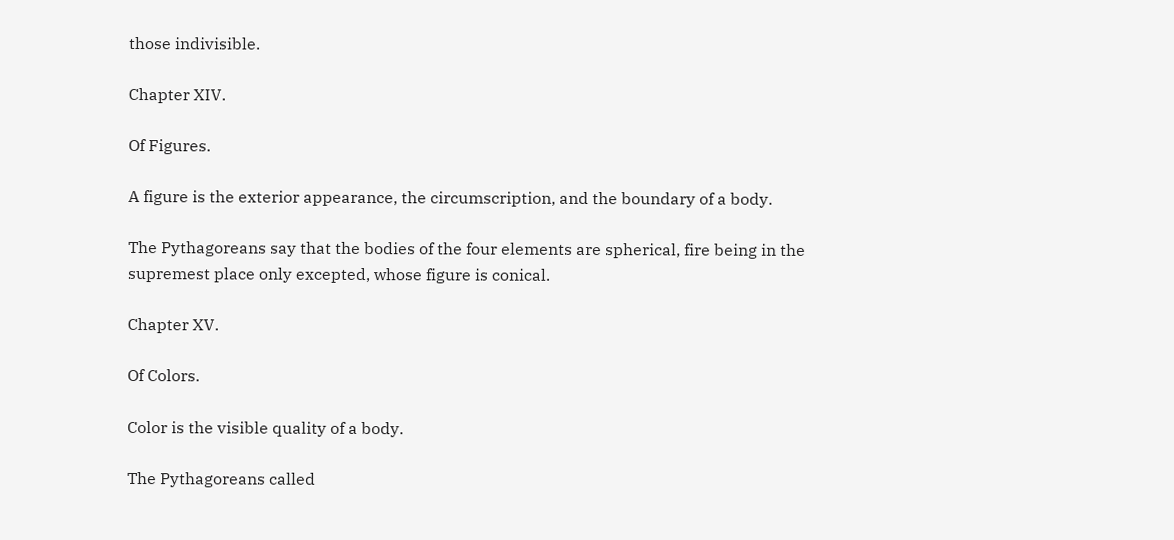those indivisible.

Chapter XIV.

Of Figures.

A figure is the exterior appearance, the circumscription, and the boundary of a body.

The Pythagoreans say that the bodies of the four elements are spherical, fire being in the supremest place only excepted, whose figure is conical.

Chapter XV.

Of Colors.

Color is the visible quality of a body.

The Pythagoreans called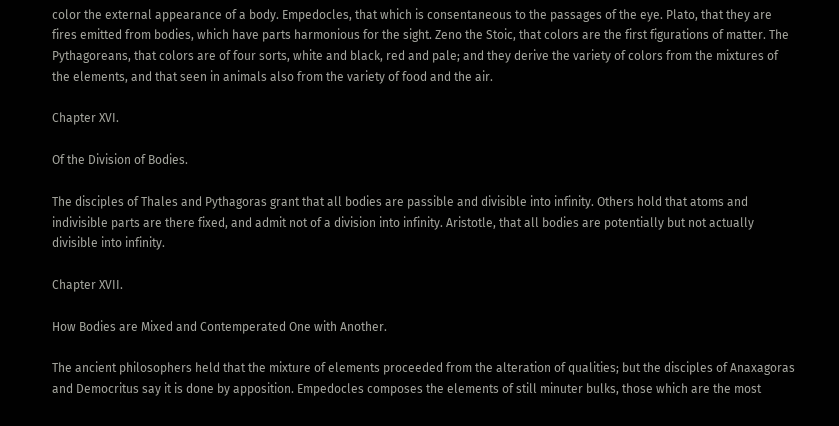color the external appearance of a body. Empedocles, that which is consentaneous to the passages of the eye. Plato, that they are fires emitted from bodies, which have parts harmonious for the sight. Zeno the Stoic, that colors are the first figurations of matter. The Pythagoreans, that colors are of four sorts, white and black, red and pale; and they derive the variety of colors from the mixtures of the elements, and that seen in animals also from the variety of food and the air.

Chapter XVI.

Of the Division of Bodies.

The disciples of Thales and Pythagoras grant that all bodies are passible and divisible into infinity. Others hold that atoms and indivisible parts are there fixed, and admit not of a division into infinity. Aristotle, that all bodies are potentially but not actually divisible into infinity.

Chapter XVII.

How Bodies are Mixed and Contemperated One with Another.

The ancient philosophers held that the mixture of elements proceeded from the alteration of qualities; but the disciples of Anaxagoras and Democritus say it is done by apposition. Empedocles composes the elements of still minuter bulks, those which are the most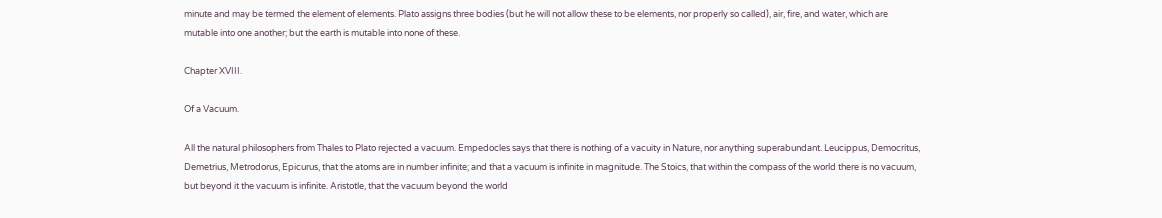minute and may be termed the element of elements. Plato assigns three bodies (but he will not allow these to be elements, nor properly so called), air, fire, and water, which are mutable into one another; but the earth is mutable into none of these.

Chapter XVIII.

Of a Vacuum.

All the natural philosophers from Thales to Plato rejected a vacuum. Empedocles says that there is nothing of a vacuity in Nature, nor anything superabundant. Leucippus, Democritus, Demetrius, Metrodorus, Epicurus, that the atoms are in number infinite; and that a vacuum is infinite in magnitude. The Stoics, that within the compass of the world there is no vacuum, but beyond it the vacuum is infinite. Aristotle, that the vacuum beyond the world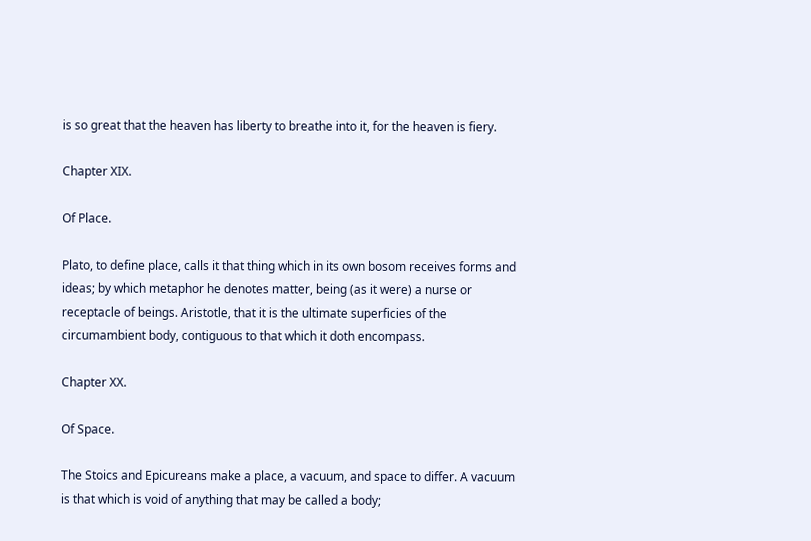is so great that the heaven has liberty to breathe into it, for the heaven is fiery.

Chapter XIX.

Of Place.

Plato, to define place, calls it that thing which in its own bosom receives forms and ideas; by which metaphor he denotes matter, being (as it were) a nurse or receptacle of beings. Aristotle, that it is the ultimate superficies of the circumambient body, contiguous to that which it doth encompass.

Chapter XX.

Of Space.

The Stoics and Epicureans make a place, a vacuum, and space to differ. A vacuum is that which is void of anything that may be called a body;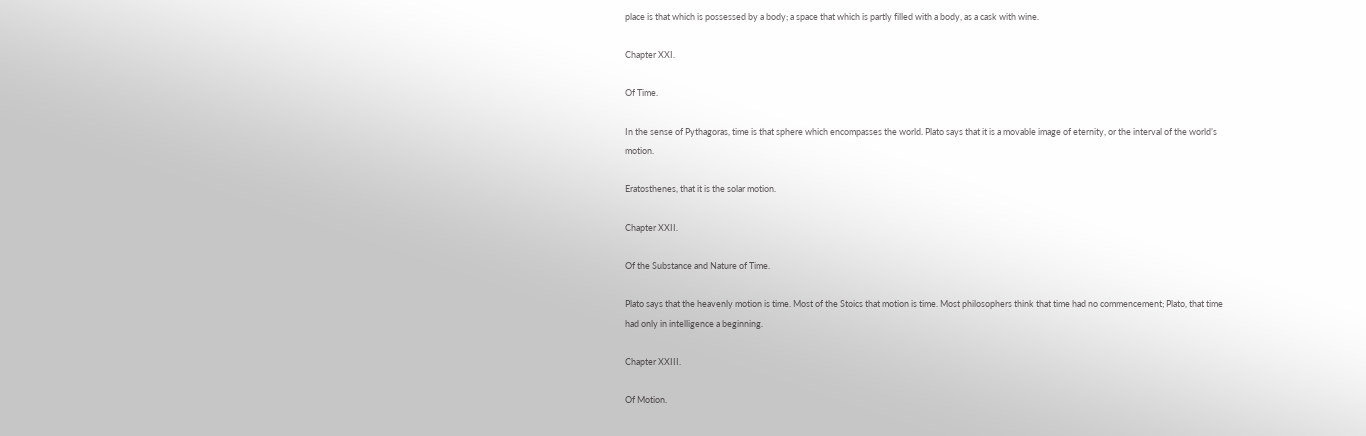place is that which is possessed by a body; a space that which is partly filled with a body, as a cask with wine.

Chapter XXI.

Of Time.

In the sense of Pythagoras, time is that sphere which encompasses the world. Plato says that it is a movable image of eternity, or the interval of the world’s motion.

Eratosthenes, that it is the solar motion.

Chapter XXII.

Of the Substance and Nature of Time.

Plato says that the heavenly motion is time. Most of the Stoics that motion is time. Most philosophers think that time had no commencement; Plato, that time had only in intelligence a beginning.

Chapter XXIII.

Of Motion.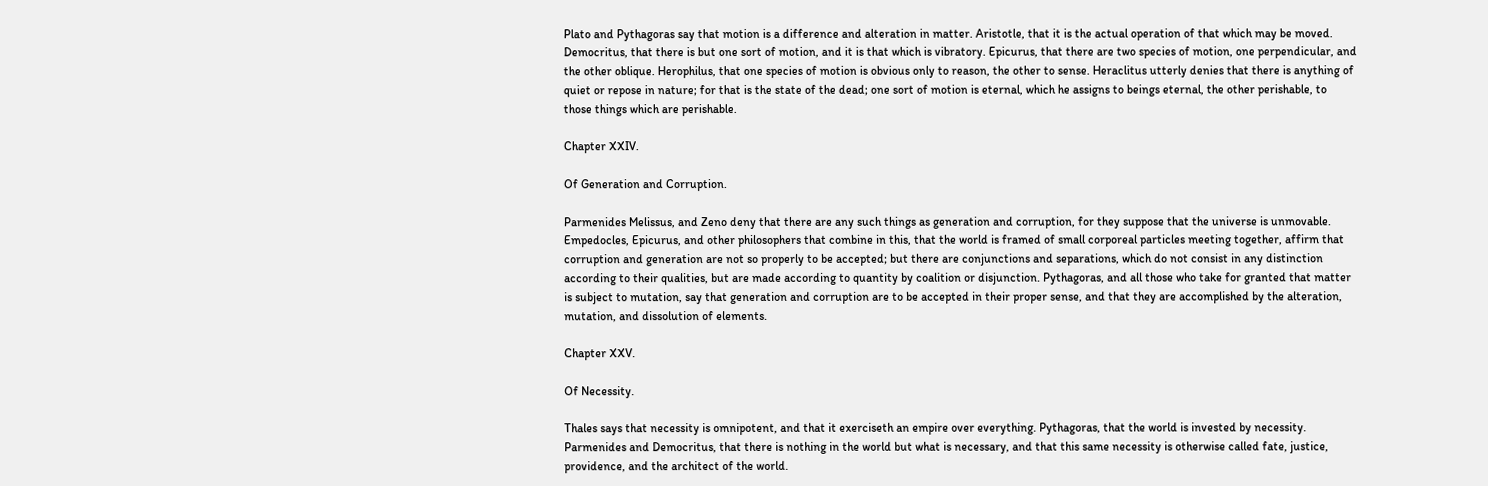Plato and Pythagoras say that motion is a difference and alteration in matter. Aristotle, that it is the actual operation of that which may be moved. Democritus, that there is but one sort of motion, and it is that which is vibratory. Epicurus, that there are two species of motion, one perpendicular, and the other oblique. Herophilus, that one species of motion is obvious only to reason, the other to sense. Heraclitus utterly denies that there is anything of quiet or repose in nature; for that is the state of the dead; one sort of motion is eternal, which he assigns to beings eternal, the other perishable, to those things which are perishable.

Chapter XXIV.

Of Generation and Corruption.

Parmenides Melissus, and Zeno deny that there are any such things as generation and corruption, for they suppose that the universe is unmovable. Empedocles, Epicurus, and other philosophers that combine in this, that the world is framed of small corporeal particles meeting together, affirm that corruption and generation are not so properly to be accepted; but there are conjunctions and separations, which do not consist in any distinction according to their qualities, but are made according to quantity by coalition or disjunction. Pythagoras, and all those who take for granted that matter is subject to mutation, say that generation and corruption are to be accepted in their proper sense, and that they are accomplished by the alteration, mutation, and dissolution of elements.

Chapter XXV.

Of Necessity.

Thales says that necessity is omnipotent, and that it exerciseth an empire over everything. Pythagoras, that the world is invested by necessity. Parmenides and Democritus, that there is nothing in the world but what is necessary, and that this same necessity is otherwise called fate, justice, providence, and the architect of the world.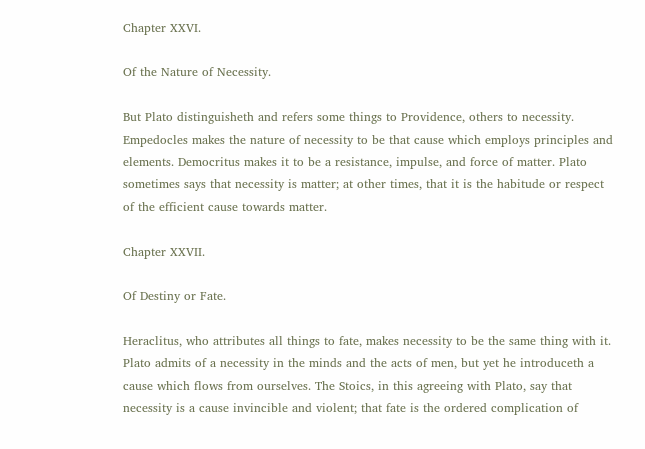Chapter XXVI.

Of the Nature of Necessity.

But Plato distinguisheth and refers some things to Providence, others to necessity. Empedocles makes the nature of necessity to be that cause which employs principles and elements. Democritus makes it to be a resistance, impulse, and force of matter. Plato sometimes says that necessity is matter; at other times, that it is the habitude or respect of the efficient cause towards matter.

Chapter XXVII.

Of Destiny or Fate.

Heraclitus, who attributes all things to fate, makes necessity to be the same thing with it. Plato admits of a necessity in the minds and the acts of men, but yet he introduceth a cause which flows from ourselves. The Stoics, in this agreeing with Plato, say that necessity is a cause invincible and violent; that fate is the ordered complication of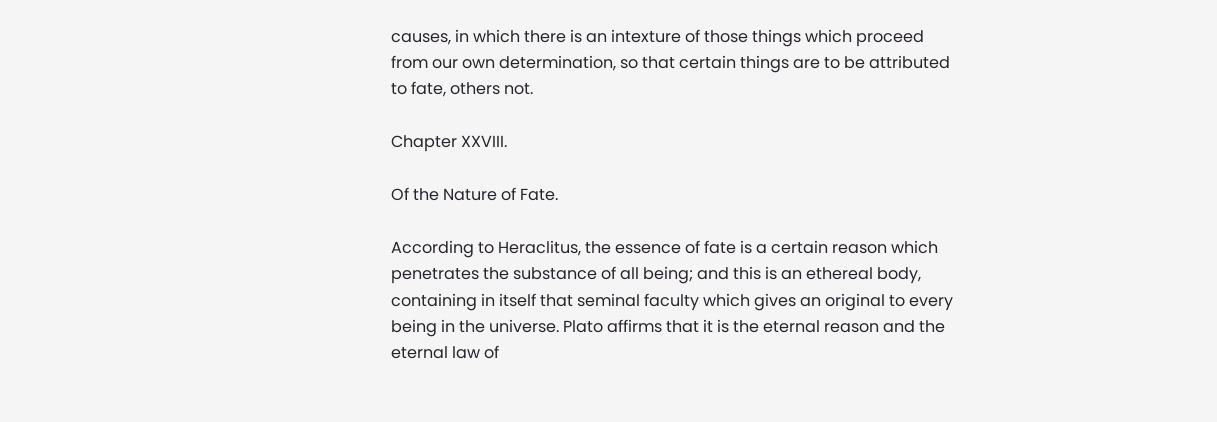causes, in which there is an intexture of those things which proceed from our own determination, so that certain things are to be attributed to fate, others not.

Chapter XXVIII.

Of the Nature of Fate.

According to Heraclitus, the essence of fate is a certain reason which penetrates the substance of all being; and this is an ethereal body, containing in itself that seminal faculty which gives an original to every being in the universe. Plato affirms that it is the eternal reason and the eternal law of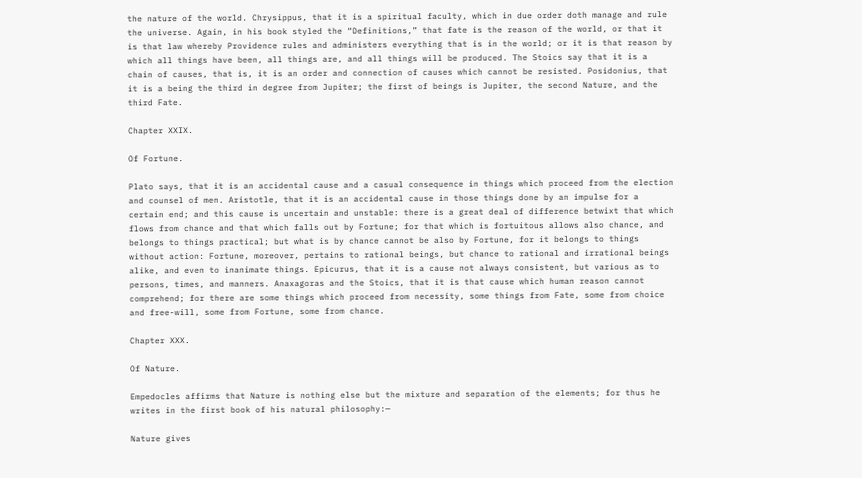the nature of the world. Chrysippus, that it is a spiritual faculty, which in due order doth manage and rule the universe. Again, in his book styled the “Definitions,” that fate is the reason of the world, or that it is that law whereby Providence rules and administers everything that is in the world; or it is that reason by which all things have been, all things are, and all things will be produced. The Stoics say that it is a chain of causes, that is, it is an order and connection of causes which cannot be resisted. Posidonius, that it is a being the third in degree from Jupiter; the first of beings is Jupiter, the second Nature, and the third Fate.

Chapter XXIX.

Of Fortune.

Plato says, that it is an accidental cause and a casual consequence in things which proceed from the election and counsel of men. Aristotle, that it is an accidental cause in those things done by an impulse for a certain end; and this cause is uncertain and unstable: there is a great deal of difference betwixt that which flows from chance and that which falls out by Fortune; for that which is fortuitous allows also chance, and belongs to things practical; but what is by chance cannot be also by Fortune, for it belongs to things without action: Fortune, moreover, pertains to rational beings, but chance to rational and irrational beings alike, and even to inanimate things. Epicurus, that it is a cause not always consistent, but various as to persons, times, and manners. Anaxagoras and the Stoics, that it is that cause which human reason cannot comprehend; for there are some things which proceed from necessity, some things from Fate, some from choice and free-will, some from Fortune, some from chance.

Chapter XXX.

Of Nature.

Empedocles affirms that Nature is nothing else but the mixture and separation of the elements; for thus he writes in the first book of his natural philosophy:—

Nature gives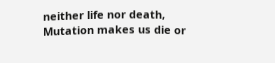neither life nor death,
Mutation makes us die or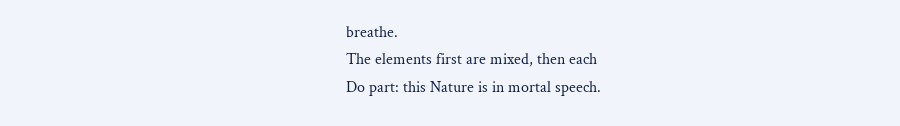breathe.
The elements first are mixed, then each
Do part: this Nature is in mortal speech.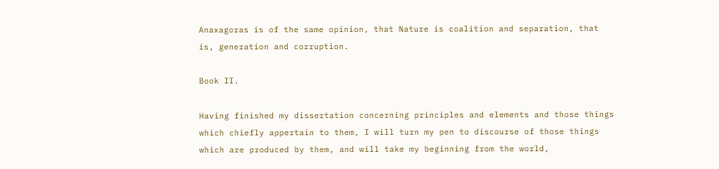Anaxagoras is of the same opinion, that Nature is coalition and separation, that is, generation and corruption.

Book II.

Having finished my dissertation concerning principles and elements and those things which chiefly appertain to them, I will turn my pen to discourse of those things which are produced by them, and will take my beginning from the world,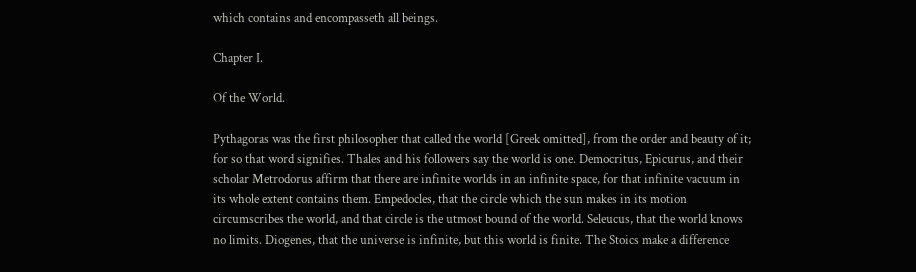which contains and encompasseth all beings.

Chapter I.

Of the World.

Pythagoras was the first philosopher that called the world [Greek omitted], from the order and beauty of it; for so that word signifies. Thales and his followers say the world is one. Democritus, Epicurus, and their scholar Metrodorus affirm that there are infinite worlds in an infinite space, for that infinite vacuum in its whole extent contains them. Empedocles, that the circle which the sun makes in its motion circumscribes the world, and that circle is the utmost bound of the world. Seleucus, that the world knows no limits. Diogenes, that the universe is infinite, but this world is finite. The Stoics make a difference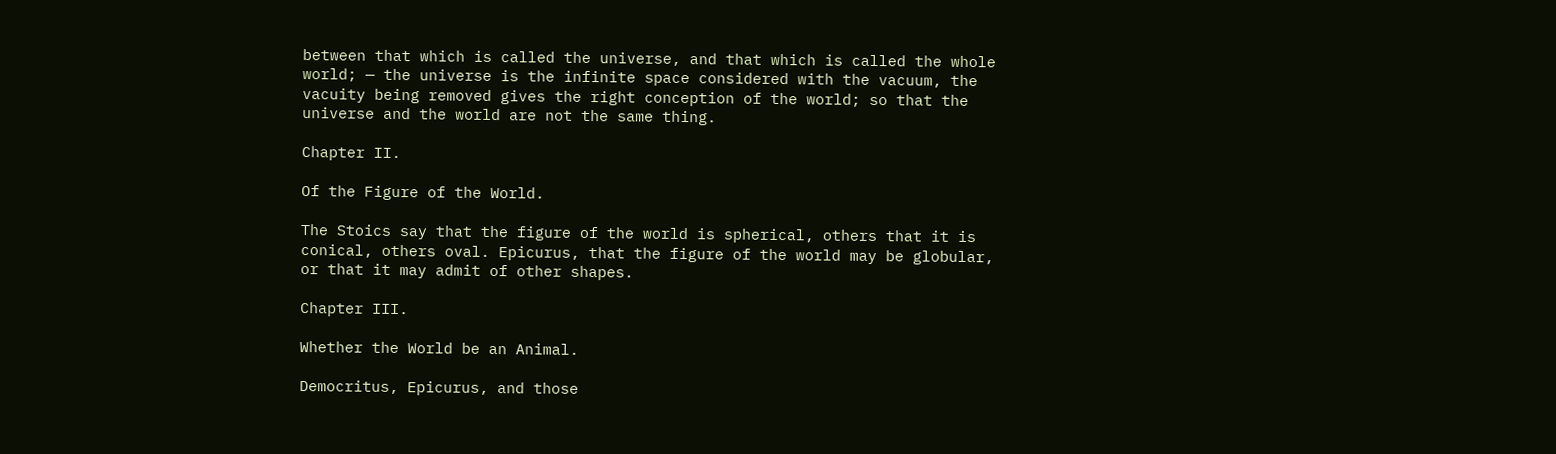between that which is called the universe, and that which is called the whole world; — the universe is the infinite space considered with the vacuum, the vacuity being removed gives the right conception of the world; so that the universe and the world are not the same thing.

Chapter II.

Of the Figure of the World.

The Stoics say that the figure of the world is spherical, others that it is conical, others oval. Epicurus, that the figure of the world may be globular, or that it may admit of other shapes.

Chapter III.

Whether the World be an Animal.

Democritus, Epicurus, and those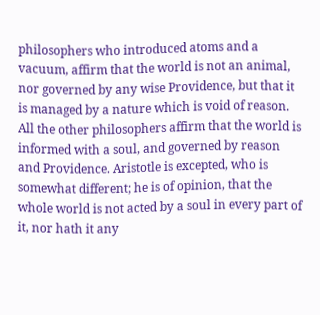philosophers who introduced atoms and a vacuum, affirm that the world is not an animal, nor governed by any wise Providence, but that it is managed by a nature which is void of reason. All the other philosophers affirm that the world is informed with a soul, and governed by reason and Providence. Aristotle is excepted, who is somewhat different; he is of opinion, that the whole world is not acted by a soul in every part of it, nor hath it any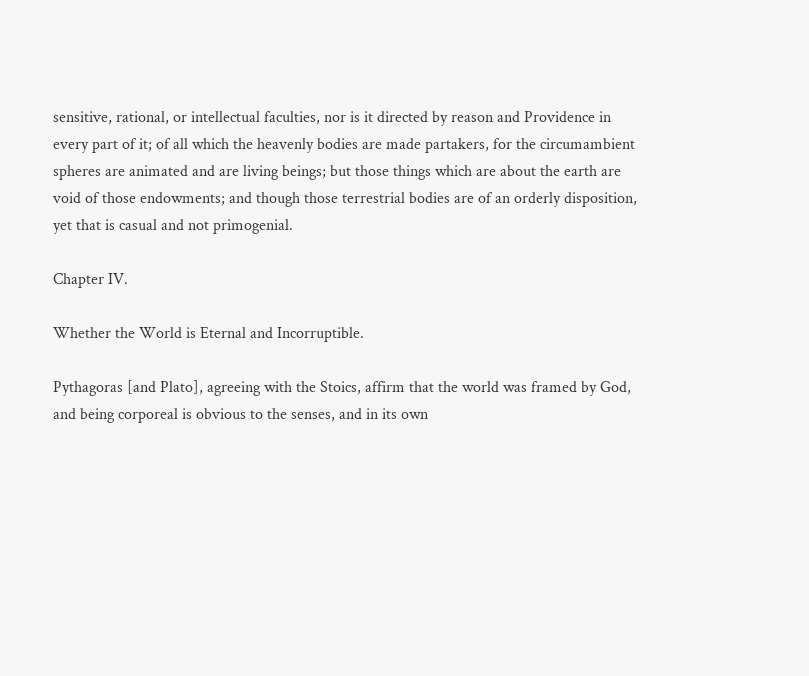sensitive, rational, or intellectual faculties, nor is it directed by reason and Providence in every part of it; of all which the heavenly bodies are made partakers, for the circumambient spheres are animated and are living beings; but those things which are about the earth are void of those endowments; and though those terrestrial bodies are of an orderly disposition, yet that is casual and not primogenial.

Chapter IV.

Whether the World is Eternal and Incorruptible.

Pythagoras [and Plato], agreeing with the Stoics, affirm that the world was framed by God, and being corporeal is obvious to the senses, and in its own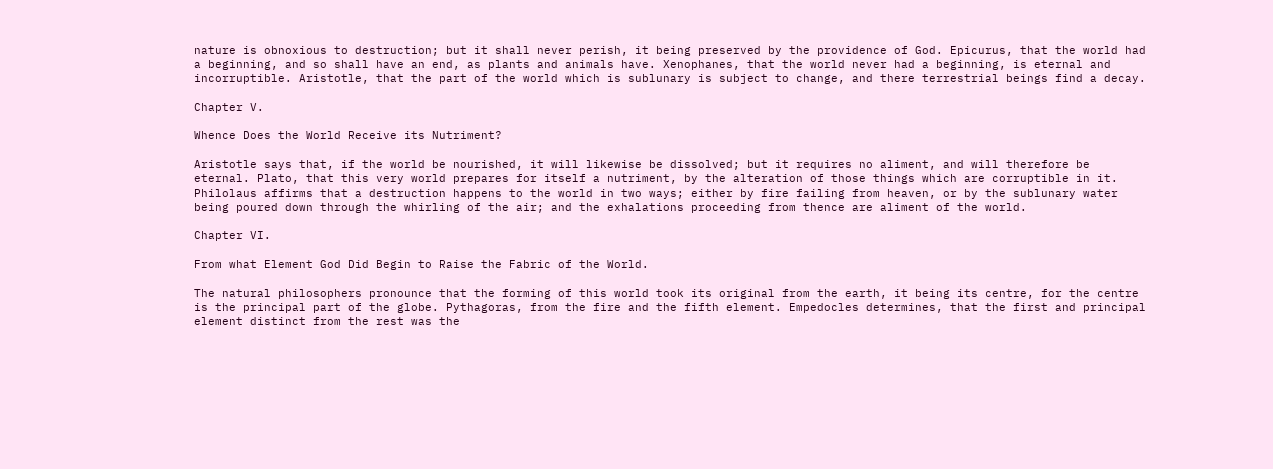nature is obnoxious to destruction; but it shall never perish, it being preserved by the providence of God. Epicurus, that the world had a beginning, and so shall have an end, as plants and animals have. Xenophanes, that the world never had a beginning, is eternal and incorruptible. Aristotle, that the part of the world which is sublunary is subject to change, and there terrestrial beings find a decay.

Chapter V.

Whence Does the World Receive its Nutriment?

Aristotle says that, if the world be nourished, it will likewise be dissolved; but it requires no aliment, and will therefore be eternal. Plato, that this very world prepares for itself a nutriment, by the alteration of those things which are corruptible in it. Philolaus affirms that a destruction happens to the world in two ways; either by fire failing from heaven, or by the sublunary water being poured down through the whirling of the air; and the exhalations proceeding from thence are aliment of the world.

Chapter VI.

From what Element God Did Begin to Raise the Fabric of the World.

The natural philosophers pronounce that the forming of this world took its original from the earth, it being its centre, for the centre is the principal part of the globe. Pythagoras, from the fire and the fifth element. Empedocles determines, that the first and principal element distinct from the rest was the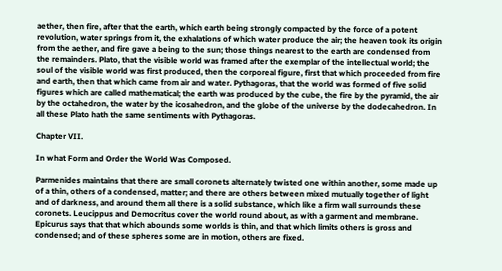aether, then fire, after that the earth, which earth being strongly compacted by the force of a potent revolution, water springs from it, the exhalations of which water produce the air; the heaven took its origin from the aether, and fire gave a being to the sun; those things nearest to the earth are condensed from the remainders. Plato, that the visible world was framed after the exemplar of the intellectual world; the soul of the visible world was first produced, then the corporeal figure, first that which proceeded from fire and earth, then that which came from air and water. Pythagoras, that the world was formed of five solid figures which are called mathematical; the earth was produced by the cube, the fire by the pyramid, the air by the octahedron, the water by the icosahedron, and the globe of the universe by the dodecahedron. In all these Plato hath the same sentiments with Pythagoras.

Chapter VII.

In what Form and Order the World Was Composed.

Parmenides maintains that there are small coronets alternately twisted one within another, some made up of a thin, others of a condensed, matter; and there are others between mixed mutually together of light and of darkness, and around them all there is a solid substance, which like a firm wall surrounds these coronets. Leucippus and Democritus cover the world round about, as with a garment and membrane. Epicurus says that that which abounds some worlds is thin, and that which limits others is gross and condensed; and of these spheres some are in motion, others are fixed.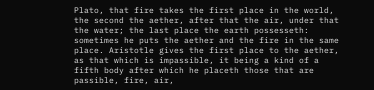Plato, that fire takes the first place in the world, the second the aether, after that the air, under that the water; the last place the earth possesseth: sometimes he puts the aether and the fire in the same place. Aristotle gives the first place to the aether, as that which is impassible, it being a kind of a fifth body after which he placeth those that are passible, fire, air,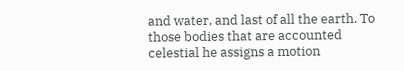and water, and last of all the earth. To those bodies that are accounted celestial he assigns a motion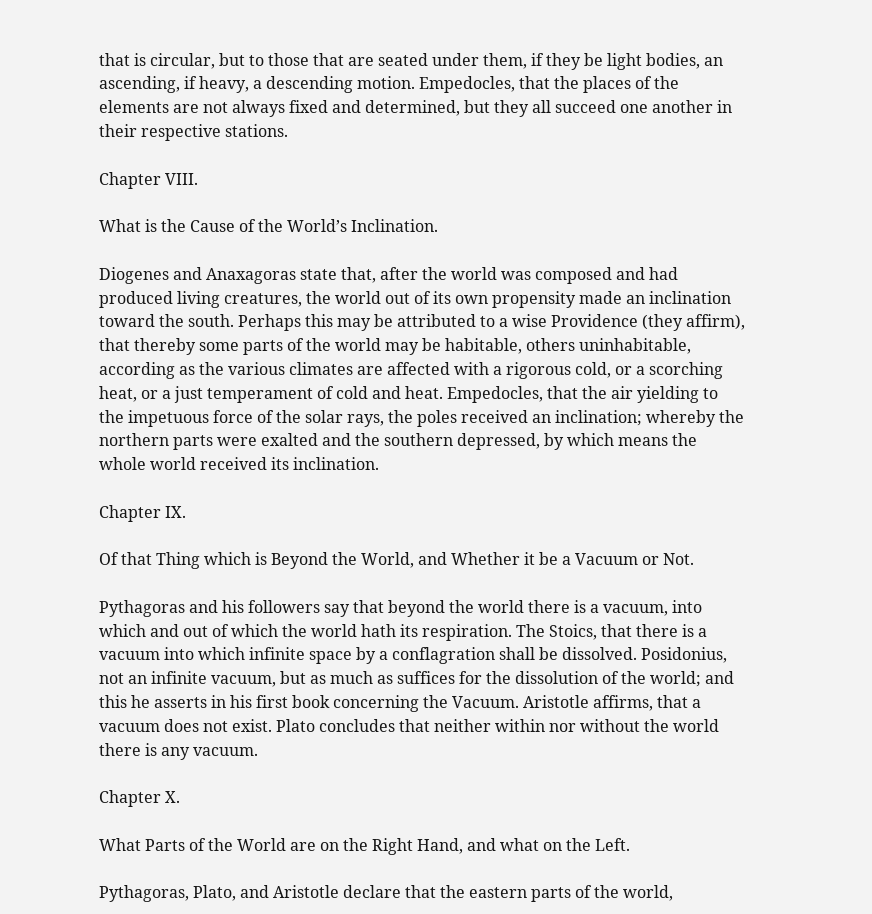that is circular, but to those that are seated under them, if they be light bodies, an ascending, if heavy, a descending motion. Empedocles, that the places of the elements are not always fixed and determined, but they all succeed one another in their respective stations.

Chapter VIII.

What is the Cause of the World’s Inclination.

Diogenes and Anaxagoras state that, after the world was composed and had produced living creatures, the world out of its own propensity made an inclination toward the south. Perhaps this may be attributed to a wise Providence (they affirm), that thereby some parts of the world may be habitable, others uninhabitable, according as the various climates are affected with a rigorous cold, or a scorching heat, or a just temperament of cold and heat. Empedocles, that the air yielding to the impetuous force of the solar rays, the poles received an inclination; whereby the northern parts were exalted and the southern depressed, by which means the whole world received its inclination.

Chapter IX.

Of that Thing which is Beyond the World, and Whether it be a Vacuum or Not.

Pythagoras and his followers say that beyond the world there is a vacuum, into which and out of which the world hath its respiration. The Stoics, that there is a vacuum into which infinite space by a conflagration shall be dissolved. Posidonius, not an infinite vacuum, but as much as suffices for the dissolution of the world; and this he asserts in his first book concerning the Vacuum. Aristotle affirms, that a vacuum does not exist. Plato concludes that neither within nor without the world there is any vacuum.

Chapter X.

What Parts of the World are on the Right Hand, and what on the Left.

Pythagoras, Plato, and Aristotle declare that the eastern parts of the world,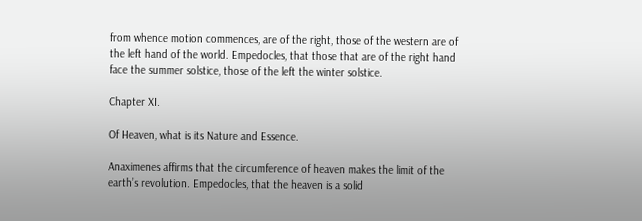from whence motion commences, are of the right, those of the western are of the left hand of the world. Empedocles, that those that are of the right hand face the summer solstice, those of the left the winter solstice.

Chapter XI.

Of Heaven, what is its Nature and Essence.

Anaximenes affirms that the circumference of heaven makes the limit of the earth’s revolution. Empedocles, that the heaven is a solid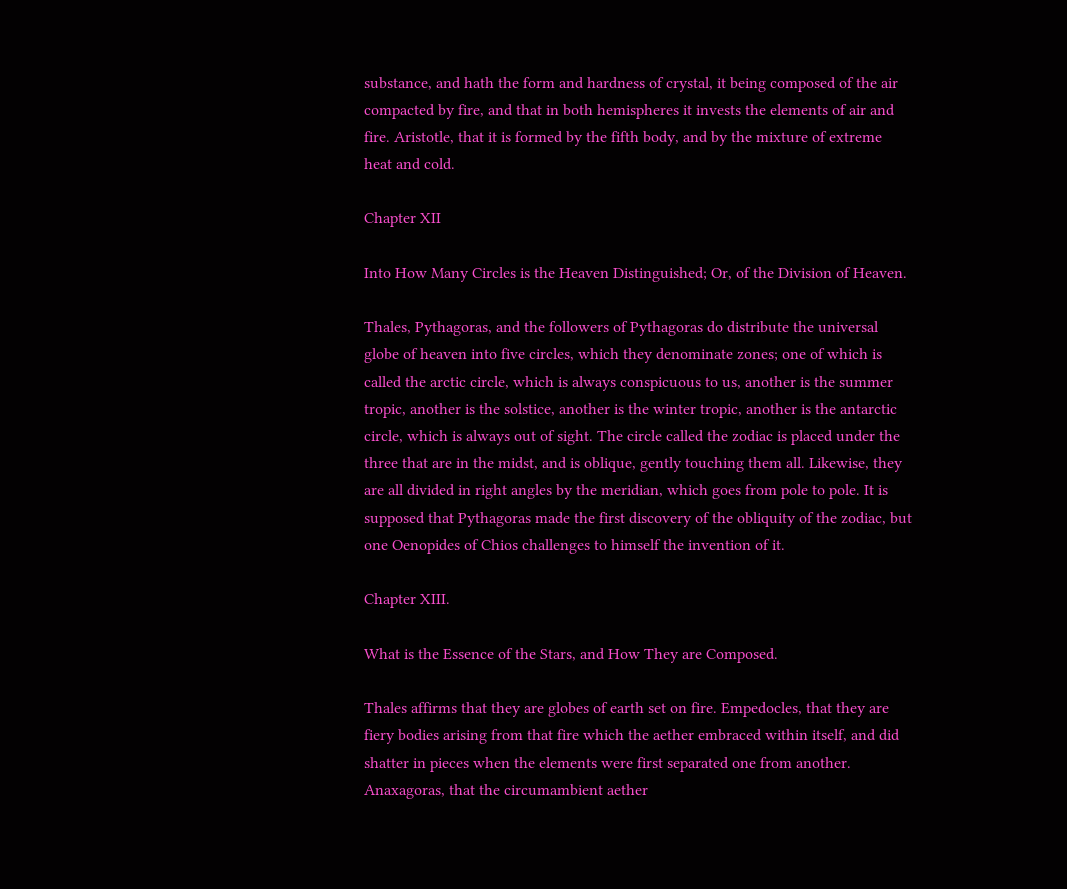substance, and hath the form and hardness of crystal, it being composed of the air compacted by fire, and that in both hemispheres it invests the elements of air and fire. Aristotle, that it is formed by the fifth body, and by the mixture of extreme heat and cold.

Chapter XII

Into How Many Circles is the Heaven Distinguished; Or, of the Division of Heaven.

Thales, Pythagoras, and the followers of Pythagoras do distribute the universal globe of heaven into five circles, which they denominate zones; one of which is called the arctic circle, which is always conspicuous to us, another is the summer tropic, another is the solstice, another is the winter tropic, another is the antarctic circle, which is always out of sight. The circle called the zodiac is placed under the three that are in the midst, and is oblique, gently touching them all. Likewise, they are all divided in right angles by the meridian, which goes from pole to pole. It is supposed that Pythagoras made the first discovery of the obliquity of the zodiac, but one Oenopides of Chios challenges to himself the invention of it.

Chapter XIII.

What is the Essence of the Stars, and How They are Composed.

Thales affirms that they are globes of earth set on fire. Empedocles, that they are fiery bodies arising from that fire which the aether embraced within itself, and did shatter in pieces when the elements were first separated one from another. Anaxagoras, that the circumambient aether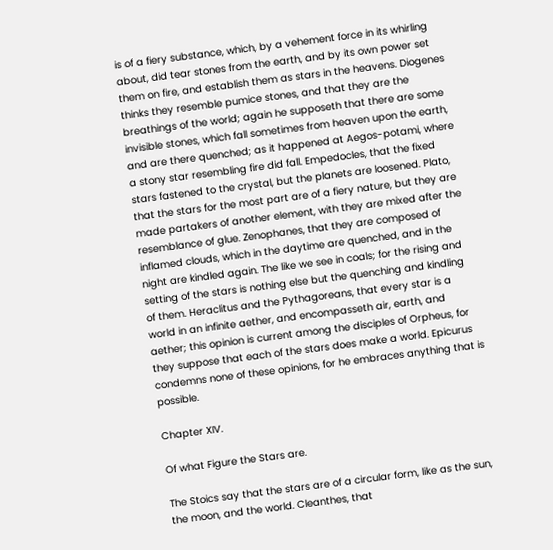is of a fiery substance, which, by a vehement force in its whirling about, did tear stones from the earth, and by its own power set them on fire, and establish them as stars in the heavens. Diogenes thinks they resemble pumice stones, and that they are the breathings of the world; again he supposeth that there are some invisible stones, which fall sometimes from heaven upon the earth, and are there quenched; as it happened at Aegos-potami, where a stony star resembling fire did fall. Empedocles, that the fixed stars fastened to the crystal, but the planets are loosened. Plato, that the stars for the most part are of a fiery nature, but they are made partakers of another element, with they are mixed after the resemblance of glue. Zenophanes, that they are composed of inflamed clouds, which in the daytime are quenched, and in the night are kindled again. The like we see in coals; for the rising and setting of the stars is nothing else but the quenching and kindling of them. Heraclitus and the Pythagoreans, that every star is a world in an infinite aether, and encompasseth air, earth, and aether; this opinion is current among the disciples of Orpheus, for they suppose that each of the stars does make a world. Epicurus condemns none of these opinions, for he embraces anything that is possible.

Chapter XIV.

Of what Figure the Stars are.

The Stoics say that the stars are of a circular form, like as the sun, the moon, and the world. Cleanthes, that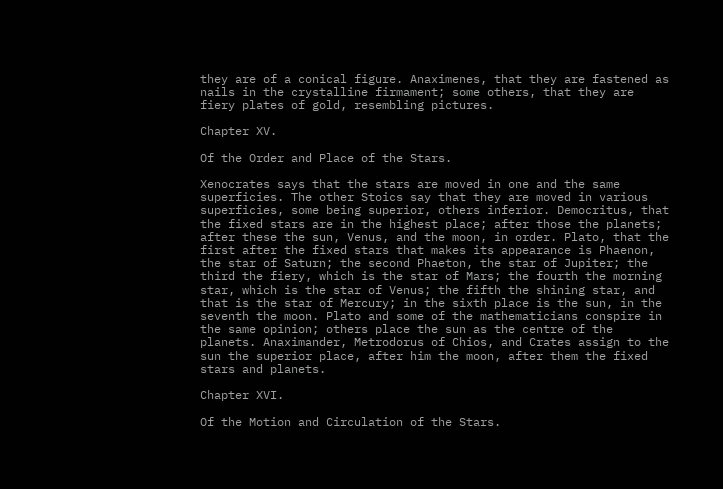they are of a conical figure. Anaximenes, that they are fastened as nails in the crystalline firmament; some others, that they are fiery plates of gold, resembling pictures.

Chapter XV.

Of the Order and Place of the Stars.

Xenocrates says that the stars are moved in one and the same superficies. The other Stoics say that they are moved in various superficies, some being superior, others inferior. Democritus, that the fixed stars are in the highest place; after those the planets; after these the sun, Venus, and the moon, in order. Plato, that the first after the fixed stars that makes its appearance is Phaenon, the star of Saturn; the second Phaeton, the star of Jupiter; the third the fiery, which is the star of Mars; the fourth the morning star, which is the star of Venus; the fifth the shining star, and that is the star of Mercury; in the sixth place is the sun, in the seventh the moon. Plato and some of the mathematicians conspire in the same opinion; others place the sun as the centre of the planets. Anaximander, Metrodorus of Chios, and Crates assign to the sun the superior place, after him the moon, after them the fixed stars and planets.

Chapter XVI.

Of the Motion and Circulation of the Stars.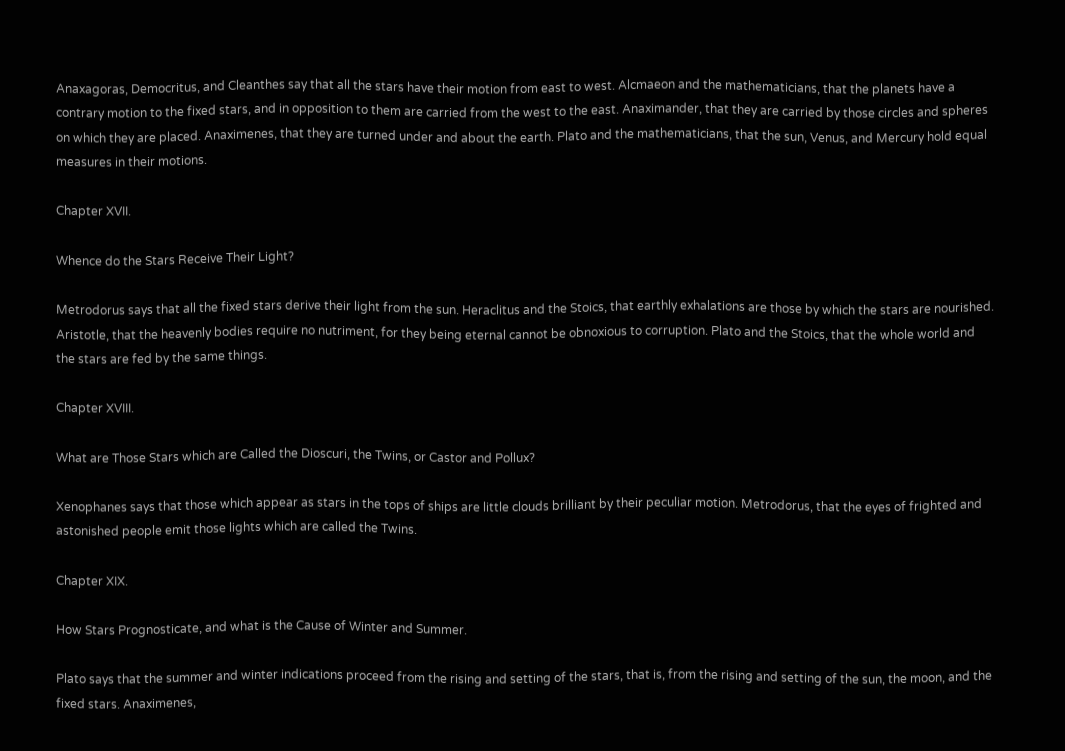Anaxagoras, Democritus, and Cleanthes say that all the stars have their motion from east to west. Alcmaeon and the mathematicians, that the planets have a contrary motion to the fixed stars, and in opposition to them are carried from the west to the east. Anaximander, that they are carried by those circles and spheres on which they are placed. Anaximenes, that they are turned under and about the earth. Plato and the mathematicians, that the sun, Venus, and Mercury hold equal measures in their motions.

Chapter XVII.

Whence do the Stars Receive Their Light?

Metrodorus says that all the fixed stars derive their light from the sun. Heraclitus and the Stoics, that earthly exhalations are those by which the stars are nourished. Aristotle, that the heavenly bodies require no nutriment, for they being eternal cannot be obnoxious to corruption. Plato and the Stoics, that the whole world and the stars are fed by the same things.

Chapter XVIII.

What are Those Stars which are Called the Dioscuri, the Twins, or Castor and Pollux?

Xenophanes says that those which appear as stars in the tops of ships are little clouds brilliant by their peculiar motion. Metrodorus, that the eyes of frighted and astonished people emit those lights which are called the Twins.

Chapter XIX.

How Stars Prognosticate, and what is the Cause of Winter and Summer.

Plato says that the summer and winter indications proceed from the rising and setting of the stars, that is, from the rising and setting of the sun, the moon, and the fixed stars. Anaximenes,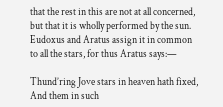that the rest in this are not at all concerned, but that it is wholly performed by the sun. Eudoxus and Aratus assign it in common to all the stars, for thus Aratus says:—

Thund’ring Jove stars in heaven hath fixed,
And them in such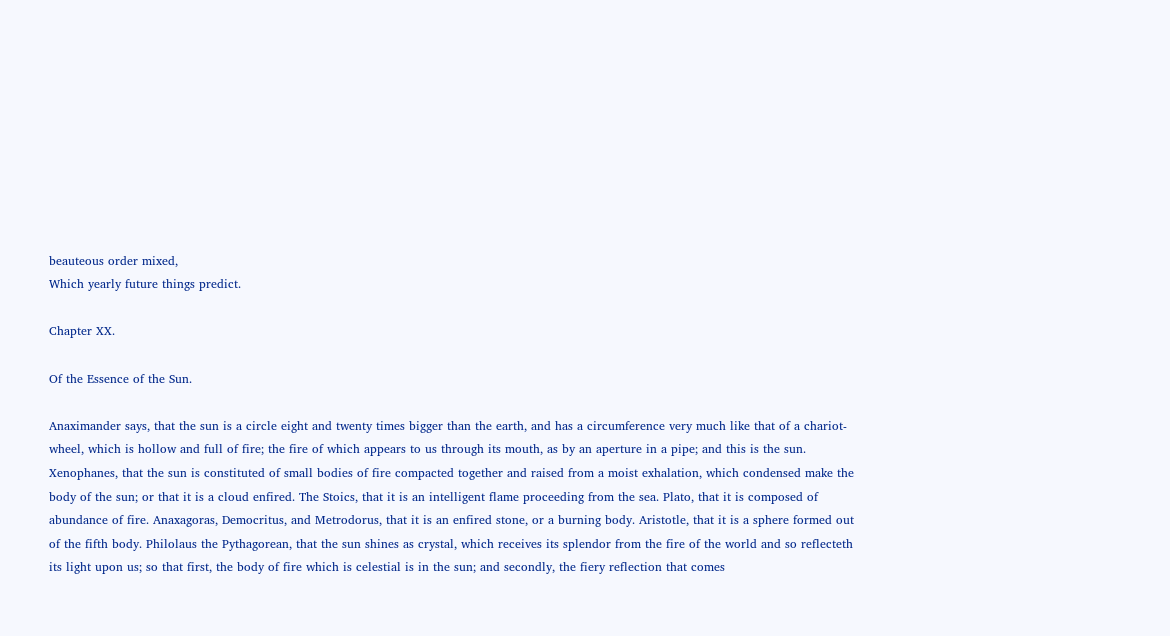beauteous order mixed,
Which yearly future things predict.

Chapter XX.

Of the Essence of the Sun.

Anaximander says, that the sun is a circle eight and twenty times bigger than the earth, and has a circumference very much like that of a chariot-wheel, which is hollow and full of fire; the fire of which appears to us through its mouth, as by an aperture in a pipe; and this is the sun. Xenophanes, that the sun is constituted of small bodies of fire compacted together and raised from a moist exhalation, which condensed make the body of the sun; or that it is a cloud enfired. The Stoics, that it is an intelligent flame proceeding from the sea. Plato, that it is composed of abundance of fire. Anaxagoras, Democritus, and Metrodorus, that it is an enfired stone, or a burning body. Aristotle, that it is a sphere formed out of the fifth body. Philolaus the Pythagorean, that the sun shines as crystal, which receives its splendor from the fire of the world and so reflecteth its light upon us; so that first, the body of fire which is celestial is in the sun; and secondly, the fiery reflection that comes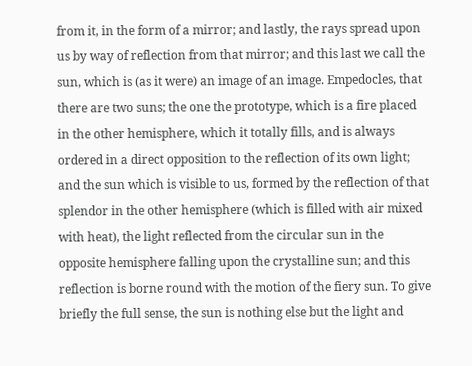from it, in the form of a mirror; and lastly, the rays spread upon us by way of reflection from that mirror; and this last we call the sun, which is (as it were) an image of an image. Empedocles, that there are two suns; the one the prototype, which is a fire placed in the other hemisphere, which it totally fills, and is always ordered in a direct opposition to the reflection of its own light; and the sun which is visible to us, formed by the reflection of that splendor in the other hemisphere (which is filled with air mixed with heat), the light reflected from the circular sun in the opposite hemisphere falling upon the crystalline sun; and this reflection is borne round with the motion of the fiery sun. To give briefly the full sense, the sun is nothing else but the light and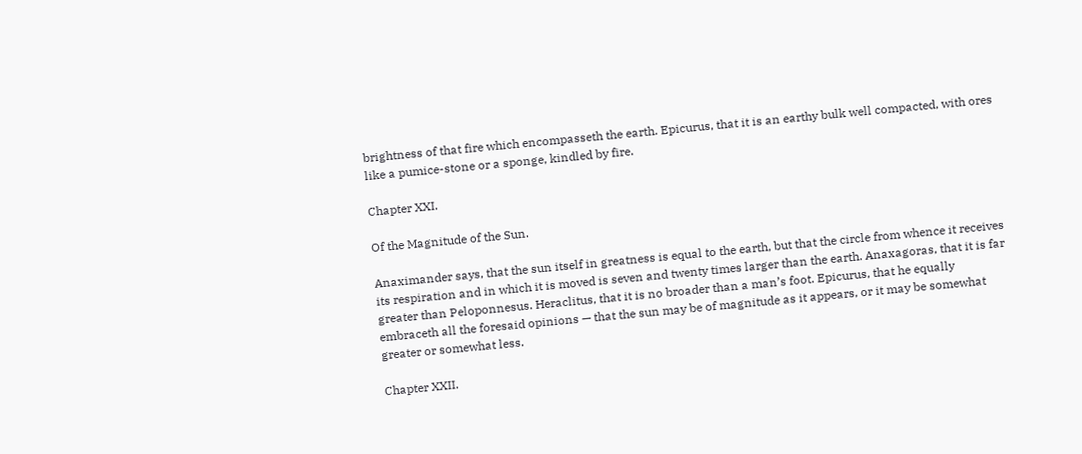brightness of that fire which encompasseth the earth. Epicurus, that it is an earthy bulk well compacted, with ores like a pumice-stone or a sponge, kindled by fire.

Chapter XXI.

Of the Magnitude of the Sun.

Anaximander says, that the sun itself in greatness is equal to the earth, but that the circle from whence it receives its respiration and in which it is moved is seven and twenty times larger than the earth. Anaxagoras, that it is far greater than Peloponnesus. Heraclitus, that it is no broader than a man’s foot. Epicurus, that he equally embraceth all the foresaid opinions — that the sun may be of magnitude as it appears, or it may be somewhat greater or somewhat less.

Chapter XXII.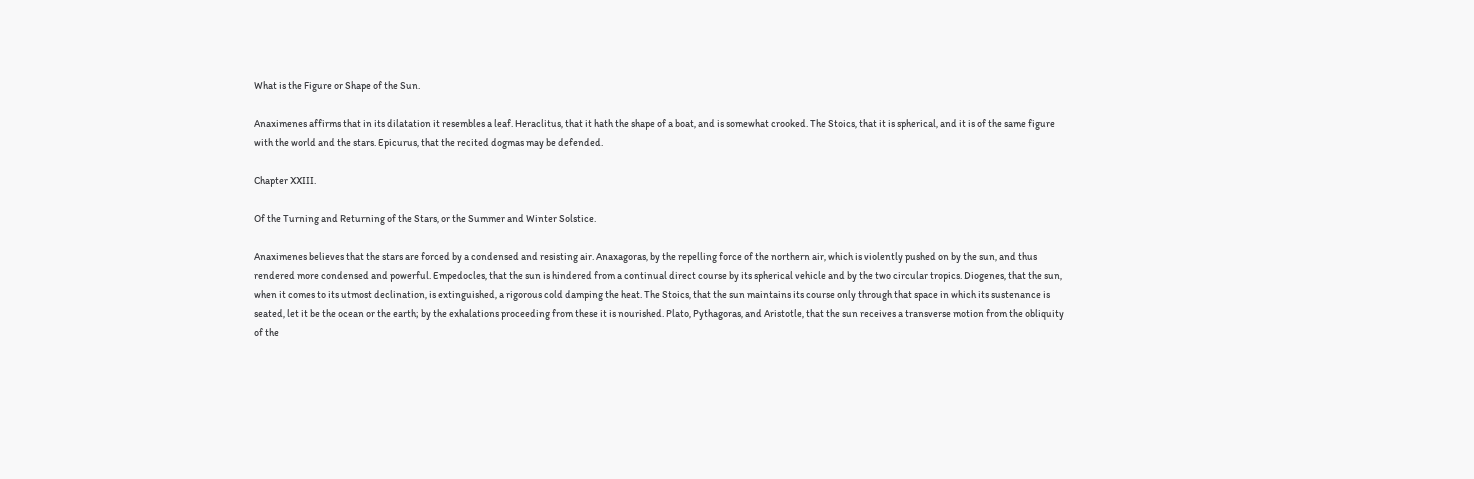What is the Figure or Shape of the Sun.

Anaximenes affirms that in its dilatation it resembles a leaf. Heraclitus, that it hath the shape of a boat, and is somewhat crooked. The Stoics, that it is spherical, and it is of the same figure with the world and the stars. Epicurus, that the recited dogmas may be defended.

Chapter XXIII.

Of the Turning and Returning of the Stars, or the Summer and Winter Solstice.

Anaximenes believes that the stars are forced by a condensed and resisting air. Anaxagoras, by the repelling force of the northern air, which is violently pushed on by the sun, and thus rendered more condensed and powerful. Empedocles, that the sun is hindered from a continual direct course by its spherical vehicle and by the two circular tropics. Diogenes, that the sun, when it comes to its utmost declination, is extinguished, a rigorous cold damping the heat. The Stoics, that the sun maintains its course only through that space in which its sustenance is seated, let it be the ocean or the earth; by the exhalations proceeding from these it is nourished. Plato, Pythagoras, and Aristotle, that the sun receives a transverse motion from the obliquity of the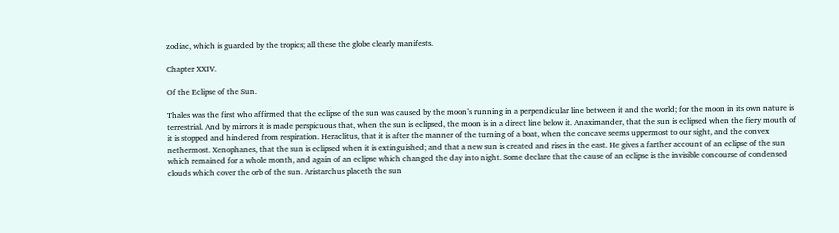zodiac, which is guarded by the tropics; all these the globe clearly manifests.

Chapter XXIV.

Of the Eclipse of the Sun.

Thales was the first who affirmed that the eclipse of the sun was caused by the moon’s running in a perpendicular line between it and the world; for the moon in its own nature is terrestrial. And by mirrors it is made perspicuous that, when the sun is eclipsed, the moon is in a direct line below it. Anaximander, that the sun is eclipsed when the fiery mouth of it is stopped and hindered from respiration. Heraclitus, that it is after the manner of the turning of a boat, when the concave seems uppermost to our sight, and the convex nethermost. Xenophanes, that the sun is eclipsed when it is extinguished; and that a new sun is created and rises in the east. He gives a farther account of an eclipse of the sun which remained for a whole month, and again of an eclipse which changed the day into night. Some declare that the cause of an eclipse is the invisible concourse of condensed clouds which cover the orb of the sun. Aristarchus placeth the sun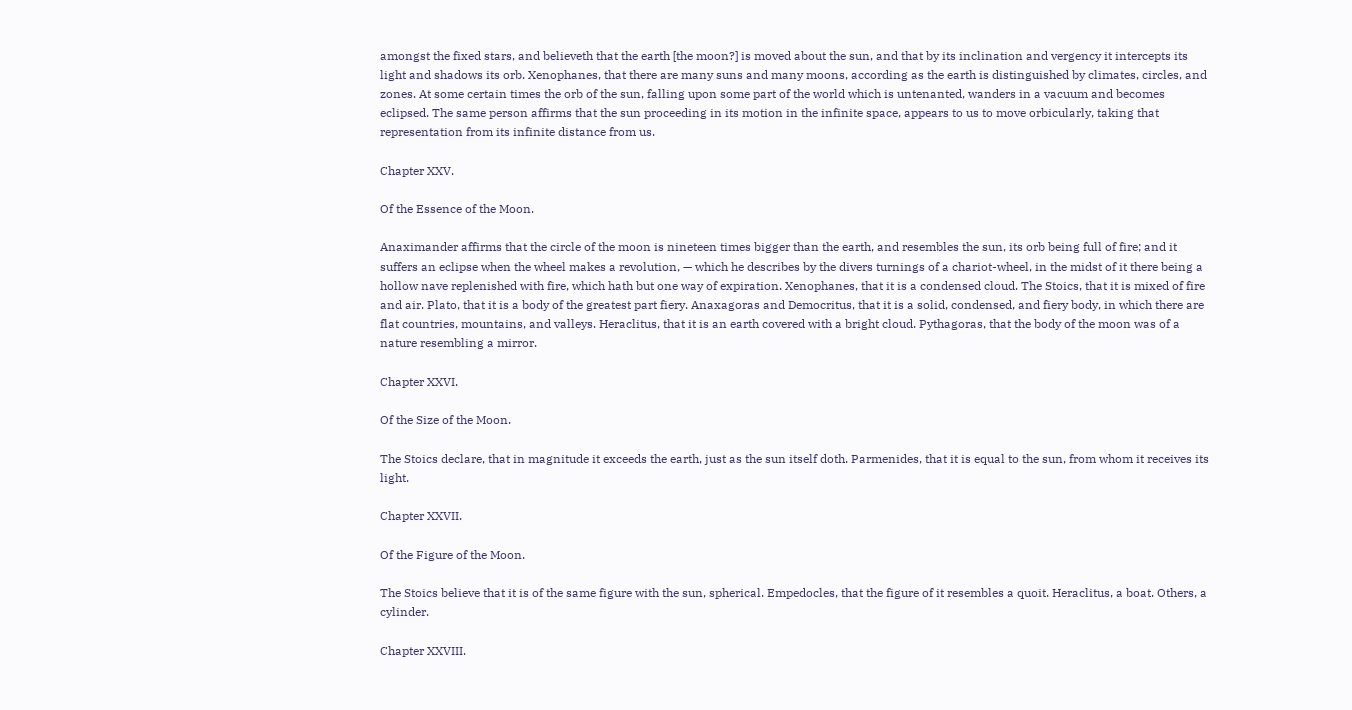amongst the fixed stars, and believeth that the earth [the moon?] is moved about the sun, and that by its inclination and vergency it intercepts its light and shadows its orb. Xenophanes, that there are many suns and many moons, according as the earth is distinguished by climates, circles, and zones. At some certain times the orb of the sun, falling upon some part of the world which is untenanted, wanders in a vacuum and becomes eclipsed. The same person affirms that the sun proceeding in its motion in the infinite space, appears to us to move orbicularly, taking that representation from its infinite distance from us.

Chapter XXV.

Of the Essence of the Moon.

Anaximander affirms that the circle of the moon is nineteen times bigger than the earth, and resembles the sun, its orb being full of fire; and it suffers an eclipse when the wheel makes a revolution, — which he describes by the divers turnings of a chariot-wheel, in the midst of it there being a hollow nave replenished with fire, which hath but one way of expiration. Xenophanes, that it is a condensed cloud. The Stoics, that it is mixed of fire and air. Plato, that it is a body of the greatest part fiery. Anaxagoras and Democritus, that it is a solid, condensed, and fiery body, in which there are flat countries, mountains, and valleys. Heraclitus, that it is an earth covered with a bright cloud. Pythagoras, that the body of the moon was of a nature resembling a mirror.

Chapter XXVI.

Of the Size of the Moon.

The Stoics declare, that in magnitude it exceeds the earth, just as the sun itself doth. Parmenides, that it is equal to the sun, from whom it receives its light.

Chapter XXVII.

Of the Figure of the Moon.

The Stoics believe that it is of the same figure with the sun, spherical. Empedocles, that the figure of it resembles a quoit. Heraclitus, a boat. Others, a cylinder.

Chapter XXVIII.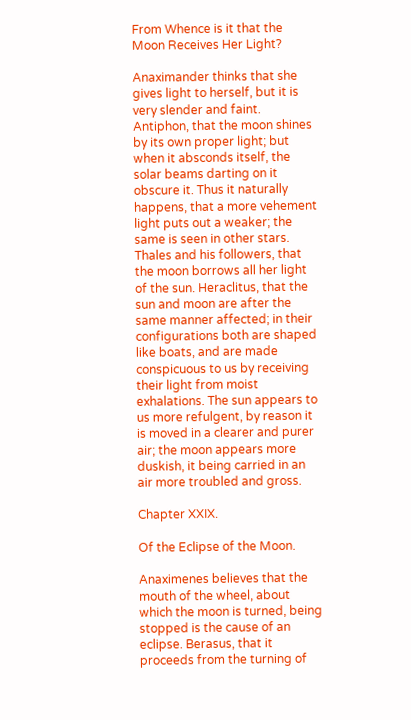From Whence is it that the Moon Receives Her Light?

Anaximander thinks that she gives light to herself, but it is very slender and faint. Antiphon, that the moon shines by its own proper light; but when it absconds itself, the solar beams darting on it obscure it. Thus it naturally happens, that a more vehement light puts out a weaker; the same is seen in other stars. Thales and his followers, that the moon borrows all her light of the sun. Heraclitus, that the sun and moon are after the same manner affected; in their configurations both are shaped like boats, and are made conspicuous to us by receiving their light from moist exhalations. The sun appears to us more refulgent, by reason it is moved in a clearer and purer air; the moon appears more duskish, it being carried in an air more troubled and gross.

Chapter XXIX.

Of the Eclipse of the Moon.

Anaximenes believes that the mouth of the wheel, about which the moon is turned, being stopped is the cause of an eclipse. Berasus, that it proceeds from the turning of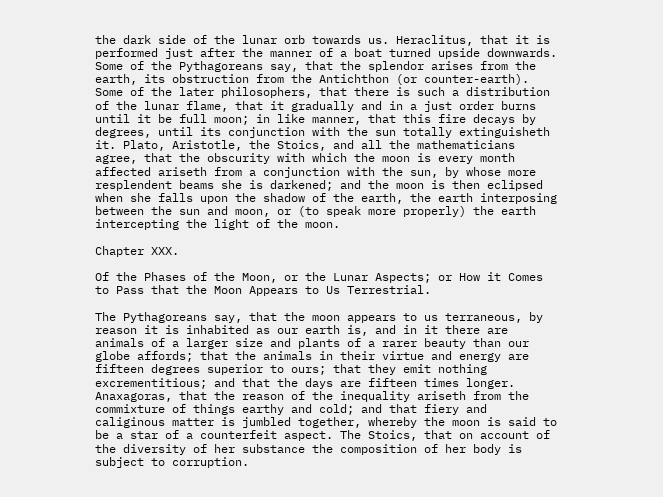the dark side of the lunar orb towards us. Heraclitus, that it is performed just after the manner of a boat turned upside downwards. Some of the Pythagoreans say, that the splendor arises from the earth, its obstruction from the Antichthon (or counter-earth). Some of the later philosophers, that there is such a distribution of the lunar flame, that it gradually and in a just order burns until it be full moon; in like manner, that this fire decays by degrees, until its conjunction with the sun totally extinguisheth it. Plato, Aristotle, the Stoics, and all the mathematicians agree, that the obscurity with which the moon is every month affected ariseth from a conjunction with the sun, by whose more resplendent beams she is darkened; and the moon is then eclipsed when she falls upon the shadow of the earth, the earth interposing between the sun and moon, or (to speak more properly) the earth intercepting the light of the moon.

Chapter XXX.

Of the Phases of the Moon, or the Lunar Aspects; or How it Comes to Pass that the Moon Appears to Us Terrestrial.

The Pythagoreans say, that the moon appears to us terraneous, by reason it is inhabited as our earth is, and in it there are animals of a larger size and plants of a rarer beauty than our globe affords; that the animals in their virtue and energy are fifteen degrees superior to ours; that they emit nothing excrementitious; and that the days are fifteen times longer. Anaxagoras, that the reason of the inequality ariseth from the commixture of things earthy and cold; and that fiery and caliginous matter is jumbled together, whereby the moon is said to be a star of a counterfeit aspect. The Stoics, that on account of the diversity of her substance the composition of her body is subject to corruption.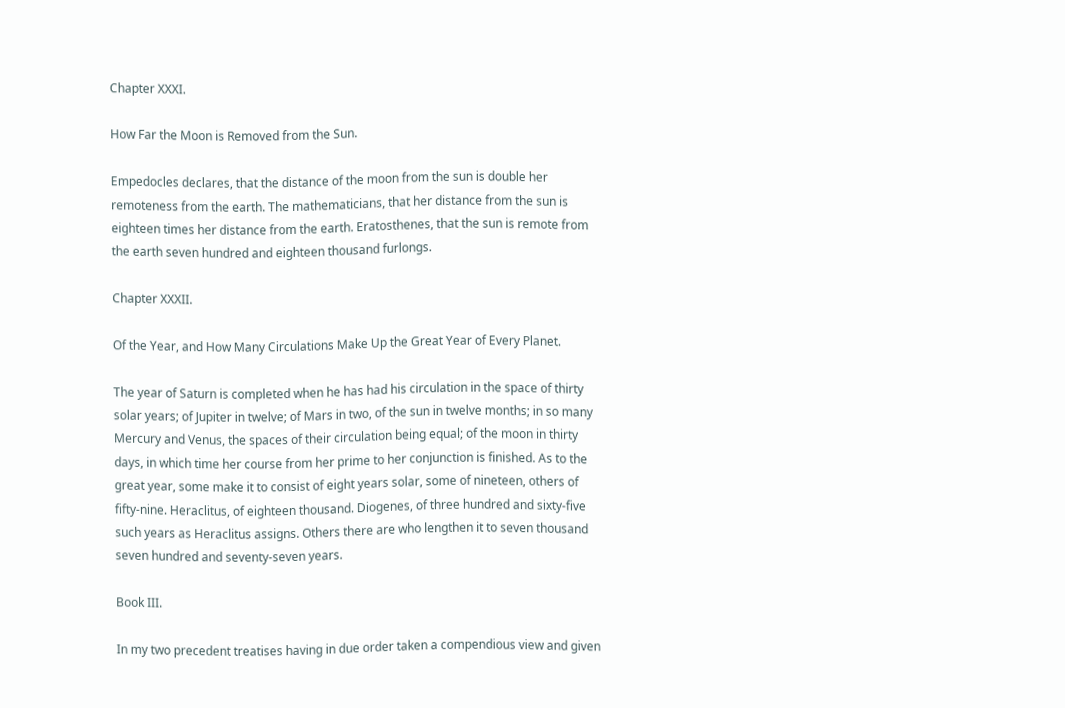Chapter XXXI.

How Far the Moon is Removed from the Sun.

Empedocles declares, that the distance of the moon from the sun is double her remoteness from the earth. The mathematicians, that her distance from the sun is eighteen times her distance from the earth. Eratosthenes, that the sun is remote from the earth seven hundred and eighteen thousand furlongs.

Chapter XXXII.

Of the Year, and How Many Circulations Make Up the Great Year of Every Planet.

The year of Saturn is completed when he has had his circulation in the space of thirty solar years; of Jupiter in twelve; of Mars in two, of the sun in twelve months; in so many Mercury and Venus, the spaces of their circulation being equal; of the moon in thirty days, in which time her course from her prime to her conjunction is finished. As to the great year, some make it to consist of eight years solar, some of nineteen, others of fifty-nine. Heraclitus, of eighteen thousand. Diogenes, of three hundred and sixty-five such years as Heraclitus assigns. Others there are who lengthen it to seven thousand seven hundred and seventy-seven years.

Book III.

In my two precedent treatises having in due order taken a compendious view and given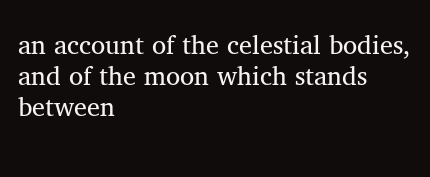an account of the celestial bodies, and of the moon which stands between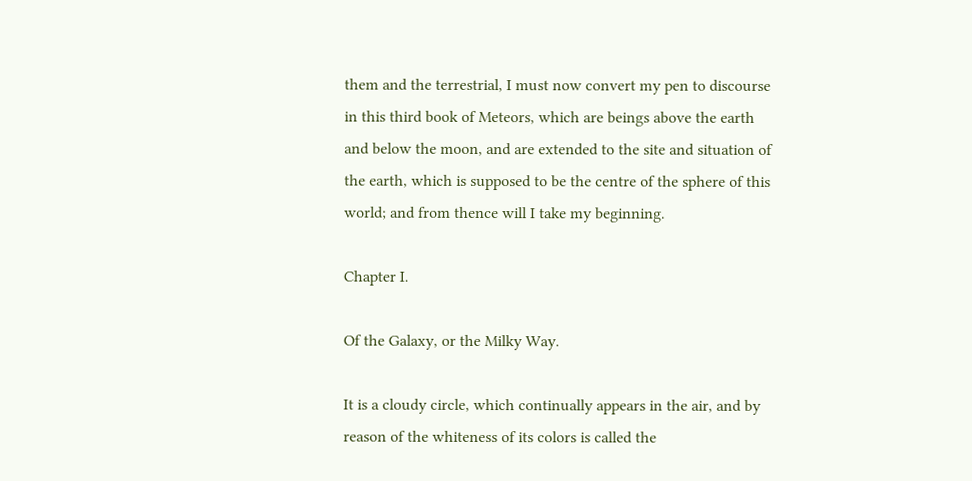them and the terrestrial, I must now convert my pen to discourse in this third book of Meteors, which are beings above the earth and below the moon, and are extended to the site and situation of the earth, which is supposed to be the centre of the sphere of this world; and from thence will I take my beginning.

Chapter I.

Of the Galaxy, or the Milky Way.

It is a cloudy circle, which continually appears in the air, and by reason of the whiteness of its colors is called the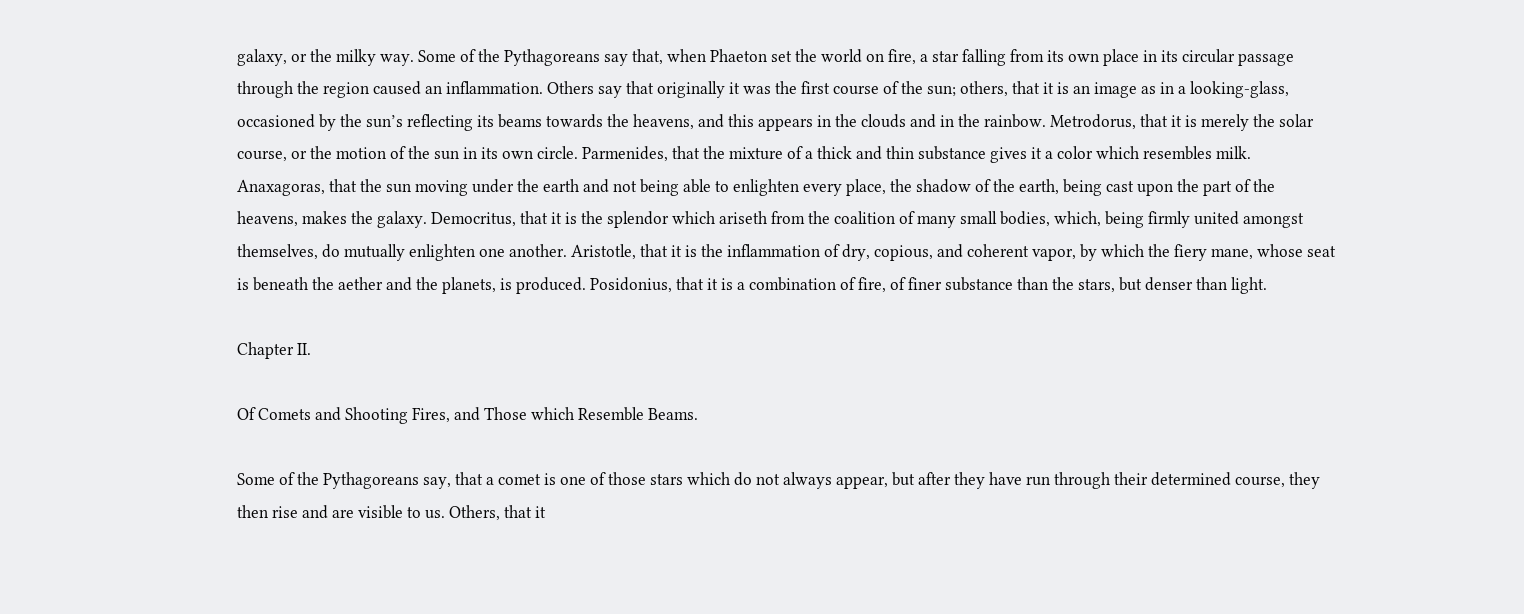galaxy, or the milky way. Some of the Pythagoreans say that, when Phaeton set the world on fire, a star falling from its own place in its circular passage through the region caused an inflammation. Others say that originally it was the first course of the sun; others, that it is an image as in a looking-glass, occasioned by the sun’s reflecting its beams towards the heavens, and this appears in the clouds and in the rainbow. Metrodorus, that it is merely the solar course, or the motion of the sun in its own circle. Parmenides, that the mixture of a thick and thin substance gives it a color which resembles milk. Anaxagoras, that the sun moving under the earth and not being able to enlighten every place, the shadow of the earth, being cast upon the part of the heavens, makes the galaxy. Democritus, that it is the splendor which ariseth from the coalition of many small bodies, which, being firmly united amongst themselves, do mutually enlighten one another. Aristotle, that it is the inflammation of dry, copious, and coherent vapor, by which the fiery mane, whose seat is beneath the aether and the planets, is produced. Posidonius, that it is a combination of fire, of finer substance than the stars, but denser than light.

Chapter II.

Of Comets and Shooting Fires, and Those which Resemble Beams.

Some of the Pythagoreans say, that a comet is one of those stars which do not always appear, but after they have run through their determined course, they then rise and are visible to us. Others, that it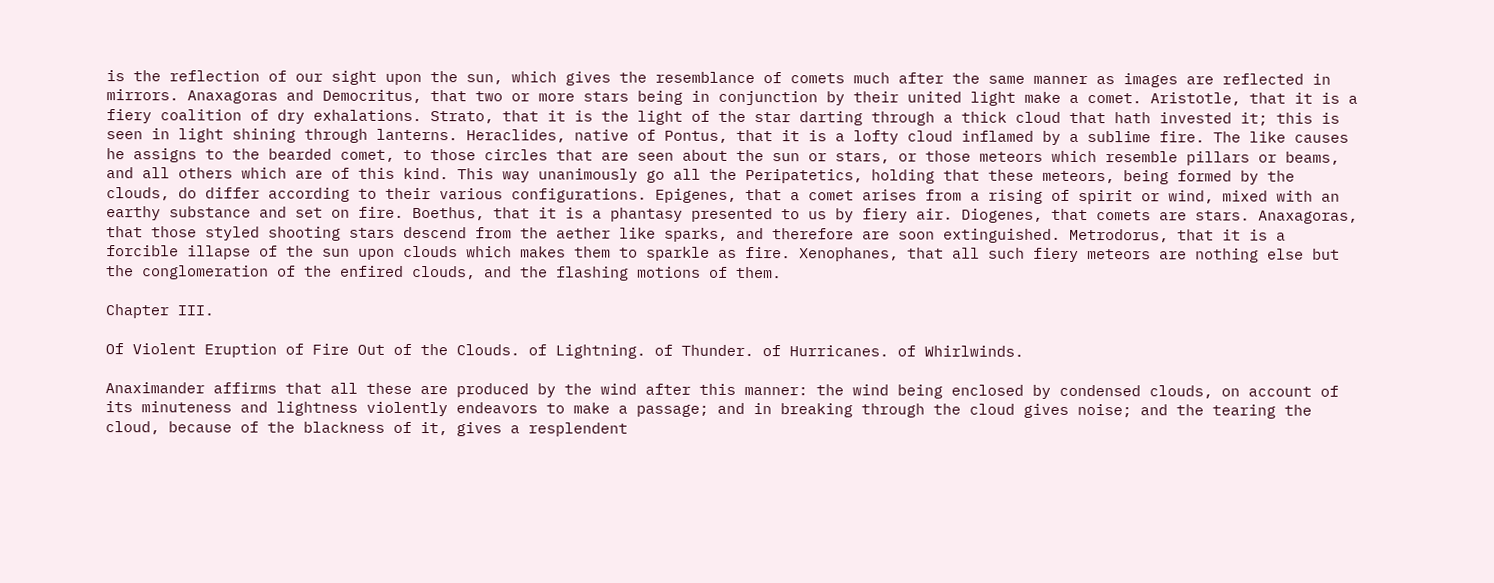is the reflection of our sight upon the sun, which gives the resemblance of comets much after the same manner as images are reflected in mirrors. Anaxagoras and Democritus, that two or more stars being in conjunction by their united light make a comet. Aristotle, that it is a fiery coalition of dry exhalations. Strato, that it is the light of the star darting through a thick cloud that hath invested it; this is seen in light shining through lanterns. Heraclides, native of Pontus, that it is a lofty cloud inflamed by a sublime fire. The like causes he assigns to the bearded comet, to those circles that are seen about the sun or stars, or those meteors which resemble pillars or beams, and all others which are of this kind. This way unanimously go all the Peripatetics, holding that these meteors, being formed by the clouds, do differ according to their various configurations. Epigenes, that a comet arises from a rising of spirit or wind, mixed with an earthy substance and set on fire. Boethus, that it is a phantasy presented to us by fiery air. Diogenes, that comets are stars. Anaxagoras, that those styled shooting stars descend from the aether like sparks, and therefore are soon extinguished. Metrodorus, that it is a forcible illapse of the sun upon clouds which makes them to sparkle as fire. Xenophanes, that all such fiery meteors are nothing else but the conglomeration of the enfired clouds, and the flashing motions of them.

Chapter III.

Of Violent Eruption of Fire Out of the Clouds. of Lightning. of Thunder. of Hurricanes. of Whirlwinds.

Anaximander affirms that all these are produced by the wind after this manner: the wind being enclosed by condensed clouds, on account of its minuteness and lightness violently endeavors to make a passage; and in breaking through the cloud gives noise; and the tearing the cloud, because of the blackness of it, gives a resplendent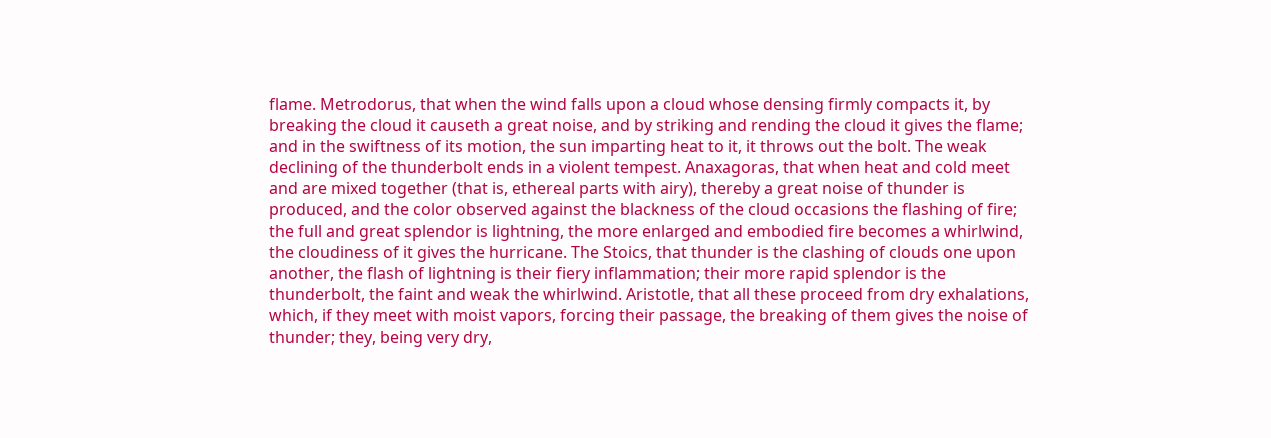flame. Metrodorus, that when the wind falls upon a cloud whose densing firmly compacts it, by breaking the cloud it causeth a great noise, and by striking and rending the cloud it gives the flame; and in the swiftness of its motion, the sun imparting heat to it, it throws out the bolt. The weak declining of the thunderbolt ends in a violent tempest. Anaxagoras, that when heat and cold meet and are mixed together (that is, ethereal parts with airy), thereby a great noise of thunder is produced, and the color observed against the blackness of the cloud occasions the flashing of fire; the full and great splendor is lightning, the more enlarged and embodied fire becomes a whirlwind, the cloudiness of it gives the hurricane. The Stoics, that thunder is the clashing of clouds one upon another, the flash of lightning is their fiery inflammation; their more rapid splendor is the thunderbolt, the faint and weak the whirlwind. Aristotle, that all these proceed from dry exhalations, which, if they meet with moist vapors, forcing their passage, the breaking of them gives the noise of thunder; they, being very dry,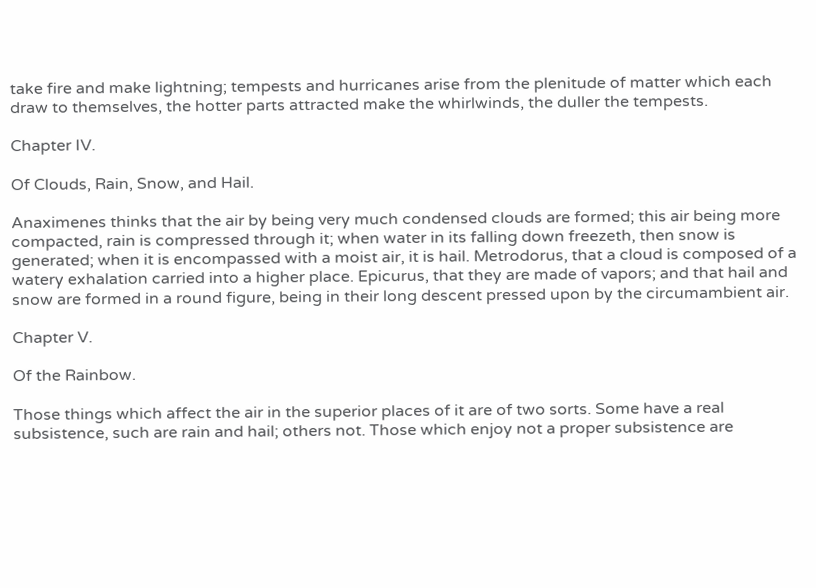take fire and make lightning; tempests and hurricanes arise from the plenitude of matter which each draw to themselves, the hotter parts attracted make the whirlwinds, the duller the tempests.

Chapter IV.

Of Clouds, Rain, Snow, and Hail.

Anaximenes thinks that the air by being very much condensed clouds are formed; this air being more compacted, rain is compressed through it; when water in its falling down freezeth, then snow is generated; when it is encompassed with a moist air, it is hail. Metrodorus, that a cloud is composed of a watery exhalation carried into a higher place. Epicurus, that they are made of vapors; and that hail and snow are formed in a round figure, being in their long descent pressed upon by the circumambient air.

Chapter V.

Of the Rainbow.

Those things which affect the air in the superior places of it are of two sorts. Some have a real subsistence, such are rain and hail; others not. Those which enjoy not a proper subsistence are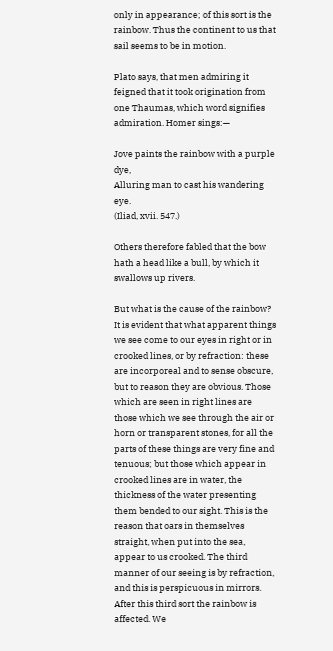only in appearance; of this sort is the rainbow. Thus the continent to us that sail seems to be in motion.

Plato says, that men admiring it feigned that it took origination from one Thaumas, which word signifies admiration. Homer sings:—

Jove paints the rainbow with a purple dye,
Alluring man to cast his wandering eye.
(Iliad, xvii. 547.)

Others therefore fabled that the bow hath a head like a bull, by which it swallows up rivers.

But what is the cause of the rainbow? It is evident that what apparent things we see come to our eyes in right or in crooked lines, or by refraction: these are incorporeal and to sense obscure, but to reason they are obvious. Those which are seen in right lines are those which we see through the air or horn or transparent stones, for all the parts of these things are very fine and tenuous; but those which appear in crooked lines are in water, the thickness of the water presenting them bended to our sight. This is the reason that oars in themselves straight, when put into the sea, appear to us crooked. The third manner of our seeing is by refraction, and this is perspicuous in mirrors. After this third sort the rainbow is affected. We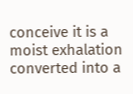conceive it is a moist exhalation converted into a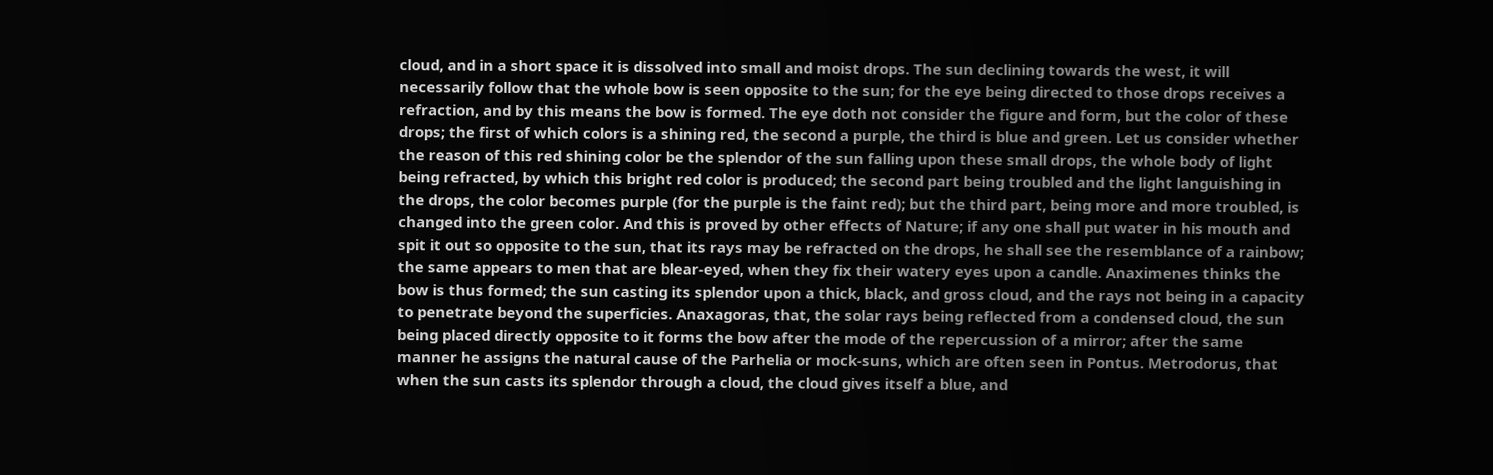cloud, and in a short space it is dissolved into small and moist drops. The sun declining towards the west, it will necessarily follow that the whole bow is seen opposite to the sun; for the eye being directed to those drops receives a refraction, and by this means the bow is formed. The eye doth not consider the figure and form, but the color of these drops; the first of which colors is a shining red, the second a purple, the third is blue and green. Let us consider whether the reason of this red shining color be the splendor of the sun falling upon these small drops, the whole body of light being refracted, by which this bright red color is produced; the second part being troubled and the light languishing in the drops, the color becomes purple (for the purple is the faint red); but the third part, being more and more troubled, is changed into the green color. And this is proved by other effects of Nature; if any one shall put water in his mouth and spit it out so opposite to the sun, that its rays may be refracted on the drops, he shall see the resemblance of a rainbow; the same appears to men that are blear-eyed, when they fix their watery eyes upon a candle. Anaximenes thinks the bow is thus formed; the sun casting its splendor upon a thick, black, and gross cloud, and the rays not being in a capacity to penetrate beyond the superficies. Anaxagoras, that, the solar rays being reflected from a condensed cloud, the sun being placed directly opposite to it forms the bow after the mode of the repercussion of a mirror; after the same manner he assigns the natural cause of the Parhelia or mock-suns, which are often seen in Pontus. Metrodorus, that when the sun casts its splendor through a cloud, the cloud gives itself a blue, and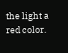the light a red color.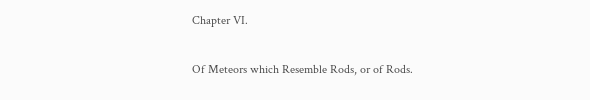Chapter VI.

Of Meteors which Resemble Rods, or of Rods.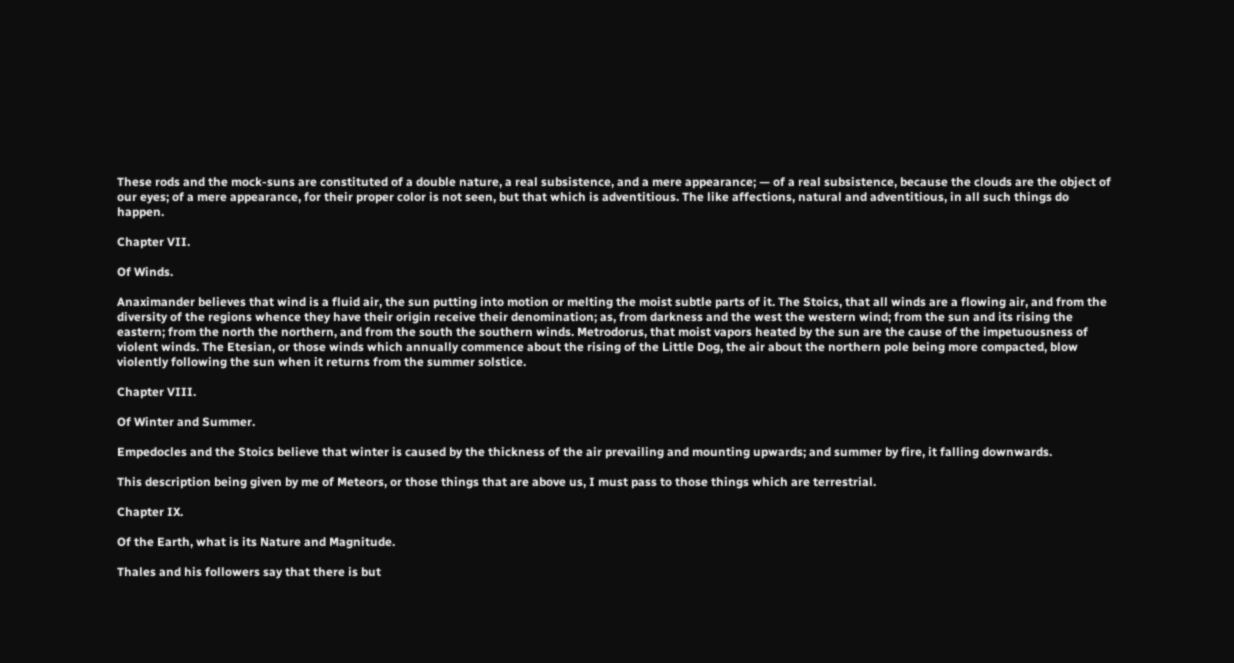These rods and the mock-suns are constituted of a double nature, a real subsistence, and a mere appearance; — of a real subsistence, because the clouds are the object of our eyes; of a mere appearance, for their proper color is not seen, but that which is adventitious. The like affections, natural and adventitious, in all such things do happen.

Chapter VII.

Of Winds.

Anaximander believes that wind is a fluid air, the sun putting into motion or melting the moist subtle parts of it. The Stoics, that all winds are a flowing air, and from the diversity of the regions whence they have their origin receive their denomination; as, from darkness and the west the western wind; from the sun and its rising the eastern; from the north the northern, and from the south the southern winds. Metrodorus, that moist vapors heated by the sun are the cause of the impetuousness of violent winds. The Etesian, or those winds which annually commence about the rising of the Little Dog, the air about the northern pole being more compacted, blow violently following the sun when it returns from the summer solstice.

Chapter VIII.

Of Winter and Summer.

Empedocles and the Stoics believe that winter is caused by the thickness of the air prevailing and mounting upwards; and summer by fire, it falling downwards.

This description being given by me of Meteors, or those things that are above us, I must pass to those things which are terrestrial.

Chapter IX.

Of the Earth, what is its Nature and Magnitude.

Thales and his followers say that there is but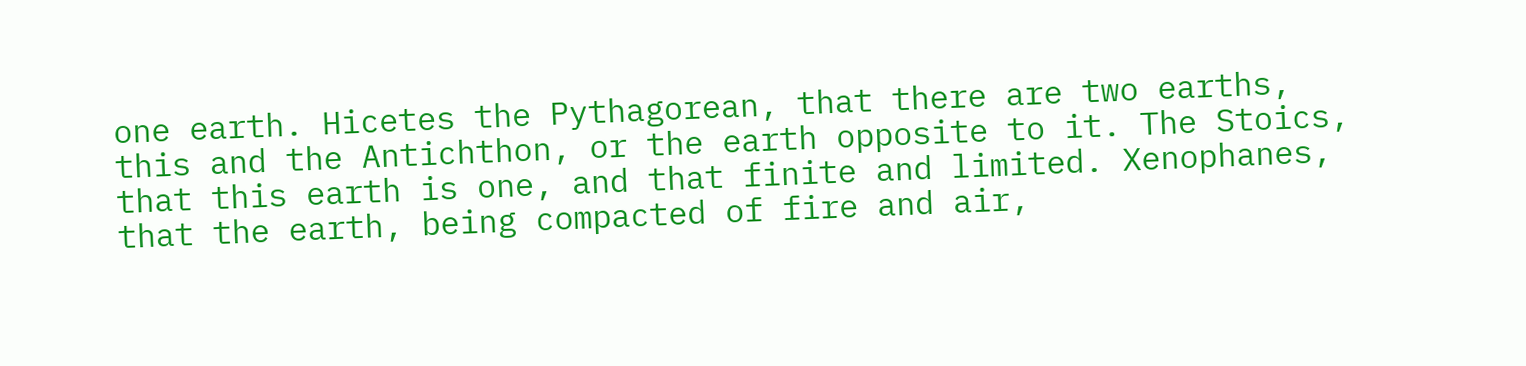one earth. Hicetes the Pythagorean, that there are two earths, this and the Antichthon, or the earth opposite to it. The Stoics, that this earth is one, and that finite and limited. Xenophanes, that the earth, being compacted of fire and air,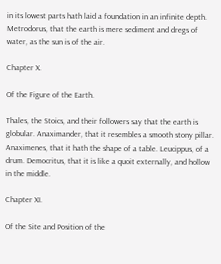in its lowest parts hath laid a foundation in an infinite depth. Metrodorus, that the earth is mere sediment and dregs of water, as the sun is of the air.

Chapter X.

Of the Figure of the Earth.

Thales, the Stoics, and their followers say that the earth is globular. Anaximander, that it resembles a smooth stony pillar. Anaximenes, that it hath the shape of a table. Leucippus, of a drum. Democritus, that it is like a quoit externally, and hollow in the middle.

Chapter XI.

Of the Site and Position of the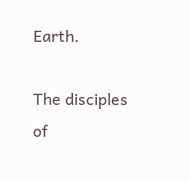Earth.

The disciples of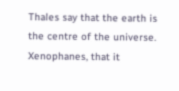Thales say that the earth is the centre of the universe. Xenophanes, that it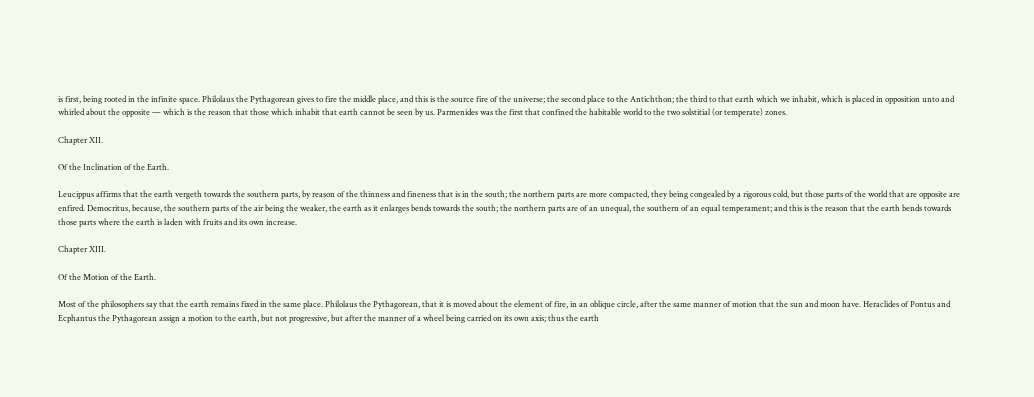is first, being rooted in the infinite space. Philolaus the Pythagorean gives to fire the middle place, and this is the source fire of the universe; the second place to the Antichthon; the third to that earth which we inhabit, which is placed in opposition unto and whirled about the opposite — which is the reason that those which inhabit that earth cannot be seen by us. Parmenides was the first that confined the habitable world to the two solstitial (or temperate) zones.

Chapter XII.

Of the Inclination of the Earth.

Leucippus affirms that the earth vergeth towards the southern parts, by reason of the thinness and fineness that is in the south; the northern parts are more compacted, they being congealed by a rigorous cold, but those parts of the world that are opposite are enfired. Democritus, because, the southern parts of the air being the weaker, the earth as it enlarges bends towards the south; the northern parts are of an unequal, the southern of an equal temperament; and this is the reason that the earth bends towards those parts where the earth is laden with fruits and its own increase.

Chapter XIII.

Of the Motion of the Earth.

Most of the philosophers say that the earth remains fixed in the same place. Philolaus the Pythagorean, that it is moved about the element of fire, in an oblique circle, after the same manner of motion that the sun and moon have. Heraclides of Pontus and Ecphantus the Pythagorean assign a motion to the earth, but not progressive, but after the manner of a wheel being carried on its own axis; thus the earth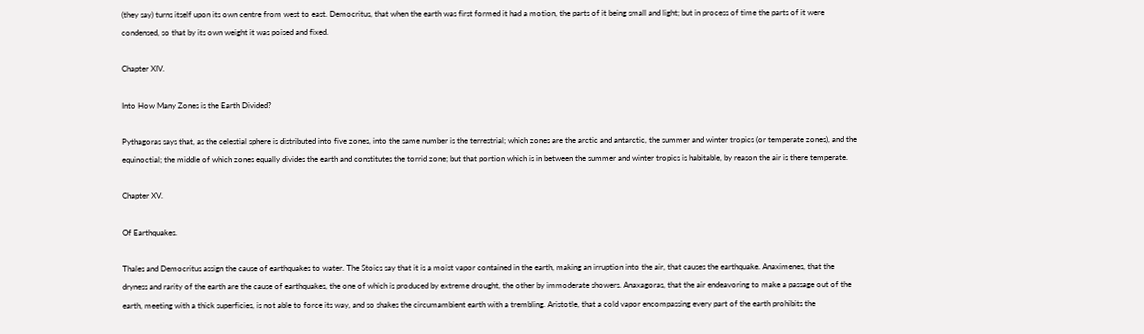(they say) turns itself upon its own centre from west to east. Democritus, that when the earth was first formed it had a motion, the parts of it being small and light; but in process of time the parts of it were condensed, so that by its own weight it was poised and fixed.

Chapter XIV.

Into How Many Zones is the Earth Divided?

Pythagoras says that, as the celestial sphere is distributed into five zones, into the same number is the terrestrial; which zones are the arctic and antarctic, the summer and winter tropics (or temperate zones), and the equinoctial; the middle of which zones equally divides the earth and constitutes the torrid zone; but that portion which is in between the summer and winter tropics is habitable, by reason the air is there temperate.

Chapter XV.

Of Earthquakes.

Thales and Democritus assign the cause of earthquakes to water. The Stoics say that it is a moist vapor contained in the earth, making an irruption into the air, that causes the earthquake. Anaximenes, that the dryness and rarity of the earth are the cause of earthquakes, the one of which is produced by extreme drought, the other by immoderate showers. Anaxagoras, that the air endeavoring to make a passage out of the earth, meeting with a thick superficies, is not able to force its way, and so shakes the circumambient earth with a trembling. Aristotle, that a cold vapor encompassing every part of the earth prohibits the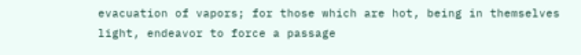evacuation of vapors; for those which are hot, being in themselves light, endeavor to force a passage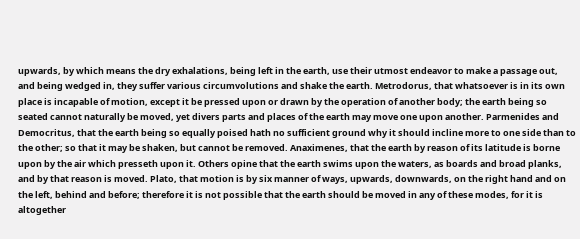upwards, by which means the dry exhalations, being left in the earth, use their utmost endeavor to make a passage out, and being wedged in, they suffer various circumvolutions and shake the earth. Metrodorus, that whatsoever is in its own place is incapable of motion, except it be pressed upon or drawn by the operation of another body; the earth being so seated cannot naturally be moved, yet divers parts and places of the earth may move one upon another. Parmenides and Democritus, that the earth being so equally poised hath no sufficient ground why it should incline more to one side than to the other; so that it may be shaken, but cannot be removed. Anaximenes, that the earth by reason of its latitude is borne upon by the air which presseth upon it. Others opine that the earth swims upon the waters, as boards and broad planks, and by that reason is moved. Plato, that motion is by six manner of ways, upwards, downwards, on the right hand and on the left, behind and before; therefore it is not possible that the earth should be moved in any of these modes, for it is altogether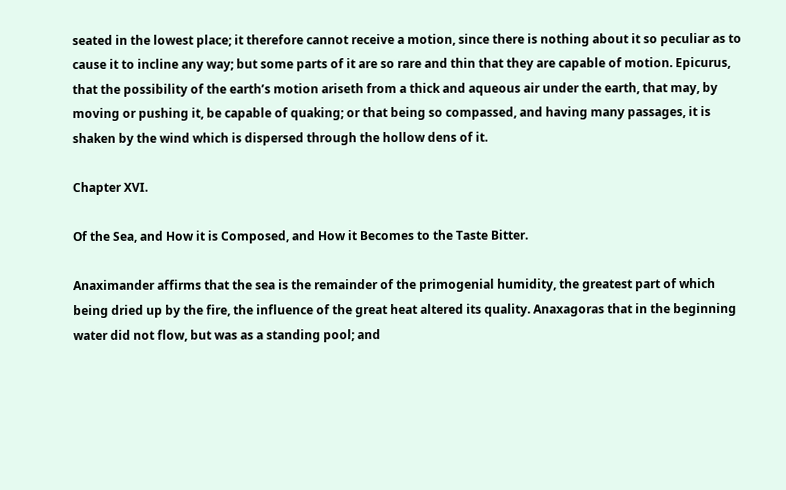seated in the lowest place; it therefore cannot receive a motion, since there is nothing about it so peculiar as to cause it to incline any way; but some parts of it are so rare and thin that they are capable of motion. Epicurus, that the possibility of the earth’s motion ariseth from a thick and aqueous air under the earth, that may, by moving or pushing it, be capable of quaking; or that being so compassed, and having many passages, it is shaken by the wind which is dispersed through the hollow dens of it.

Chapter XVI.

Of the Sea, and How it is Composed, and How it Becomes to the Taste Bitter.

Anaximander affirms that the sea is the remainder of the primogenial humidity, the greatest part of which being dried up by the fire, the influence of the great heat altered its quality. Anaxagoras that in the beginning water did not flow, but was as a standing pool; and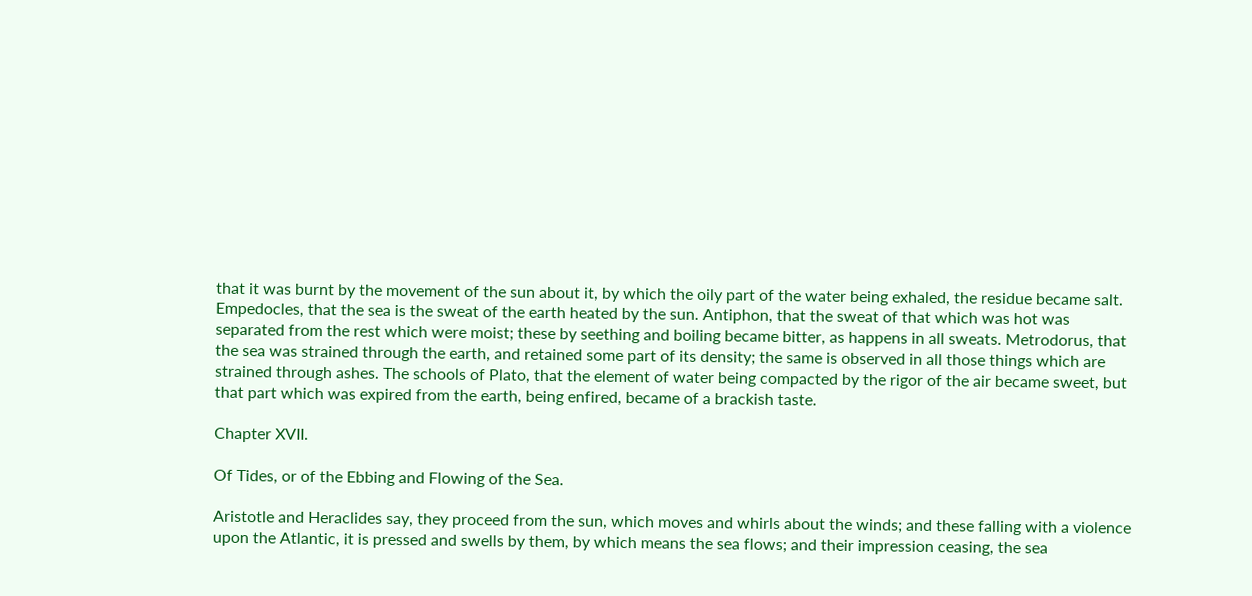that it was burnt by the movement of the sun about it, by which the oily part of the water being exhaled, the residue became salt. Empedocles, that the sea is the sweat of the earth heated by the sun. Antiphon, that the sweat of that which was hot was separated from the rest which were moist; these by seething and boiling became bitter, as happens in all sweats. Metrodorus, that the sea was strained through the earth, and retained some part of its density; the same is observed in all those things which are strained through ashes. The schools of Plato, that the element of water being compacted by the rigor of the air became sweet, but that part which was expired from the earth, being enfired, became of a brackish taste.

Chapter XVII.

Of Tides, or of the Ebbing and Flowing of the Sea.

Aristotle and Heraclides say, they proceed from the sun, which moves and whirls about the winds; and these falling with a violence upon the Atlantic, it is pressed and swells by them, by which means the sea flows; and their impression ceasing, the sea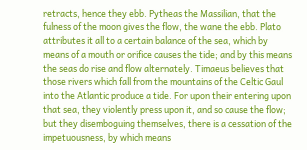retracts, hence they ebb. Pytheas the Massilian, that the fulness of the moon gives the flow, the wane the ebb. Plato attributes it all to a certain balance of the sea, which by means of a mouth or orifice causes the tide; and by this means the seas do rise and flow alternately. Timaeus believes that those rivers which fall from the mountains of the Celtic Gaul into the Atlantic produce a tide. For upon their entering upon that sea, they violently press upon it, and so cause the flow; but they disemboguing themselves, there is a cessation of the impetuousness, by which means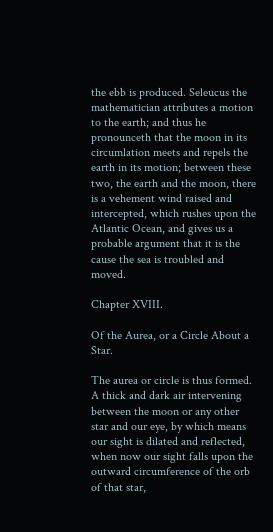the ebb is produced. Seleucus the mathematician attributes a motion to the earth; and thus he pronounceth that the moon in its circumlation meets and repels the earth in its motion; between these two, the earth and the moon, there is a vehement wind raised and intercepted, which rushes upon the Atlantic Ocean, and gives us a probable argument that it is the cause the sea is troubled and moved.

Chapter XVIII.

Of the Aurea, or a Circle About a Star.

The aurea or circle is thus formed. A thick and dark air intervening between the moon or any other star and our eye, by which means our sight is dilated and reflected, when now our sight falls upon the outward circumference of the orb of that star,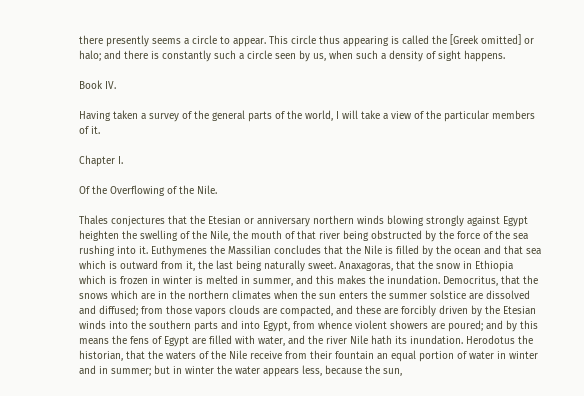there presently seems a circle to appear. This circle thus appearing is called the [Greek omitted] or halo; and there is constantly such a circle seen by us, when such a density of sight happens.

Book IV.

Having taken a survey of the general parts of the world, I will take a view of the particular members of it.

Chapter I.

Of the Overflowing of the Nile.

Thales conjectures that the Etesian or anniversary northern winds blowing strongly against Egypt heighten the swelling of the Nile, the mouth of that river being obstructed by the force of the sea rushing into it. Euthymenes the Massilian concludes that the Nile is filled by the ocean and that sea which is outward from it, the last being naturally sweet. Anaxagoras, that the snow in Ethiopia which is frozen in winter is melted in summer, and this makes the inundation. Democritus, that the snows which are in the northern climates when the sun enters the summer solstice are dissolved and diffused; from those vapors clouds are compacted, and these are forcibly driven by the Etesian winds into the southern parts and into Egypt, from whence violent showers are poured; and by this means the fens of Egypt are filled with water, and the river Nile hath its inundation. Herodotus the historian, that the waters of the Nile receive from their fountain an equal portion of water in winter and in summer; but in winter the water appears less, because the sun,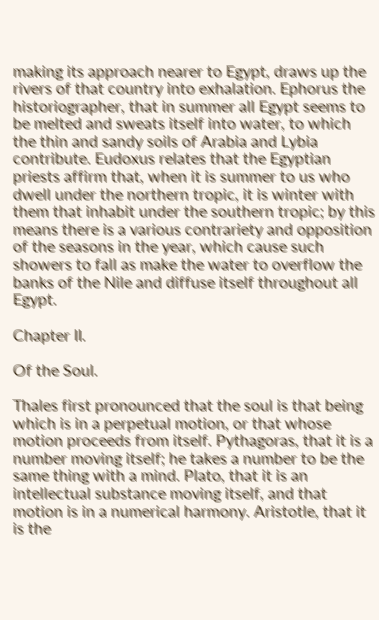making its approach nearer to Egypt, draws up the rivers of that country into exhalation. Ephorus the historiographer, that in summer all Egypt seems to be melted and sweats itself into water, to which the thin and sandy soils of Arabia and Lybia contribute. Eudoxus relates that the Egyptian priests affirm that, when it is summer to us who dwell under the northern tropic, it is winter with them that inhabit under the southern tropic; by this means there is a various contrariety and opposition of the seasons in the year, which cause such showers to fall as make the water to overflow the banks of the Nile and diffuse itself throughout all Egypt.

Chapter II.

Of the Soul.

Thales first pronounced that the soul is that being which is in a perpetual motion, or that whose motion proceeds from itself. Pythagoras, that it is a number moving itself; he takes a number to be the same thing with a mind. Plato, that it is an intellectual substance moving itself, and that motion is in a numerical harmony. Aristotle, that it is the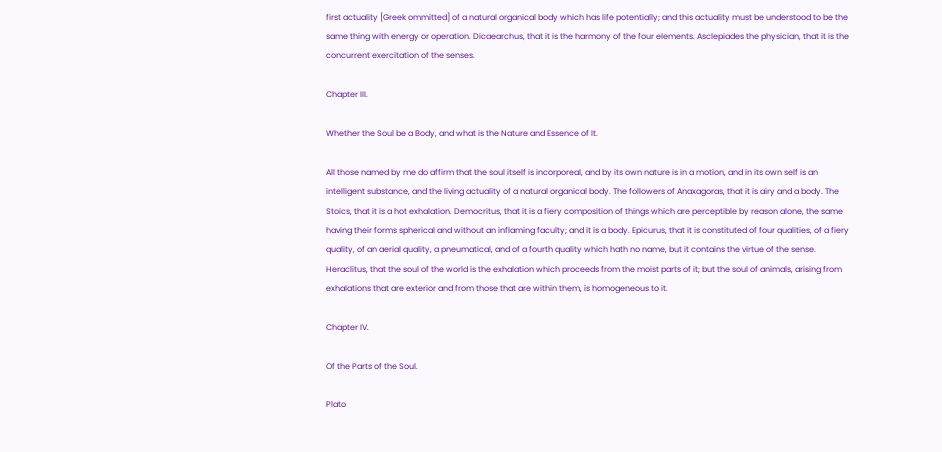first actuality [Greek ommitted] of a natural organical body which has life potentially; and this actuality must be understood to be the same thing with energy or operation. Dicaearchus, that it is the harmony of the four elements. Asclepiades the physician, that it is the concurrent exercitation of the senses.

Chapter III.

Whether the Soul be a Body, and what is the Nature and Essence of It.

All those named by me do affirm that the soul itself is incorporeal, and by its own nature is in a motion, and in its own self is an intelligent substance, and the living actuality of a natural organical body. The followers of Anaxagoras, that it is airy and a body. The Stoics, that it is a hot exhalation. Democritus, that it is a fiery composition of things which are perceptible by reason alone, the same having their forms spherical and without an inflaming faculty; and it is a body. Epicurus, that it is constituted of four qualities, of a fiery quality, of an aerial quality, a pneumatical, and of a fourth quality which hath no name, but it contains the virtue of the sense. Heraclitus, that the soul of the world is the exhalation which proceeds from the moist parts of it; but the soul of animals, arising from exhalations that are exterior and from those that are within them, is homogeneous to it.

Chapter IV.

Of the Parts of the Soul.

Plato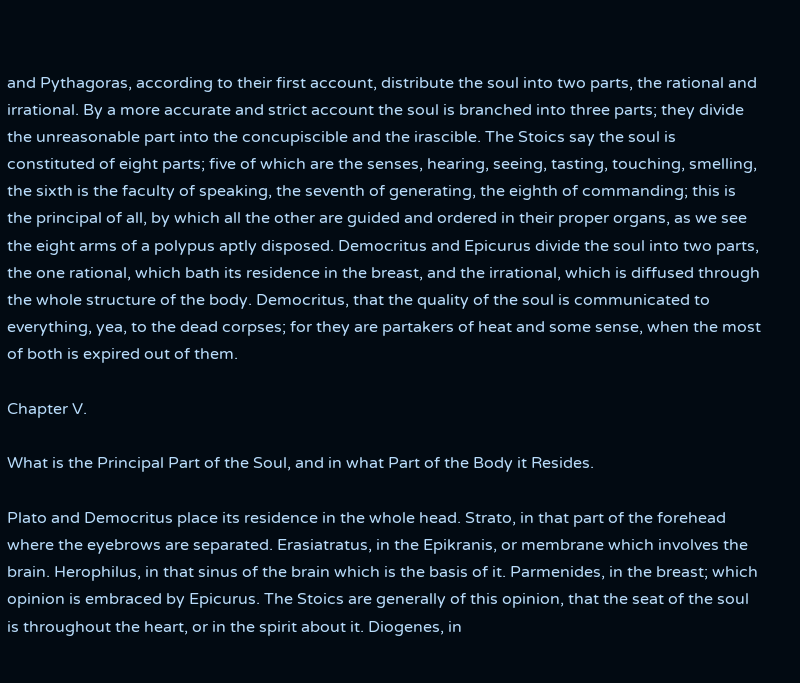and Pythagoras, according to their first account, distribute the soul into two parts, the rational and irrational. By a more accurate and strict account the soul is branched into three parts; they divide the unreasonable part into the concupiscible and the irascible. The Stoics say the soul is constituted of eight parts; five of which are the senses, hearing, seeing, tasting, touching, smelling, the sixth is the faculty of speaking, the seventh of generating, the eighth of commanding; this is the principal of all, by which all the other are guided and ordered in their proper organs, as we see the eight arms of a polypus aptly disposed. Democritus and Epicurus divide the soul into two parts, the one rational, which bath its residence in the breast, and the irrational, which is diffused through the whole structure of the body. Democritus, that the quality of the soul is communicated to everything, yea, to the dead corpses; for they are partakers of heat and some sense, when the most of both is expired out of them.

Chapter V.

What is the Principal Part of the Soul, and in what Part of the Body it Resides.

Plato and Democritus place its residence in the whole head. Strato, in that part of the forehead where the eyebrows are separated. Erasiatratus, in the Epikranis, or membrane which involves the brain. Herophilus, in that sinus of the brain which is the basis of it. Parmenides, in the breast; which opinion is embraced by Epicurus. The Stoics are generally of this opinion, that the seat of the soul is throughout the heart, or in the spirit about it. Diogenes, in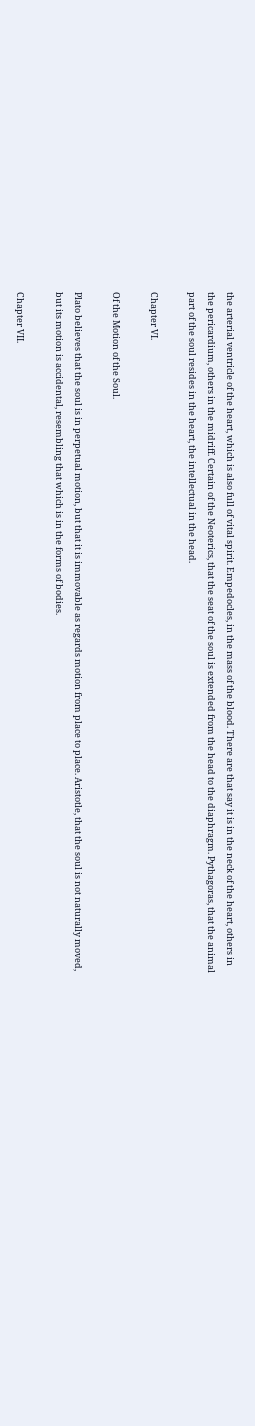the arterial ventricle of the heart, which is also full of vital spirit. Empedocles, in the mass of the blood. There are that say it is in the neck of the heart, others in the pericardium, others in the midriff. Certain of the Neoterics, that the seat of the soul is extended from the head to the diaphragm. Pythagoras, that the animal part of the soul resides in the heart, the intellectual in the head.

Chapter VI.

Of the Motion of the Soul.

Plato believes that the soul is in perpetual motion, but that it is immovable as regards motion from place to place. Aristotle, that the soul is not naturally moved, but its motion is accidental, resembling that which is in the forms of bodies.

Chapter VII.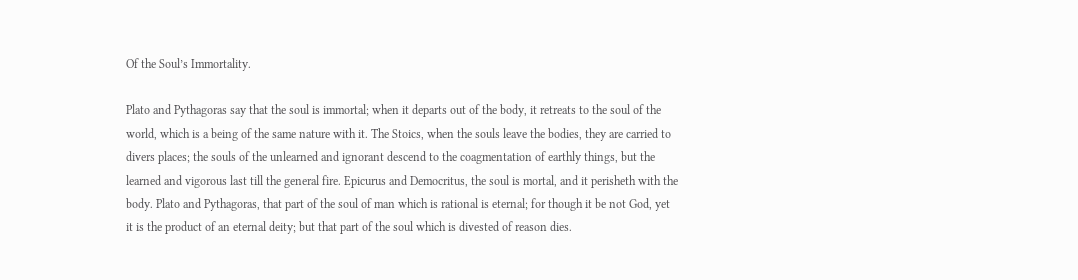Of the Soul’s Immortality.

Plato and Pythagoras say that the soul is immortal; when it departs out of the body, it retreats to the soul of the world, which is a being of the same nature with it. The Stoics, when the souls leave the bodies, they are carried to divers places; the souls of the unlearned and ignorant descend to the coagmentation of earthly things, but the learned and vigorous last till the general fire. Epicurus and Democritus, the soul is mortal, and it perisheth with the body. Plato and Pythagoras, that part of the soul of man which is rational is eternal; for though it be not God, yet it is the product of an eternal deity; but that part of the soul which is divested of reason dies.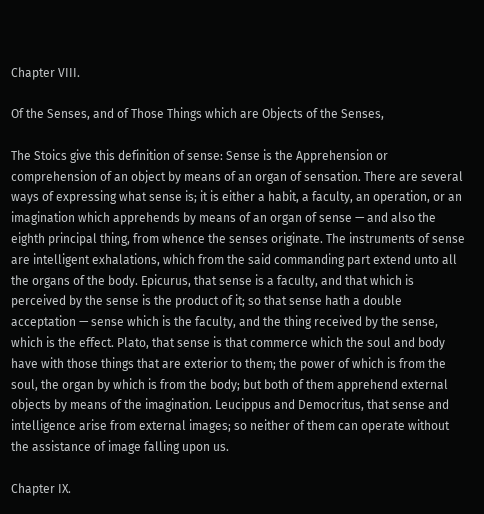Chapter VIII.

Of the Senses, and of Those Things which are Objects of the Senses,

The Stoics give this definition of sense: Sense is the Apprehension or comprehension of an object by means of an organ of sensation. There are several ways of expressing what sense is; it is either a habit, a faculty, an operation, or an imagination which apprehends by means of an organ of sense — and also the eighth principal thing, from whence the senses originate. The instruments of sense are intelligent exhalations, which from the said commanding part extend unto all the organs of the body. Epicurus, that sense is a faculty, and that which is perceived by the sense is the product of it; so that sense hath a double acceptation — sense which is the faculty, and the thing received by the sense, which is the effect. Plato, that sense is that commerce which the soul and body have with those things that are exterior to them; the power of which is from the soul, the organ by which is from the body; but both of them apprehend external objects by means of the imagination. Leucippus and Democritus, that sense and intelligence arise from external images; so neither of them can operate without the assistance of image falling upon us.

Chapter IX.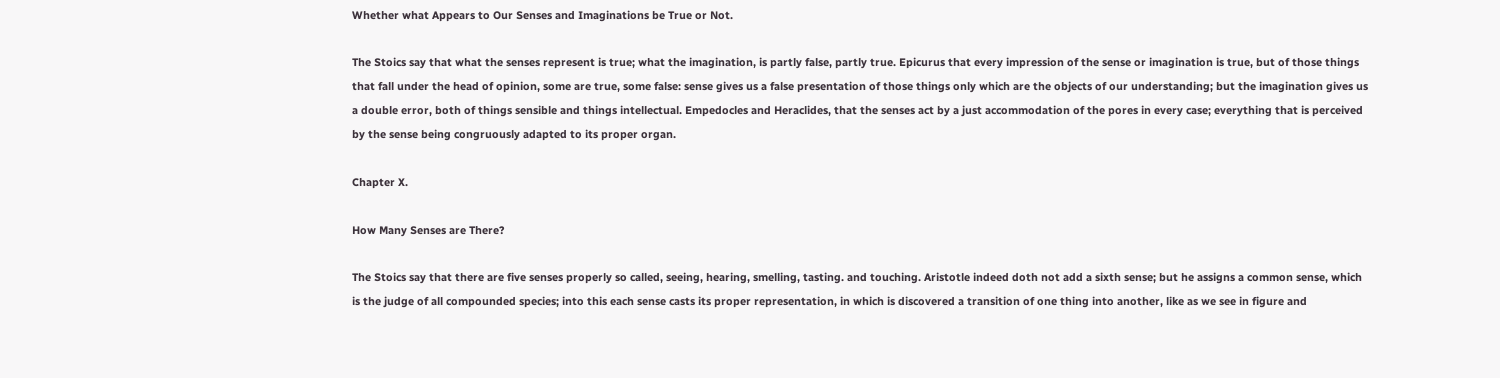Whether what Appears to Our Senses and Imaginations be True or Not.

The Stoics say that what the senses represent is true; what the imagination, is partly false, partly true. Epicurus that every impression of the sense or imagination is true, but of those things that fall under the head of opinion, some are true, some false: sense gives us a false presentation of those things only which are the objects of our understanding; but the imagination gives us a double error, both of things sensible and things intellectual. Empedocles and Heraclides, that the senses act by a just accommodation of the pores in every case; everything that is perceived by the sense being congruously adapted to its proper organ.

Chapter X.

How Many Senses are There?

The Stoics say that there are five senses properly so called, seeing, hearing, smelling, tasting. and touching. Aristotle indeed doth not add a sixth sense; but he assigns a common sense, which is the judge of all compounded species; into this each sense casts its proper representation, in which is discovered a transition of one thing into another, like as we see in figure and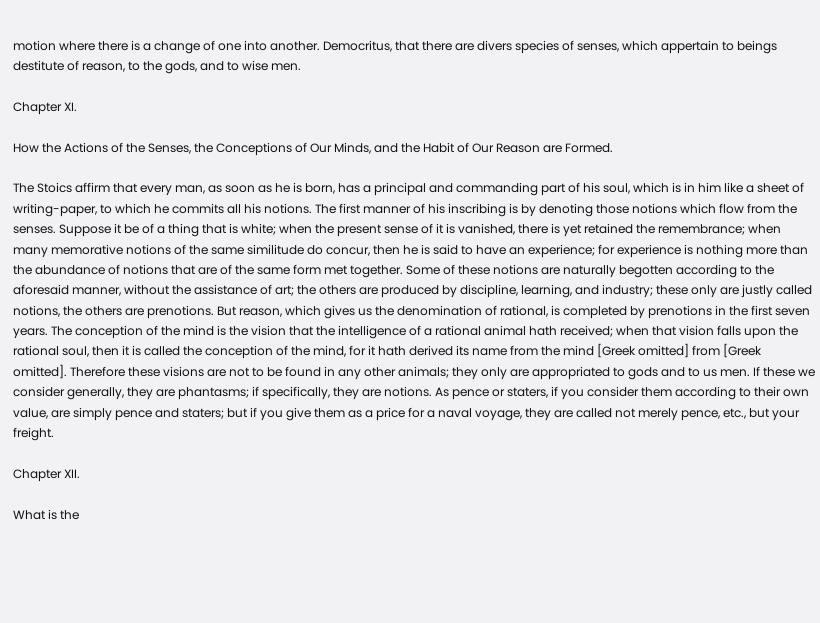motion where there is a change of one into another. Democritus, that there are divers species of senses, which appertain to beings destitute of reason, to the gods, and to wise men.

Chapter XI.

How the Actions of the Senses, the Conceptions of Our Minds, and the Habit of Our Reason are Formed.

The Stoics affirm that every man, as soon as he is born, has a principal and commanding part of his soul, which is in him like a sheet of writing-paper, to which he commits all his notions. The first manner of his inscribing is by denoting those notions which flow from the senses. Suppose it be of a thing that is white; when the present sense of it is vanished, there is yet retained the remembrance; when many memorative notions of the same similitude do concur, then he is said to have an experience; for experience is nothing more than the abundance of notions that are of the same form met together. Some of these notions are naturally begotten according to the aforesaid manner, without the assistance of art; the others are produced by discipline, learning, and industry; these only are justly called notions, the others are prenotions. But reason, which gives us the denomination of rational, is completed by prenotions in the first seven years. The conception of the mind is the vision that the intelligence of a rational animal hath received; when that vision falls upon the rational soul, then it is called the conception of the mind, for it hath derived its name from the mind [Greek omitted] from [Greek omitted]. Therefore these visions are not to be found in any other animals; they only are appropriated to gods and to us men. If these we consider generally, they are phantasms; if specifically, they are notions. As pence or staters, if you consider them according to their own value, are simply pence and staters; but if you give them as a price for a naval voyage, they are called not merely pence, etc., but your freight.

Chapter XII.

What is the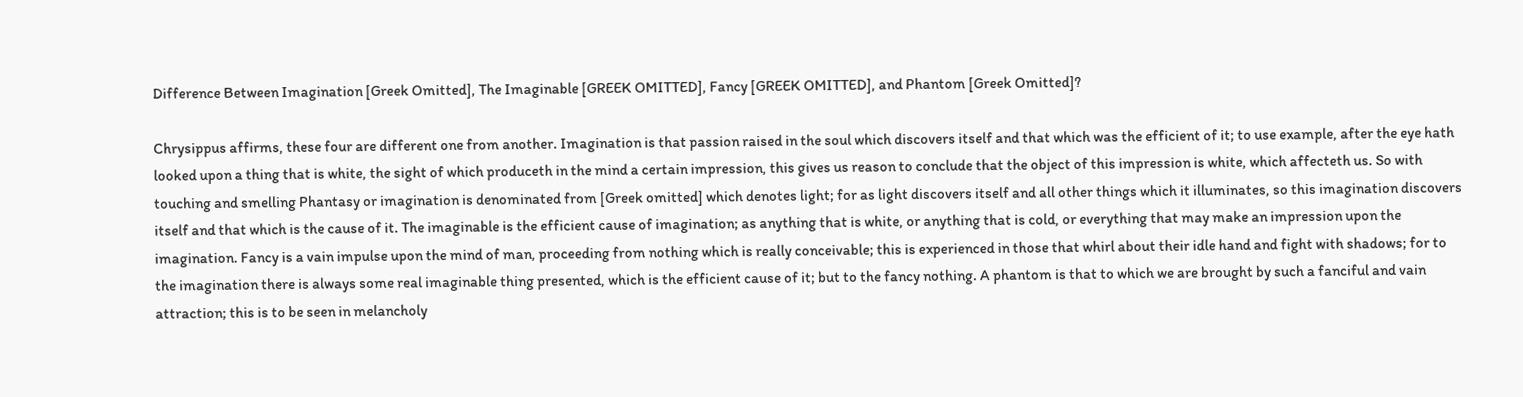Difference Between Imagination [Greek Omitted], The Imaginable [GREEK OMITTED], Fancy [GREEK OMITTED], and Phantom [Greek Omitted]?

Chrysippus affirms, these four are different one from another. Imagination is that passion raised in the soul which discovers itself and that which was the efficient of it; to use example, after the eye hath looked upon a thing that is white, the sight of which produceth in the mind a certain impression, this gives us reason to conclude that the object of this impression is white, which affecteth us. So with touching and smelling Phantasy or imagination is denominated from [Greek omitted] which denotes light; for as light discovers itself and all other things which it illuminates, so this imagination discovers itself and that which is the cause of it. The imaginable is the efficient cause of imagination; as anything that is white, or anything that is cold, or everything that may make an impression upon the imagination. Fancy is a vain impulse upon the mind of man, proceeding from nothing which is really conceivable; this is experienced in those that whirl about their idle hand and fight with shadows; for to the imagination there is always some real imaginable thing presented, which is the efficient cause of it; but to the fancy nothing. A phantom is that to which we are brought by such a fanciful and vain attraction; this is to be seen in melancholy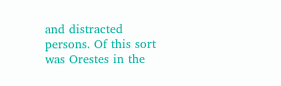and distracted persons. Of this sort was Orestes in the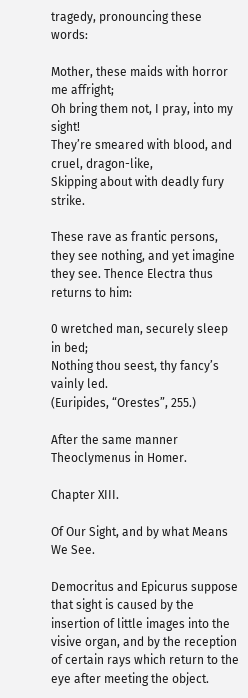tragedy, pronouncing these words:

Mother, these maids with horror me affright;
Oh bring them not, I pray, into my sight!
They’re smeared with blood, and cruel, dragon-like,
Skipping about with deadly fury strike.

These rave as frantic persons, they see nothing, and yet imagine they see. Thence Electra thus returns to him:

0 wretched man, securely sleep in bed;
Nothing thou seest, thy fancy’s vainly led.
(Euripides, “Orestes”, 255.)

After the same manner Theoclymenus in Homer.

Chapter XIII.

Of Our Sight, and by what Means We See.

Democritus and Epicurus suppose that sight is caused by the insertion of little images into the visive organ, and by the reception of certain rays which return to the eye after meeting the object.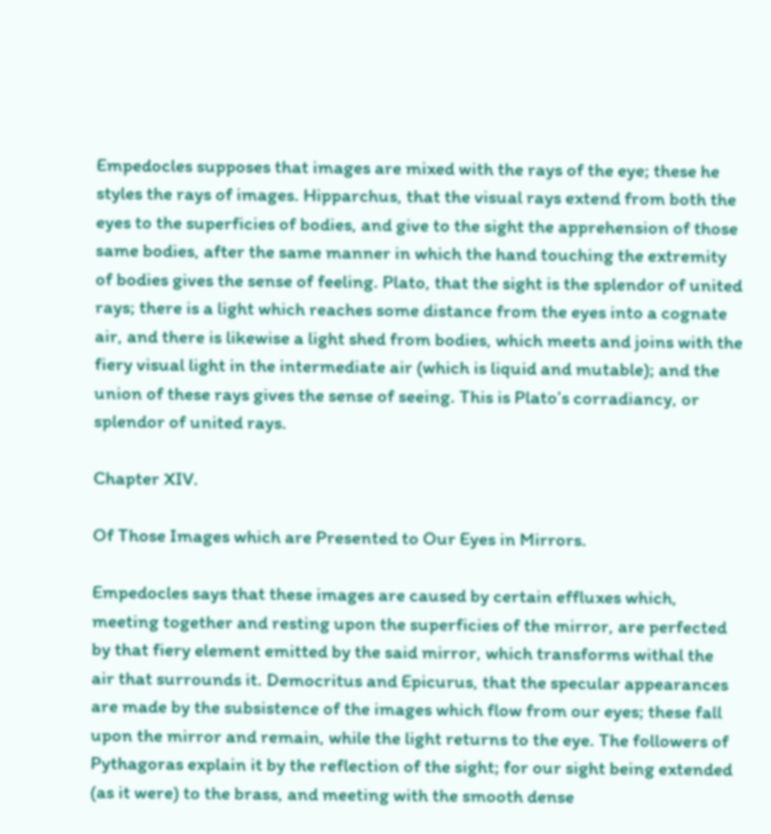Empedocles supposes that images are mixed with the rays of the eye; these he styles the rays of images. Hipparchus, that the visual rays extend from both the eyes to the superficies of bodies, and give to the sight the apprehension of those same bodies, after the same manner in which the hand touching the extremity of bodies gives the sense of feeling. Plato, that the sight is the splendor of united rays; there is a light which reaches some distance from the eyes into a cognate air, and there is likewise a light shed from bodies, which meets and joins with the fiery visual light in the intermediate air (which is liquid and mutable); and the union of these rays gives the sense of seeing. This is Plato’s corradiancy, or splendor of united rays.

Chapter XIV.

Of Those Images which are Presented to Our Eyes in Mirrors.

Empedocles says that these images are caused by certain effluxes which, meeting together and resting upon the superficies of the mirror, are perfected by that fiery element emitted by the said mirror, which transforms withal the air that surrounds it. Democritus and Epicurus, that the specular appearances are made by the subsistence of the images which flow from our eyes; these fall upon the mirror and remain, while the light returns to the eye. The followers of Pythagoras explain it by the reflection of the sight; for our sight being extended (as it were) to the brass, and meeting with the smooth dense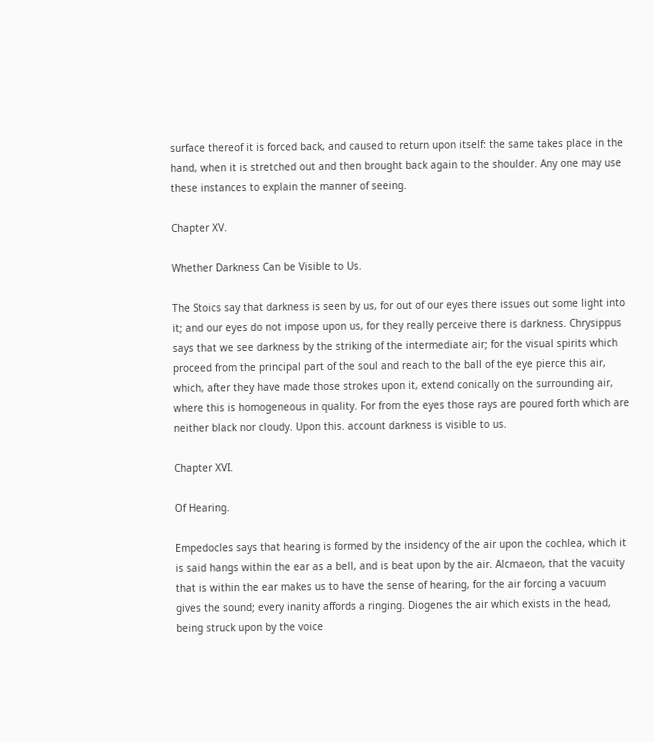surface thereof it is forced back, and caused to return upon itself: the same takes place in the hand, when it is stretched out and then brought back again to the shoulder. Any one may use these instances to explain the manner of seeing.

Chapter XV.

Whether Darkness Can be Visible to Us.

The Stoics say that darkness is seen by us, for out of our eyes there issues out some light into it; and our eyes do not impose upon us, for they really perceive there is darkness. Chrysippus says that we see darkness by the striking of the intermediate air; for the visual spirits which proceed from the principal part of the soul and reach to the ball of the eye pierce this air, which, after they have made those strokes upon it, extend conically on the surrounding air, where this is homogeneous in quality. For from the eyes those rays are poured forth which are neither black nor cloudy. Upon this. account darkness is visible to us.

Chapter XVI.

Of Hearing.

Empedocles says that hearing is formed by the insidency of the air upon the cochlea, which it is said hangs within the ear as a bell, and is beat upon by the air. Alcmaeon, that the vacuity that is within the ear makes us to have the sense of hearing, for the air forcing a vacuum gives the sound; every inanity affords a ringing. Diogenes the air which exists in the head, being struck upon by the voice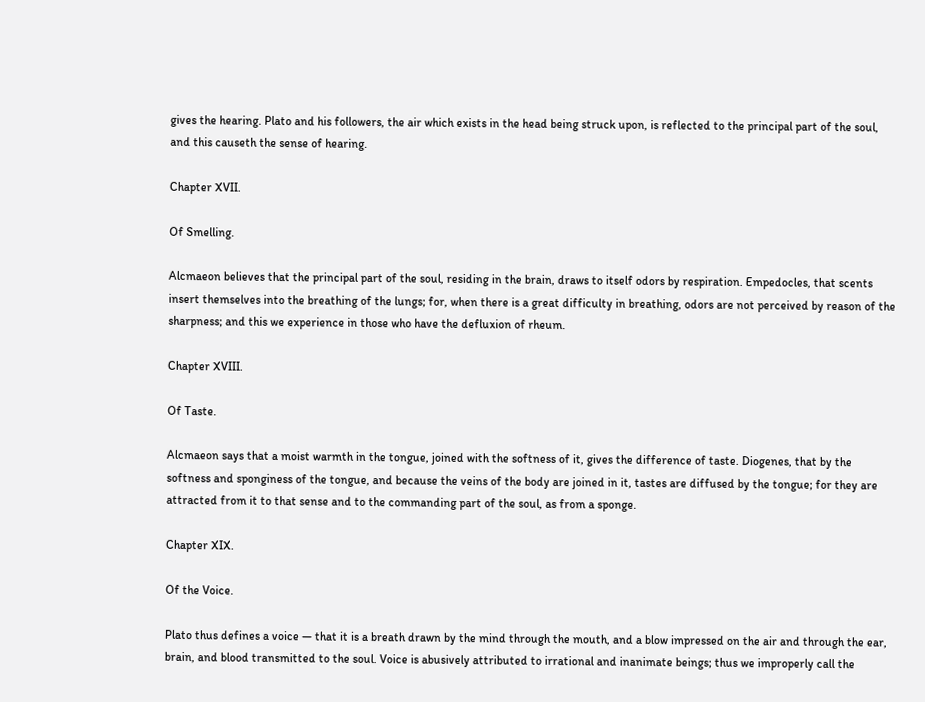gives the hearing. Plato and his followers, the air which exists in the head being struck upon, is reflected to the principal part of the soul, and this causeth the sense of hearing.

Chapter XVII.

Of Smelling.

Alcmaeon believes that the principal part of the soul, residing in the brain, draws to itself odors by respiration. Empedocles, that scents insert themselves into the breathing of the lungs; for, when there is a great difficulty in breathing, odors are not perceived by reason of the sharpness; and this we experience in those who have the defluxion of rheum.

Chapter XVIII.

Of Taste.

Alcmaeon says that a moist warmth in the tongue, joined with the softness of it, gives the difference of taste. Diogenes, that by the softness and sponginess of the tongue, and because the veins of the body are joined in it, tastes are diffused by the tongue; for they are attracted from it to that sense and to the commanding part of the soul, as from a sponge.

Chapter XIX.

Of the Voice.

Plato thus defines a voice — that it is a breath drawn by the mind through the mouth, and a blow impressed on the air and through the ear, brain, and blood transmitted to the soul. Voice is abusively attributed to irrational and inanimate beings; thus we improperly call the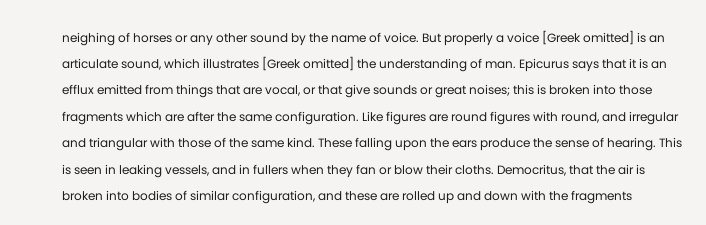neighing of horses or any other sound by the name of voice. But properly a voice [Greek omitted] is an articulate sound, which illustrates [Greek omitted] the understanding of man. Epicurus says that it is an efflux emitted from things that are vocal, or that give sounds or great noises; this is broken into those fragments which are after the same configuration. Like figures are round figures with round, and irregular and triangular with those of the same kind. These falling upon the ears produce the sense of hearing. This is seen in leaking vessels, and in fullers when they fan or blow their cloths. Democritus, that the air is broken into bodies of similar configuration, and these are rolled up and down with the fragments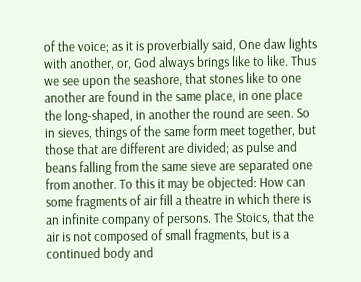of the voice; as it is proverbially said, One daw lights with another, or, God always brings like to like. Thus we see upon the seashore, that stones like to one another are found in the same place, in one place the long-shaped, in another the round are seen. So in sieves, things of the same form meet together, but those that are different are divided; as pulse and beans falling from the same sieve are separated one from another. To this it may be objected: How can some fragments of air fill a theatre in which there is an infinite company of persons. The Stoics, that the air is not composed of small fragments, but is a continued body and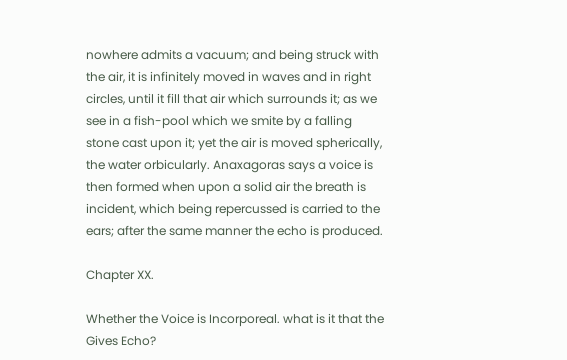nowhere admits a vacuum; and being struck with the air, it is infinitely moved in waves and in right circles, until it fill that air which surrounds it; as we see in a fish-pool which we smite by a falling stone cast upon it; yet the air is moved spherically, the water orbicularly. Anaxagoras says a voice is then formed when upon a solid air the breath is incident, which being repercussed is carried to the ears; after the same manner the echo is produced.

Chapter XX.

Whether the Voice is Incorporeal. what is it that the Gives Echo?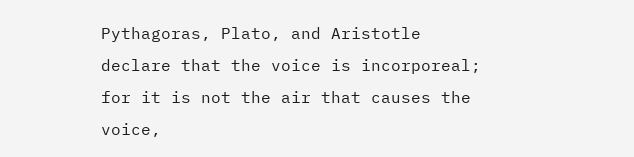Pythagoras, Plato, and Aristotle declare that the voice is incorporeal; for it is not the air that causes the voice,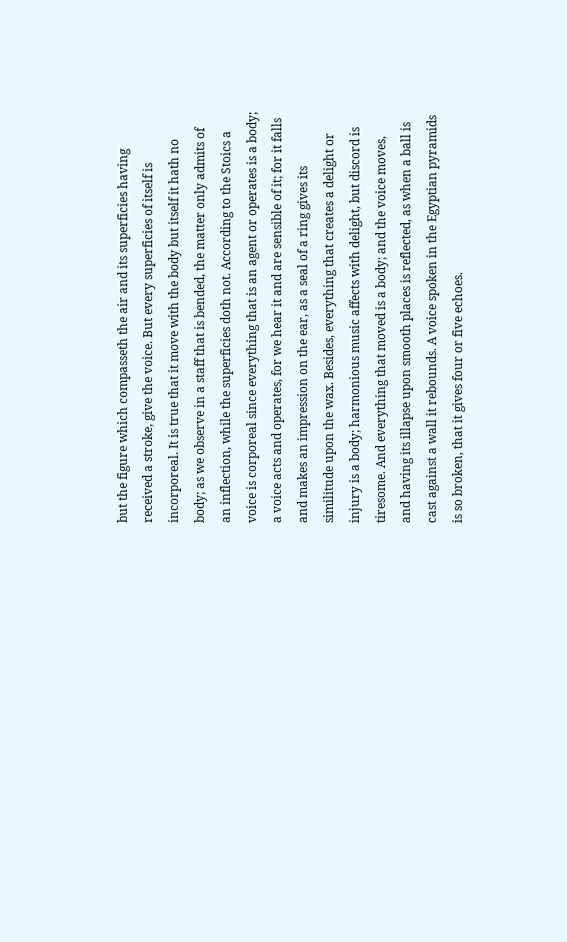but the figure which compasseth the air and its superficies having received a stroke, give the voice. But every superficies of itself is incorporeal. It is true that it move with the body but itself it hath no body; as we observe in a staff that is bended, the matter only admits of an inflection, while the superficies doth not. According to the Stoics a voice is corporeal since everything that is an agent or operates is a body; a voice acts and operates, for we hear it and are sensible of it; for it falls and makes an impression on the ear, as a seal of a ring gives its similitude upon the wax. Besides, everything that creates a delight or injury is a body; harmonious music affects with delight, but discord is tiresome. And everything that moved is a body; and the voice moves, and having its illapse upon smooth places is reflected, as when a ball is cast against a wall it rebounds. A voice spoken in the Egyptian pyramids is so broken, that it gives four or five echoes.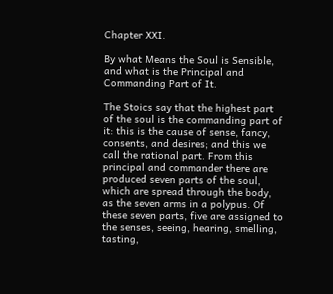Chapter XXI.

By what Means the Soul is Sensible, and what is the Principal and Commanding Part of It.

The Stoics say that the highest part of the soul is the commanding part of it: this is the cause of sense, fancy, consents, and desires; and this we call the rational part. From this principal and commander there are produced seven parts of the soul, which are spread through the body, as the seven arms in a polypus. Of these seven parts, five are assigned to the senses, seeing, hearing, smelling, tasting,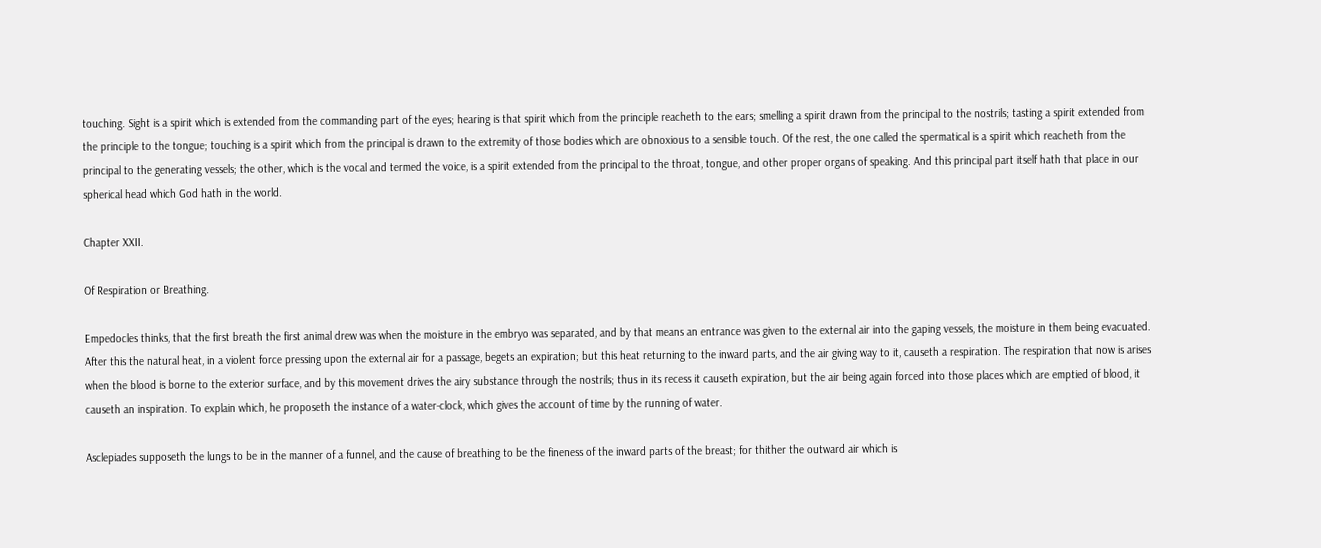touching. Sight is a spirit which is extended from the commanding part of the eyes; hearing is that spirit which from the principle reacheth to the ears; smelling a spirit drawn from the principal to the nostrils; tasting a spirit extended from the principle to the tongue; touching is a spirit which from the principal is drawn to the extremity of those bodies which are obnoxious to a sensible touch. Of the rest, the one called the spermatical is a spirit which reacheth from the principal to the generating vessels; the other, which is the vocal and termed the voice, is a spirit extended from the principal to the throat, tongue, and other proper organs of speaking. And this principal part itself hath that place in our spherical head which God hath in the world.

Chapter XXII.

Of Respiration or Breathing.

Empedocles thinks, that the first breath the first animal drew was when the moisture in the embryo was separated, and by that means an entrance was given to the external air into the gaping vessels, the moisture in them being evacuated. After this the natural heat, in a violent force pressing upon the external air for a passage, begets an expiration; but this heat returning to the inward parts, and the air giving way to it, causeth a respiration. The respiration that now is arises when the blood is borne to the exterior surface, and by this movement drives the airy substance through the nostrils; thus in its recess it causeth expiration, but the air being again forced into those places which are emptied of blood, it causeth an inspiration. To explain which, he proposeth the instance of a water-clock, which gives the account of time by the running of water.

Asclepiades supposeth the lungs to be in the manner of a funnel, and the cause of breathing to be the fineness of the inward parts of the breast; for thither the outward air which is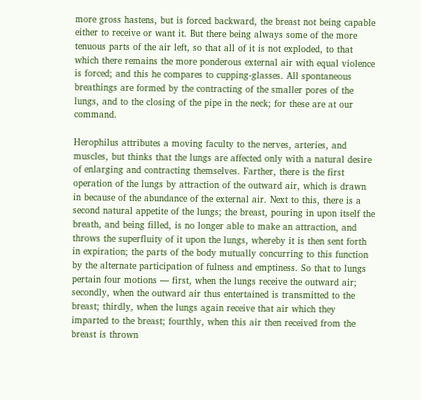more gross hastens, but is forced backward, the breast not being capable either to receive or want it. But there being always some of the more tenuous parts of the air left, so that all of it is not exploded, to that which there remains the more ponderous external air with equal violence is forced; and this he compares to cupping-glasses. All spontaneous breathings are formed by the contracting of the smaller pores of the lungs, and to the closing of the pipe in the neck; for these are at our command.

Herophilus attributes a moving faculty to the nerves, arteries, and muscles, but thinks that the lungs are affected only with a natural desire of enlarging and contracting themselves. Farther, there is the first operation of the lungs by attraction of the outward air, which is drawn in because of the abundance of the external air. Next to this, there is a second natural appetite of the lungs; the breast, pouring in upon itself the breath, and being filled, is no longer able to make an attraction, and throws the superfluity of it upon the lungs, whereby it is then sent forth in expiration; the parts of the body mutually concurring to this function by the alternate participation of fulness and emptiness. So that to lungs pertain four motions — first, when the lungs receive the outward air; secondly, when the outward air thus entertained is transmitted to the breast; thirdly, when the lungs again receive that air which they imparted to the breast; fourthly, when this air then received from the breast is thrown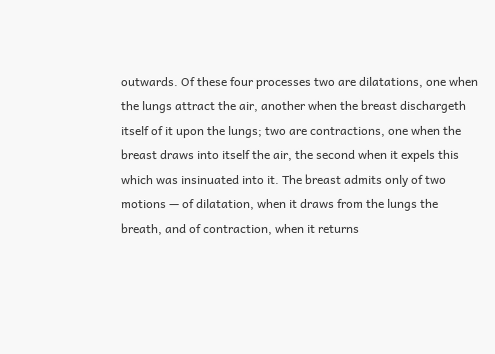outwards. Of these four processes two are dilatations, one when the lungs attract the air, another when the breast dischargeth itself of it upon the lungs; two are contractions, one when the breast draws into itself the air, the second when it expels this which was insinuated into it. The breast admits only of two motions — of dilatation, when it draws from the lungs the breath, and of contraction, when it returns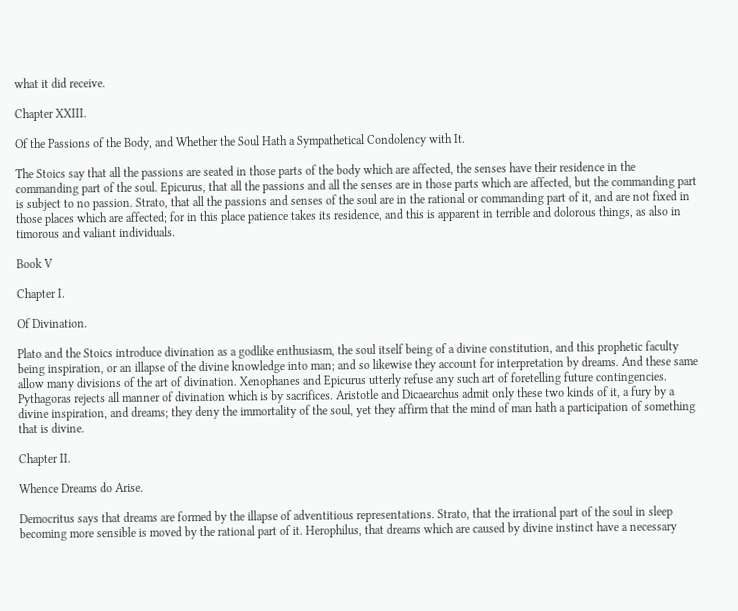what it did receive.

Chapter XXIII.

Of the Passions of the Body, and Whether the Soul Hath a Sympathetical Condolency with It.

The Stoics say that all the passions are seated in those parts of the body which are affected, the senses have their residence in the commanding part of the soul. Epicurus, that all the passions and all the senses are in those parts which are affected, but the commanding part is subject to no passion. Strato, that all the passions and senses of the soul are in the rational or commanding part of it, and are not fixed in those places which are affected; for in this place patience takes its residence, and this is apparent in terrible and dolorous things, as also in timorous and valiant individuals.

Book V

Chapter I.

Of Divination.

Plato and the Stoics introduce divination as a godlike enthusiasm, the soul itself being of a divine constitution, and this prophetic faculty being inspiration, or an illapse of the divine knowledge into man; and so likewise they account for interpretation by dreams. And these same allow many divisions of the art of divination. Xenophanes and Epicurus utterly refuse any such art of foretelling future contingencies. Pythagoras rejects all manner of divination which is by sacrifices. Aristotle and Dicaearchus admit only these two kinds of it, a fury by a divine inspiration, and dreams; they deny the immortality of the soul, yet they affirm that the mind of man hath a participation of something that is divine.

Chapter II.

Whence Dreams do Arise.

Democritus says that dreams are formed by the illapse of adventitious representations. Strato, that the irrational part of the soul in sleep becoming more sensible is moved by the rational part of it. Herophilus, that dreams which are caused by divine instinct have a necessary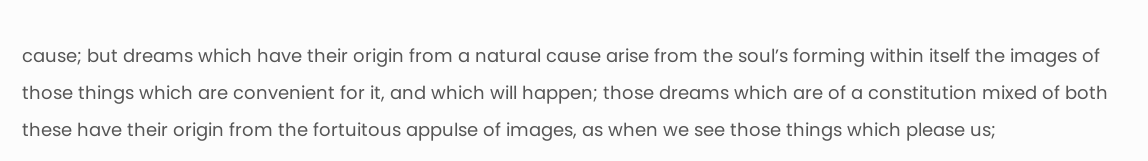cause; but dreams which have their origin from a natural cause arise from the soul’s forming within itself the images of those things which are convenient for it, and which will happen; those dreams which are of a constitution mixed of both these have their origin from the fortuitous appulse of images, as when we see those things which please us;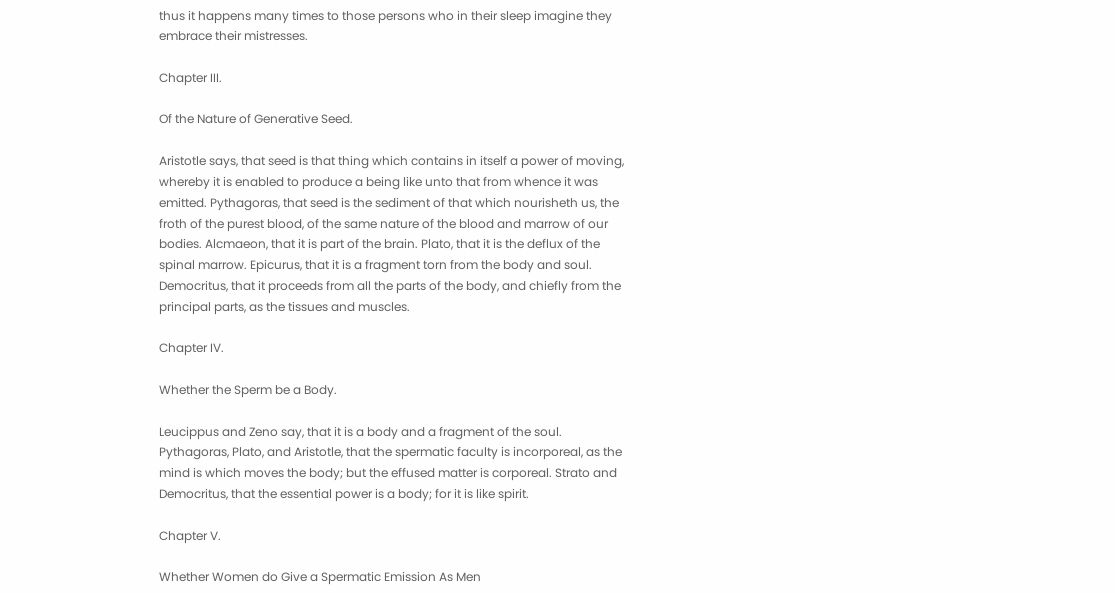thus it happens many times to those persons who in their sleep imagine they embrace their mistresses.

Chapter III.

Of the Nature of Generative Seed.

Aristotle says, that seed is that thing which contains in itself a power of moving, whereby it is enabled to produce a being like unto that from whence it was emitted. Pythagoras, that seed is the sediment of that which nourisheth us, the froth of the purest blood, of the same nature of the blood and marrow of our bodies. Alcmaeon, that it is part of the brain. Plato, that it is the deflux of the spinal marrow. Epicurus, that it is a fragment torn from the body and soul. Democritus, that it proceeds from all the parts of the body, and chiefly from the principal parts, as the tissues and muscles.

Chapter IV.

Whether the Sperm be a Body.

Leucippus and Zeno say, that it is a body and a fragment of the soul. Pythagoras, Plato, and Aristotle, that the spermatic faculty is incorporeal, as the mind is which moves the body; but the effused matter is corporeal. Strato and Democritus, that the essential power is a body; for it is like spirit.

Chapter V.

Whether Women do Give a Spermatic Emission As Men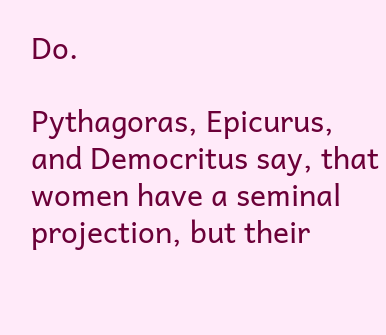Do.

Pythagoras, Epicurus, and Democritus say, that women have a seminal projection, but their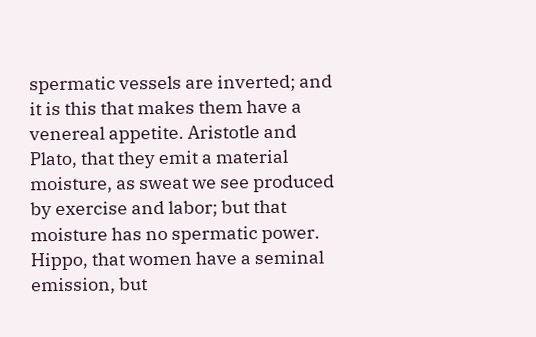spermatic vessels are inverted; and it is this that makes them have a venereal appetite. Aristotle and Plato, that they emit a material moisture, as sweat we see produced by exercise and labor; but that moisture has no spermatic power. Hippo, that women have a seminal emission, but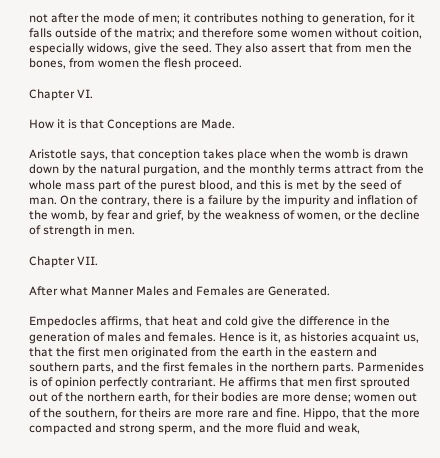not after the mode of men; it contributes nothing to generation, for it falls outside of the matrix; and therefore some women without coition, especially widows, give the seed. They also assert that from men the bones, from women the flesh proceed.

Chapter VI.

How it is that Conceptions are Made.

Aristotle says, that conception takes place when the womb is drawn down by the natural purgation, and the monthly terms attract from the whole mass part of the purest blood, and this is met by the seed of man. On the contrary, there is a failure by the impurity and inflation of the womb, by fear and grief, by the weakness of women, or the decline of strength in men.

Chapter VII.

After what Manner Males and Females are Generated.

Empedocles affirms, that heat and cold give the difference in the generation of males and females. Hence is it, as histories acquaint us, that the first men originated from the earth in the eastern and southern parts, and the first females in the northern parts. Parmenides is of opinion perfectly contrariant. He affirms that men first sprouted out of the northern earth, for their bodies are more dense; women out of the southern, for theirs are more rare and fine. Hippo, that the more compacted and strong sperm, and the more fluid and weak,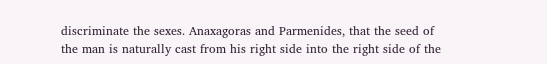discriminate the sexes. Anaxagoras and Parmenides, that the seed of the man is naturally cast from his right side into the right side of the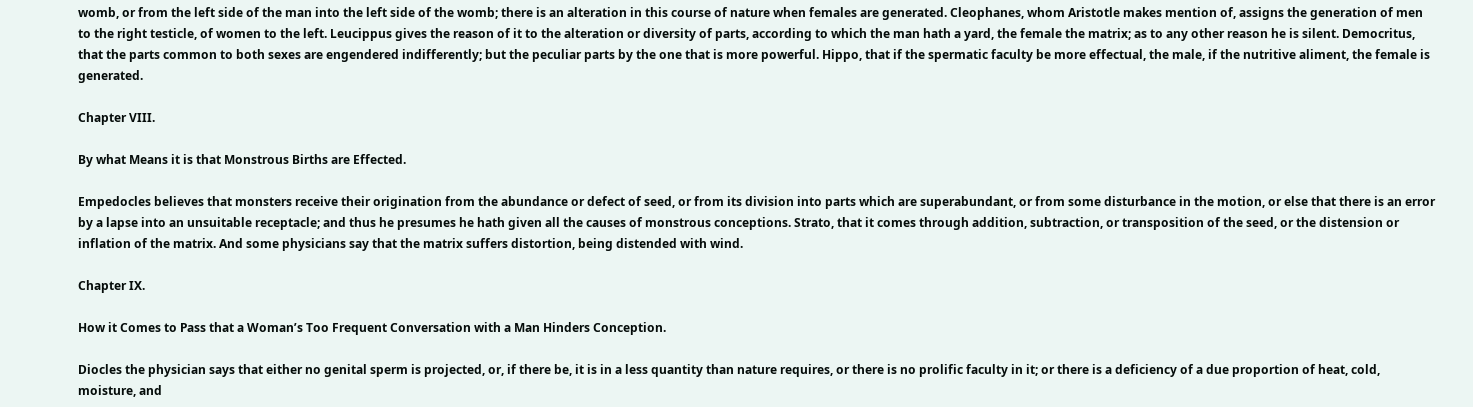womb, or from the left side of the man into the left side of the womb; there is an alteration in this course of nature when females are generated. Cleophanes, whom Aristotle makes mention of, assigns the generation of men to the right testicle, of women to the left. Leucippus gives the reason of it to the alteration or diversity of parts, according to which the man hath a yard, the female the matrix; as to any other reason he is silent. Democritus, that the parts common to both sexes are engendered indifferently; but the peculiar parts by the one that is more powerful. Hippo, that if the spermatic faculty be more effectual, the male, if the nutritive aliment, the female is generated.

Chapter VIII.

By what Means it is that Monstrous Births are Effected.

Empedocles believes that monsters receive their origination from the abundance or defect of seed, or from its division into parts which are superabundant, or from some disturbance in the motion, or else that there is an error by a lapse into an unsuitable receptacle; and thus he presumes he hath given all the causes of monstrous conceptions. Strato, that it comes through addition, subtraction, or transposition of the seed, or the distension or inflation of the matrix. And some physicians say that the matrix suffers distortion, being distended with wind.

Chapter IX.

How it Comes to Pass that a Woman’s Too Frequent Conversation with a Man Hinders Conception.

Diocles the physician says that either no genital sperm is projected, or, if there be, it is in a less quantity than nature requires, or there is no prolific faculty in it; or there is a deficiency of a due proportion of heat, cold, moisture, and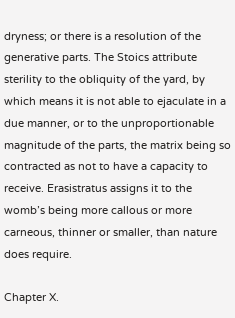dryness; or there is a resolution of the generative parts. The Stoics attribute sterility to the obliquity of the yard, by which means it is not able to ejaculate in a due manner, or to the unproportionable magnitude of the parts, the matrix being so contracted as not to have a capacity to receive. Erasistratus assigns it to the womb’s being more callous or more carneous, thinner or smaller, than nature does require.

Chapter X.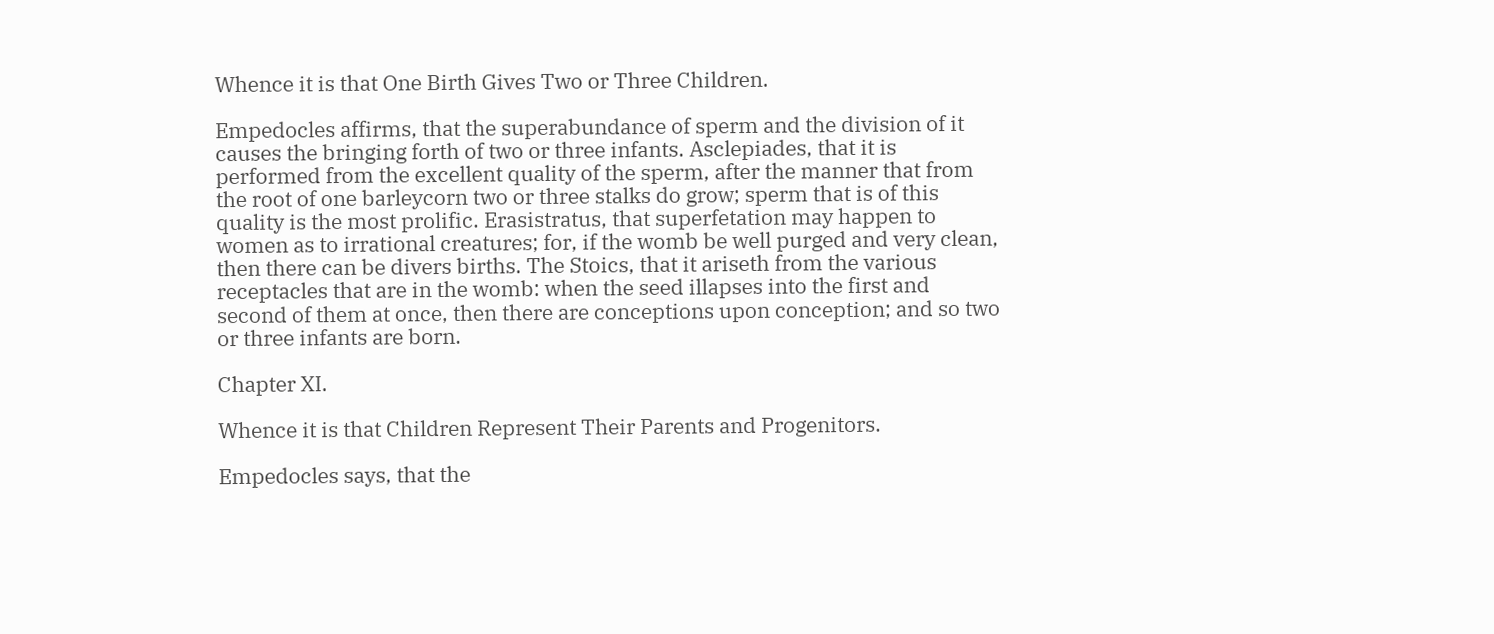Whence it is that One Birth Gives Two or Three Children.

Empedocles affirms, that the superabundance of sperm and the division of it causes the bringing forth of two or three infants. Asclepiades, that it is performed from the excellent quality of the sperm, after the manner that from the root of one barleycorn two or three stalks do grow; sperm that is of this quality is the most prolific. Erasistratus, that superfetation may happen to women as to irrational creatures; for, if the womb be well purged and very clean, then there can be divers births. The Stoics, that it ariseth from the various receptacles that are in the womb: when the seed illapses into the first and second of them at once, then there are conceptions upon conception; and so two or three infants are born.

Chapter XI.

Whence it is that Children Represent Their Parents and Progenitors.

Empedocles says, that the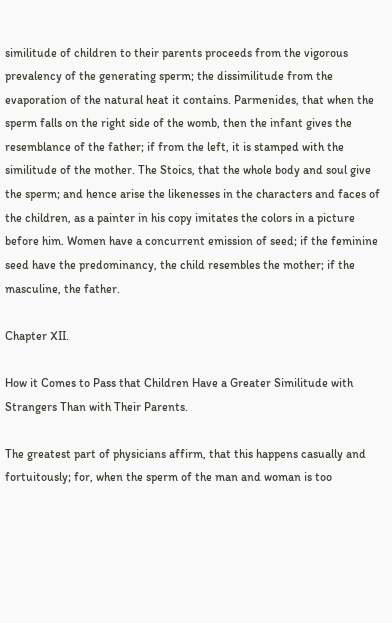similitude of children to their parents proceeds from the vigorous prevalency of the generating sperm; the dissimilitude from the evaporation of the natural heat it contains. Parmenides, that when the sperm falls on the right side of the womb, then the infant gives the resemblance of the father; if from the left, it is stamped with the similitude of the mother. The Stoics, that the whole body and soul give the sperm; and hence arise the likenesses in the characters and faces of the children, as a painter in his copy imitates the colors in a picture before him. Women have a concurrent emission of seed; if the feminine seed have the predominancy, the child resembles the mother; if the masculine, the father.

Chapter XII.

How it Comes to Pass that Children Have a Greater Similitude with Strangers Than with Their Parents.

The greatest part of physicians affirm, that this happens casually and fortuitously; for, when the sperm of the man and woman is too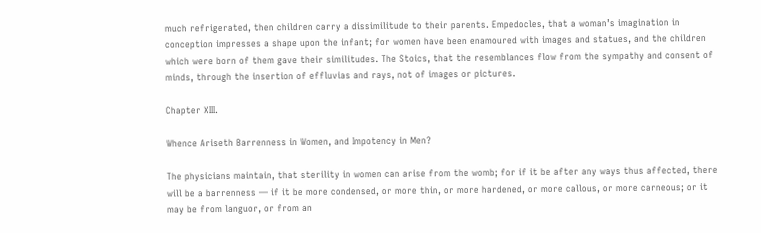much refrigerated, then children carry a dissimilitude to their parents. Empedocles, that a woman’s imagination in conception impresses a shape upon the infant; for women have been enamoured with images and statues, and the children which were born of them gave their similitudes. The Stoics, that the resemblances flow from the sympathy and consent of minds, through the insertion of effluvias and rays, not of images or pictures.

Chapter XIII.

Whence Ariseth Barrenness in Women, and Impotency in Men?

The physicians maintain, that sterility in women can arise from the womb; for if it be after any ways thus affected, there will be a barrenness — if it be more condensed, or more thin, or more hardened, or more callous, or more carneous; or it may be from languor, or from an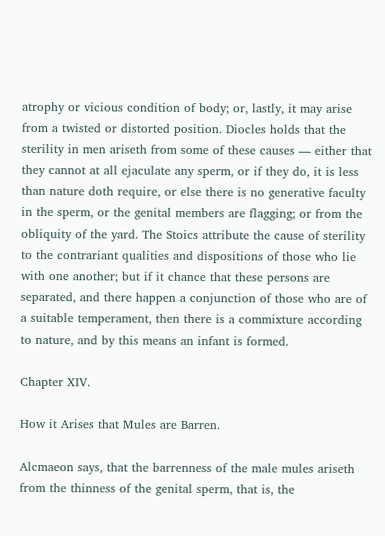atrophy or vicious condition of body; or, lastly, it may arise from a twisted or distorted position. Diocles holds that the sterility in men ariseth from some of these causes — either that they cannot at all ejaculate any sperm, or if they do, it is less than nature doth require, or else there is no generative faculty in the sperm, or the genital members are flagging; or from the obliquity of the yard. The Stoics attribute the cause of sterility to the contrariant qualities and dispositions of those who lie with one another; but if it chance that these persons are separated, and there happen a conjunction of those who are of a suitable temperament, then there is a commixture according to nature, and by this means an infant is formed.

Chapter XIV.

How it Arises that Mules are Barren.

Alcmaeon says, that the barrenness of the male mules ariseth from the thinness of the genital sperm, that is, the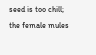seed is too chill; the female mules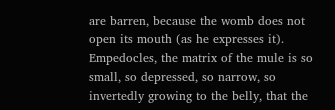are barren, because the womb does not open its mouth (as he expresses it). Empedocles, the matrix of the mule is so small, so depressed, so narrow, so invertedly growing to the belly, that the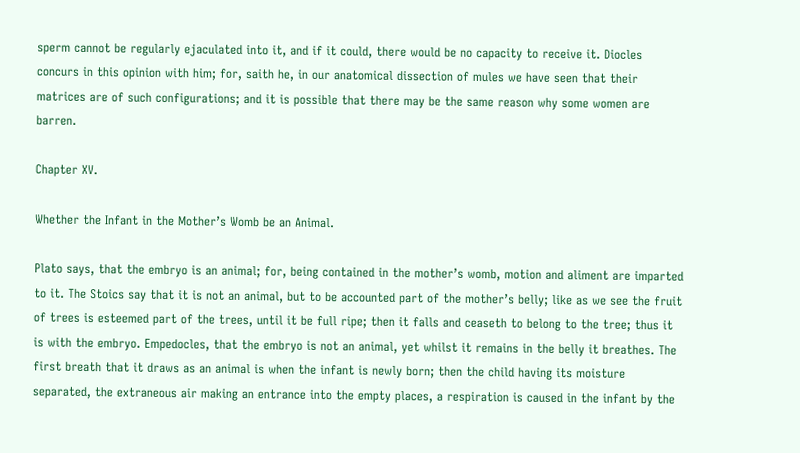sperm cannot be regularly ejaculated into it, and if it could, there would be no capacity to receive it. Diocles concurs in this opinion with him; for, saith he, in our anatomical dissection of mules we have seen that their matrices are of such configurations; and it is possible that there may be the same reason why some women are barren.

Chapter XV.

Whether the Infant in the Mother’s Womb be an Animal.

Plato says, that the embryo is an animal; for, being contained in the mother’s womb, motion and aliment are imparted to it. The Stoics say that it is not an animal, but to be accounted part of the mother’s belly; like as we see the fruit of trees is esteemed part of the trees, until it be full ripe; then it falls and ceaseth to belong to the tree; thus it is with the embryo. Empedocles, that the embryo is not an animal, yet whilst it remains in the belly it breathes. The first breath that it draws as an animal is when the infant is newly born; then the child having its moisture separated, the extraneous air making an entrance into the empty places, a respiration is caused in the infant by the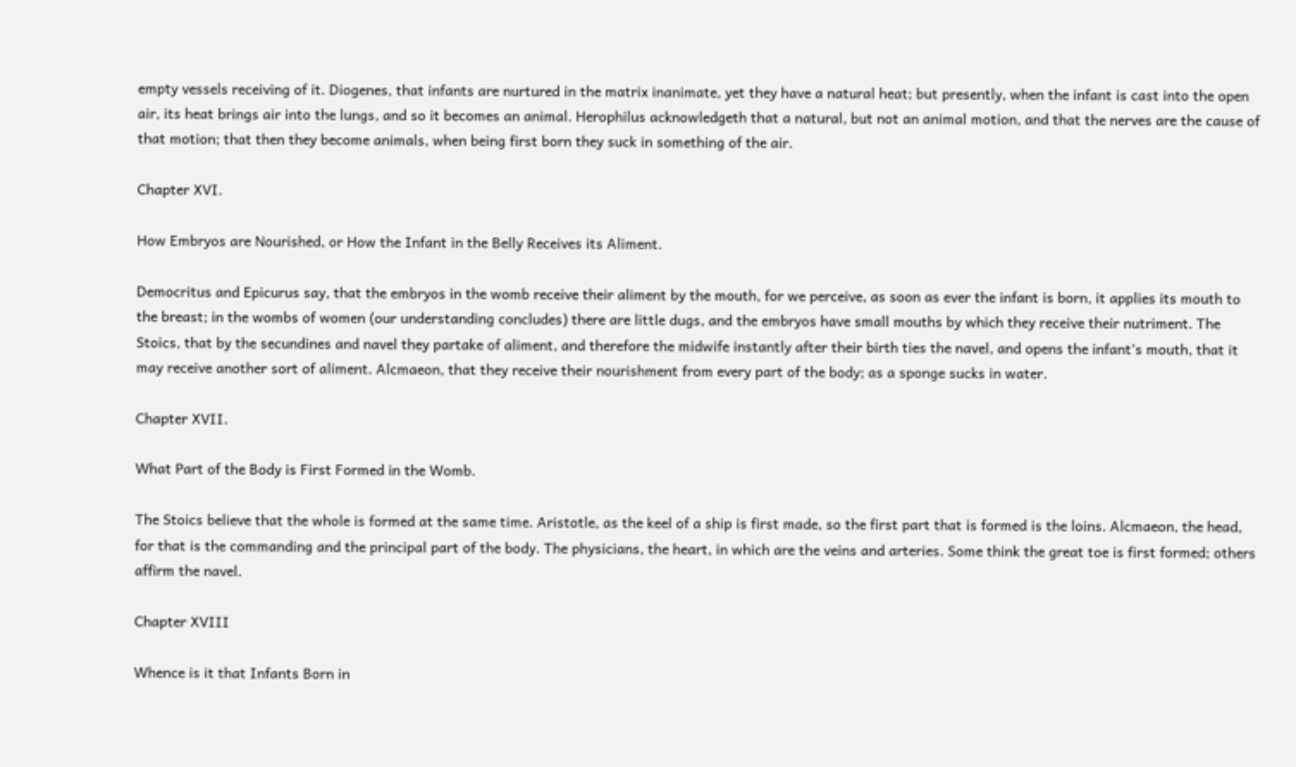empty vessels receiving of it. Diogenes, that infants are nurtured in the matrix inanimate, yet they have a natural heat; but presently, when the infant is cast into the open air, its heat brings air into the lungs, and so it becomes an animal. Herophilus acknowledgeth that a natural, but not an animal motion, and that the nerves are the cause of that motion; that then they become animals, when being first born they suck in something of the air.

Chapter XVI.

How Embryos are Nourished, or How the Infant in the Belly Receives its Aliment.

Democritus and Epicurus say, that the embryos in the womb receive their aliment by the mouth, for we perceive, as soon as ever the infant is born, it applies its mouth to the breast; in the wombs of women (our understanding concludes) there are little dugs, and the embryos have small mouths by which they receive their nutriment. The Stoics, that by the secundines and navel they partake of aliment, and therefore the midwife instantly after their birth ties the navel, and opens the infant’s mouth, that it may receive another sort of aliment. Alcmaeon, that they receive their nourishment from every part of the body; as a sponge sucks in water.

Chapter XVII.

What Part of the Body is First Formed in the Womb.

The Stoics believe that the whole is formed at the same time. Aristotle, as the keel of a ship is first made, so the first part that is formed is the loins. Alcmaeon, the head, for that is the commanding and the principal part of the body. The physicians, the heart, in which are the veins and arteries. Some think the great toe is first formed; others affirm the navel.

Chapter XVIII

Whence is it that Infants Born in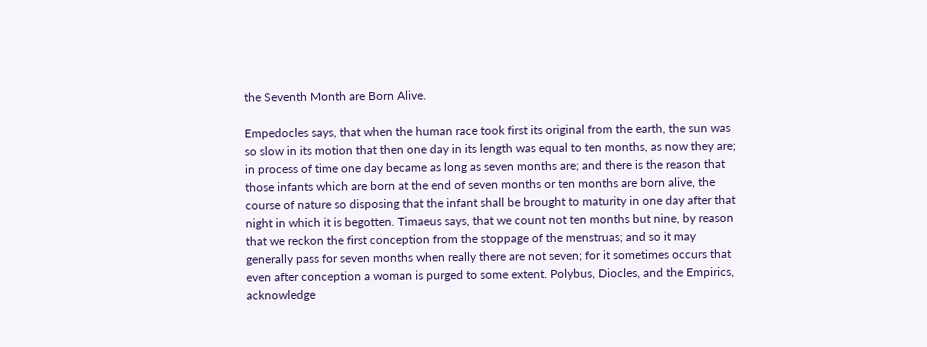the Seventh Month are Born Alive.

Empedocles says, that when the human race took first its original from the earth, the sun was so slow in its motion that then one day in its length was equal to ten months, as now they are; in process of time one day became as long as seven months are; and there is the reason that those infants which are born at the end of seven months or ten months are born alive, the course of nature so disposing that the infant shall be brought to maturity in one day after that night in which it is begotten. Timaeus says, that we count not ten months but nine, by reason that we reckon the first conception from the stoppage of the menstruas; and so it may generally pass for seven months when really there are not seven; for it sometimes occurs that even after conception a woman is purged to some extent. Polybus, Diocles, and the Empirics, acknowledge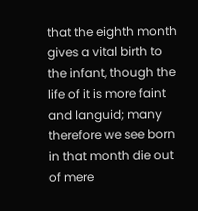that the eighth month gives a vital birth to the infant, though the life of it is more faint and languid; many therefore we see born in that month die out of mere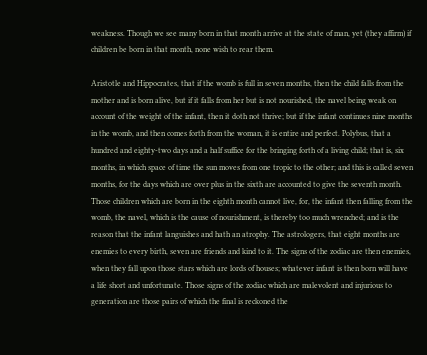weakness. Though we see many born in that month arrive at the state of man, yet (they affirm) if children be born in that month, none wish to rear them.

Aristotle and Hippocrates, that if the womb is full in seven months, then the child falls from the mother and is born alive, but if it falls from her but is not nourished, the navel being weak on account of the weight of the infant, then it doth not thrive; but if the infant continues nine months in the womb, and then comes forth from the woman, it is entire and perfect. Polybus, that a hundred and eighty-two days and a half suffice for the bringing forth of a living child; that is, six months, in which space of time the sun moves from one tropic to the other; and this is called seven months, for the days which are over plus in the sixth are accounted to give the seventh month. Those children which are born in the eighth month cannot live, for, the infant then falling from the womb, the navel, which is the cause of nourishment, is thereby too much wrenched; and is the reason that the infant languishes and hath an atrophy. The astrologers, that eight months are enemies to every birth, seven are friends and kind to it. The signs of the zodiac are then enemies, when they fall upon those stars which are lords of houses; whatever infant is then born will have a life short and unfortunate. Those signs of the zodiac which are malevolent and injurious to generation are those pairs of which the final is reckoned the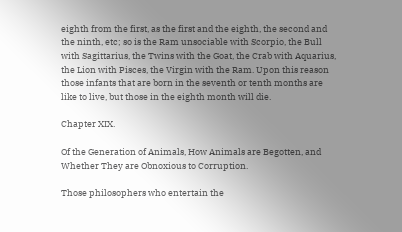eighth from the first, as the first and the eighth, the second and the ninth, etc; so is the Ram unsociable with Scorpio, the Bull with Sagittarius, the Twins with the Goat, the Crab with Aquarius, the Lion with Pisces, the Virgin with the Ram. Upon this reason those infants that are born in the seventh or tenth months are like to live, but those in the eighth month will die.

Chapter XIX.

Of the Generation of Animals, How Animals are Begotten, and Whether They are Obnoxious to Corruption.

Those philosophers who entertain the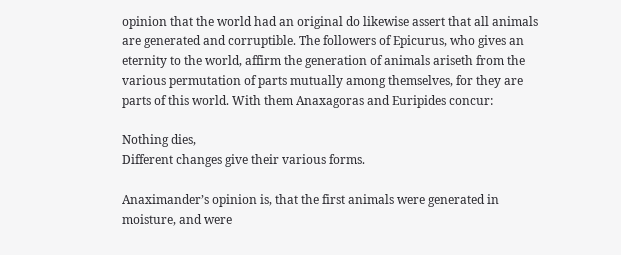opinion that the world had an original do likewise assert that all animals are generated and corruptible. The followers of Epicurus, who gives an eternity to the world, affirm the generation of animals ariseth from the various permutation of parts mutually among themselves, for they are parts of this world. With them Anaxagoras and Euripides concur:

Nothing dies,
Different changes give their various forms.

Anaximander’s opinion is, that the first animals were generated in moisture, and were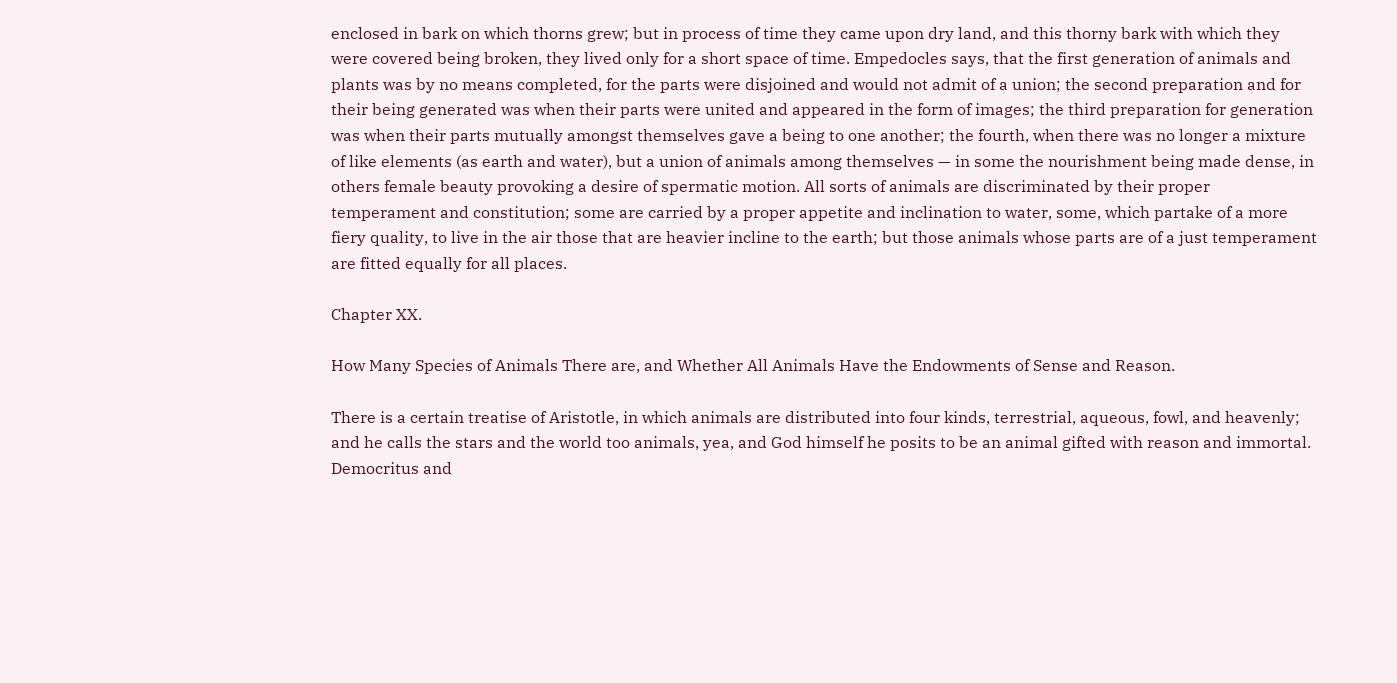enclosed in bark on which thorns grew; but in process of time they came upon dry land, and this thorny bark with which they were covered being broken, they lived only for a short space of time. Empedocles says, that the first generation of animals and plants was by no means completed, for the parts were disjoined and would not admit of a union; the second preparation and for their being generated was when their parts were united and appeared in the form of images; the third preparation for generation was when their parts mutually amongst themselves gave a being to one another; the fourth, when there was no longer a mixture of like elements (as earth and water), but a union of animals among themselves — in some the nourishment being made dense, in others female beauty provoking a desire of spermatic motion. All sorts of animals are discriminated by their proper temperament and constitution; some are carried by a proper appetite and inclination to water, some, which partake of a more fiery quality, to live in the air those that are heavier incline to the earth; but those animals whose parts are of a just temperament are fitted equally for all places.

Chapter XX.

How Many Species of Animals There are, and Whether All Animals Have the Endowments of Sense and Reason.

There is a certain treatise of Aristotle, in which animals are distributed into four kinds, terrestrial, aqueous, fowl, and heavenly; and he calls the stars and the world too animals, yea, and God himself he posits to be an animal gifted with reason and immortal. Democritus and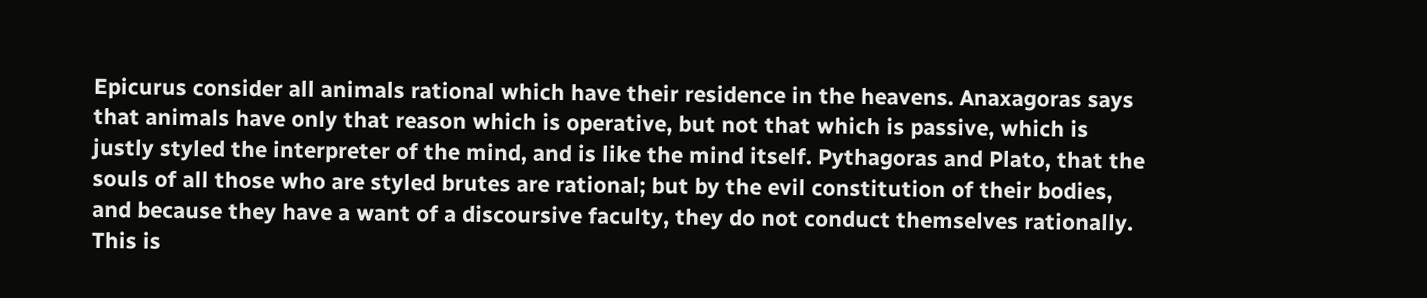Epicurus consider all animals rational which have their residence in the heavens. Anaxagoras says that animals have only that reason which is operative, but not that which is passive, which is justly styled the interpreter of the mind, and is like the mind itself. Pythagoras and Plato, that the souls of all those who are styled brutes are rational; but by the evil constitution of their bodies, and because they have a want of a discoursive faculty, they do not conduct themselves rationally. This is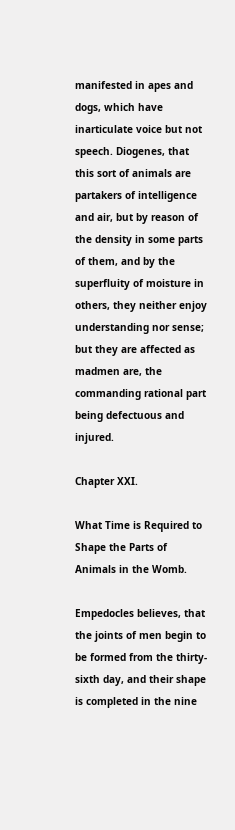manifested in apes and dogs, which have inarticulate voice but not speech. Diogenes, that this sort of animals are partakers of intelligence and air, but by reason of the density in some parts of them, and by the superfluity of moisture in others, they neither enjoy understanding nor sense; but they are affected as madmen are, the commanding rational part being defectuous and injured.

Chapter XXI.

What Time is Required to Shape the Parts of Animals in the Womb.

Empedocles believes, that the joints of men begin to be formed from the thirty-sixth day, and their shape is completed in the nine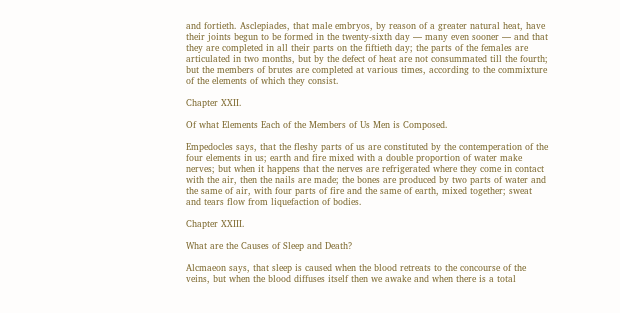and fortieth. Asclepiades, that male embryos, by reason of a greater natural heat, have their joints begun to be formed in the twenty-sixth day — many even sooner — and that they are completed in all their parts on the fiftieth day; the parts of the females are articulated in two months, but by the defect of heat are not consummated till the fourth; but the members of brutes are completed at various times, according to the commixture of the elements of which they consist.

Chapter XXII.

Of what Elements Each of the Members of Us Men is Composed.

Empedocles says, that the fleshy parts of us are constituted by the contemperation of the four elements in us; earth and fire mixed with a double proportion of water make nerves; but when it happens that the nerves are refrigerated where they come in contact with the air, then the nails are made; the bones are produced by two parts of water and the same of air, with four parts of fire and the same of earth, mixed together; sweat and tears flow from liquefaction of bodies.

Chapter XXIII.

What are the Causes of Sleep and Death?

Alcmaeon says, that sleep is caused when the blood retreats to the concourse of the veins, but when the blood diffuses itself then we awake and when there is a total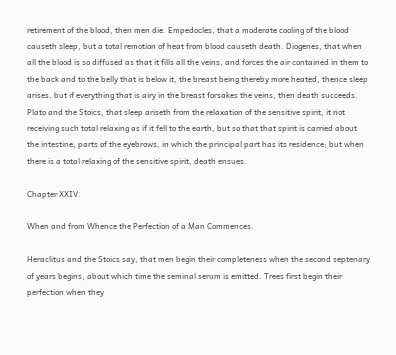retirement of the blood, then men die. Empedocles, that a moderate cooling of the blood causeth sleep, but a total remotion of heat from blood causeth death. Diogenes, that when all the blood is so diffused as that it fills all the veins, and forces the air contained in them to the back and to the belly that is below it, the breast being thereby more heated, thence sleep arises, but if everything that is airy in the breast forsakes the veins, then death succeeds. Plato and the Stoics, that sleep ariseth from the relaxation of the sensitive spirit, it not receiving such total relaxing as if it fell to the earth, but so that that spirit is carried about the intestine, parts of the eyebrows, in which the principal part has its residence; but when there is a total relaxing of the sensitive spirit, death ensues.

Chapter XXIV.

When and from Whence the Perfection of a Man Commences.

Heraclitus and the Stoics say, that men begin their completeness when the second septenary of years begins, about which time the seminal serum is emitted. Trees first begin their perfection when they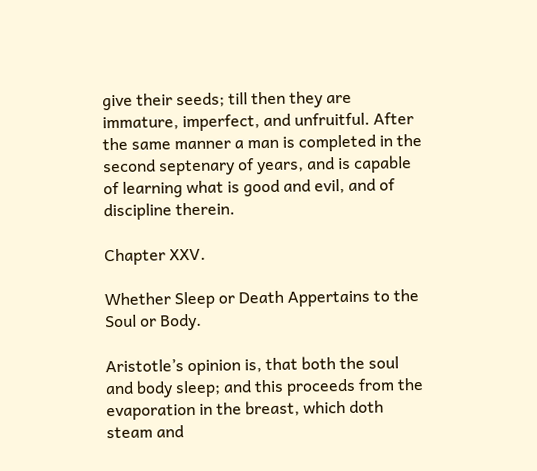give their seeds; till then they are immature, imperfect, and unfruitful. After the same manner a man is completed in the second septenary of years, and is capable of learning what is good and evil, and of discipline therein.

Chapter XXV.

Whether Sleep or Death Appertains to the Soul or Body.

Aristotle’s opinion is, that both the soul and body sleep; and this proceeds from the evaporation in the breast, which doth steam and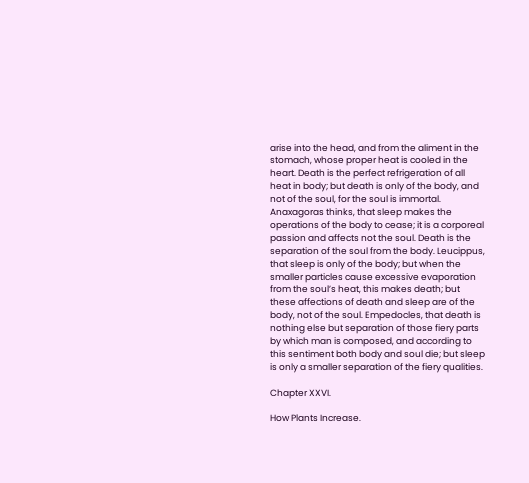arise into the head, and from the aliment in the stomach, whose proper heat is cooled in the heart. Death is the perfect refrigeration of all heat in body; but death is only of the body, and not of the soul, for the soul is immortal. Anaxagoras thinks, that sleep makes the operations of the body to cease; it is a corporeal passion and affects not the soul. Death is the separation of the soul from the body. Leucippus, that sleep is only of the body; but when the smaller particles cause excessive evaporation from the soul’s heat, this makes death; but these affections of death and sleep are of the body, not of the soul. Empedocles, that death is nothing else but separation of those fiery parts by which man is composed, and according to this sentiment both body and soul die; but sleep is only a smaller separation of the fiery qualities.

Chapter XXVI.

How Plants Increase.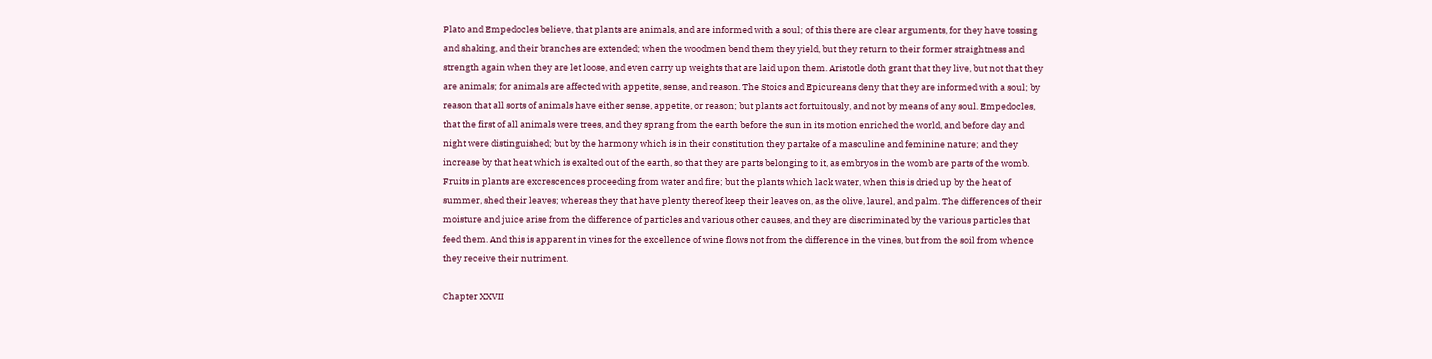Plato and Empedocles believe, that plants are animals, and are informed with a soul; of this there are clear arguments, for they have tossing and shaking, and their branches are extended; when the woodmen bend them they yield, but they return to their former straightness and strength again when they are let loose, and even carry up weights that are laid upon them. Aristotle doth grant that they live, but not that they are animals; for animals are affected with appetite, sense, and reason. The Stoics and Epicureans deny that they are informed with a soul; by reason that all sorts of animals have either sense, appetite, or reason; but plants act fortuitously, and not by means of any soul. Empedocles, that the first of all animals were trees, and they sprang from the earth before the sun in its motion enriched the world, and before day and night were distinguished; but by the harmony which is in their constitution they partake of a masculine and feminine nature; and they increase by that heat which is exalted out of the earth, so that they are parts belonging to it, as embryos in the womb are parts of the womb. Fruits in plants are excrescences proceeding from water and fire; but the plants which lack water, when this is dried up by the heat of summer, shed their leaves; whereas they that have plenty thereof keep their leaves on, as the olive, laurel, and palm. The differences of their moisture and juice arise from the difference of particles and various other causes, and they are discriminated by the various particles that feed them. And this is apparent in vines for the excellence of wine flows not from the difference in the vines, but from the soil from whence they receive their nutriment.

Chapter XXVII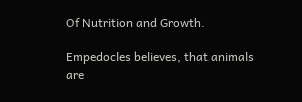Of Nutrition and Growth.

Empedocles believes, that animals are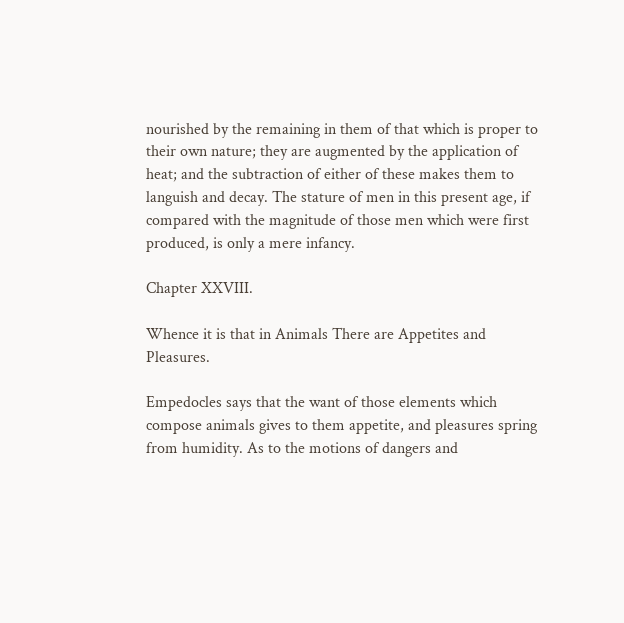nourished by the remaining in them of that which is proper to their own nature; they are augmented by the application of heat; and the subtraction of either of these makes them to languish and decay. The stature of men in this present age, if compared with the magnitude of those men which were first produced, is only a mere infancy.

Chapter XXVIII.

Whence it is that in Animals There are Appetites and Pleasures.

Empedocles says that the want of those elements which compose animals gives to them appetite, and pleasures spring from humidity. As to the motions of dangers and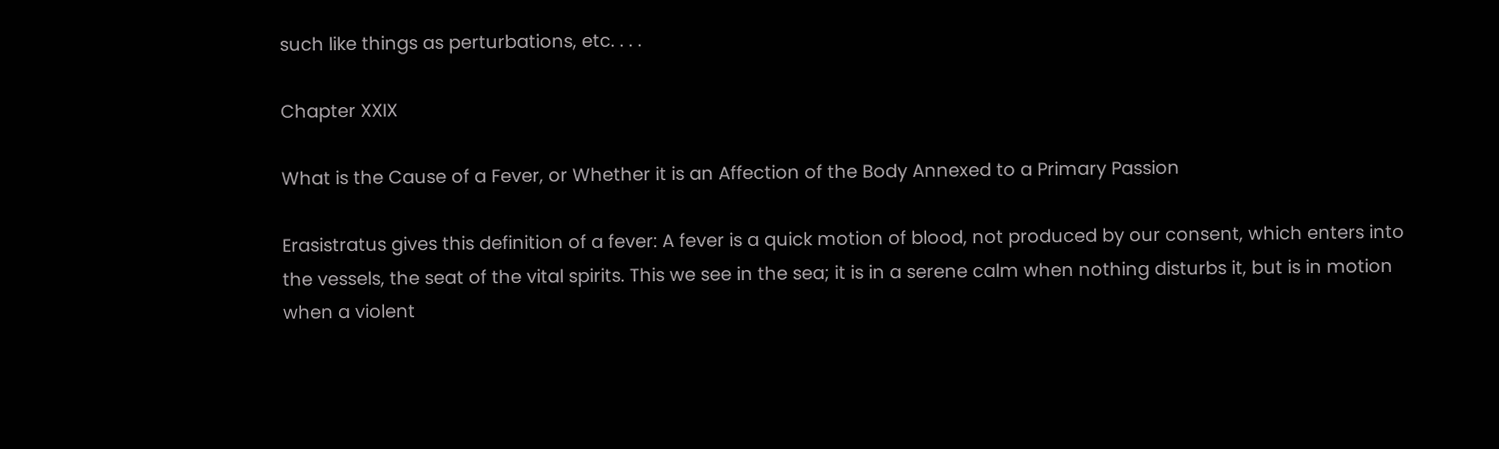such like things as perturbations, etc. . . .

Chapter XXIX

What is the Cause of a Fever, or Whether it is an Affection of the Body Annexed to a Primary Passion

Erasistratus gives this definition of a fever: A fever is a quick motion of blood, not produced by our consent, which enters into the vessels, the seat of the vital spirits. This we see in the sea; it is in a serene calm when nothing disturbs it, but is in motion when a violent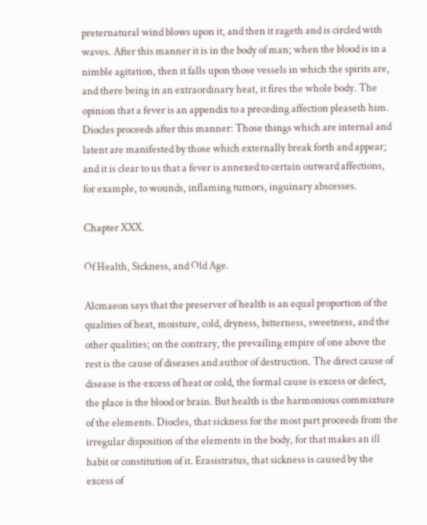preternatural wind blows upon it, and then it rageth and is circled with waves. After this manner it is in the body of man; when the blood is in a nimble agitation, then it falls upon those vessels in which the spirits are, and there being in an extraordinary heat, it fires the whole body. The opinion that a fever is an appendix to a preceding affection pleaseth him. Diocles proceeds after this manner: Those things which are internal and latent are manifested by those which externally break forth and appear; and it is clear to us that a fever is annexed to certain outward affections, for example, to wounds, inflaming tumors, inguinary abscesses.

Chapter XXX.

Of Health, Sickness, and Old Age.

Alcmaeon says that the preserver of health is an equal proportion of the qualities of heat, moisture, cold, dryness, bitterness, sweetness, and the other qualities; on the contrary, the prevailing empire of one above the rest is the cause of diseases and author of destruction. The direct cause of disease is the excess of heat or cold, the formal cause is excess or defect, the place is the blood or brain. But health is the harmonious commixture of the elements. Diocles, that sickness for the most part proceeds from the irregular disposition of the elements in the body, for that makes an ill habit or constitution of it. Erasistratus, that sickness is caused by the excess of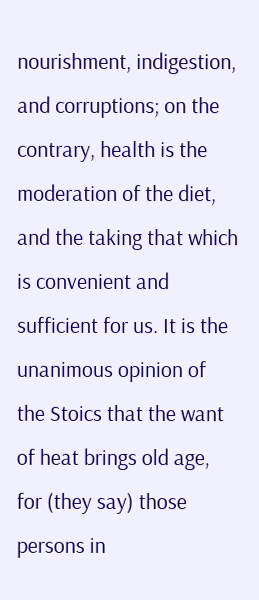nourishment, indigestion, and corruptions; on the contrary, health is the moderation of the diet, and the taking that which is convenient and sufficient for us. It is the unanimous opinion of the Stoics that the want of heat brings old age, for (they say) those persons in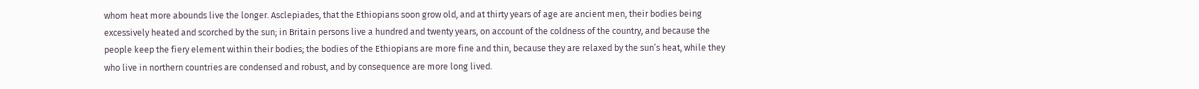whom heat more abounds live the longer. Asclepiades, that the Ethiopians soon grow old, and at thirty years of age are ancient men, their bodies being excessively heated and scorched by the sun; in Britain persons live a hundred and twenty years, on account of the coldness of the country, and because the people keep the fiery element within their bodies; the bodies of the Ethiopians are more fine and thin, because they are relaxed by the sun’s heat, while they who live in northern countries are condensed and robust, and by consequence are more long lived.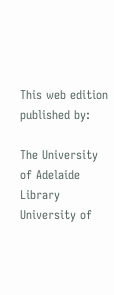This web edition published by:

The University of Adelaide Library
University of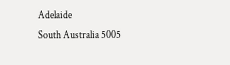Adelaide
South Australia 5005